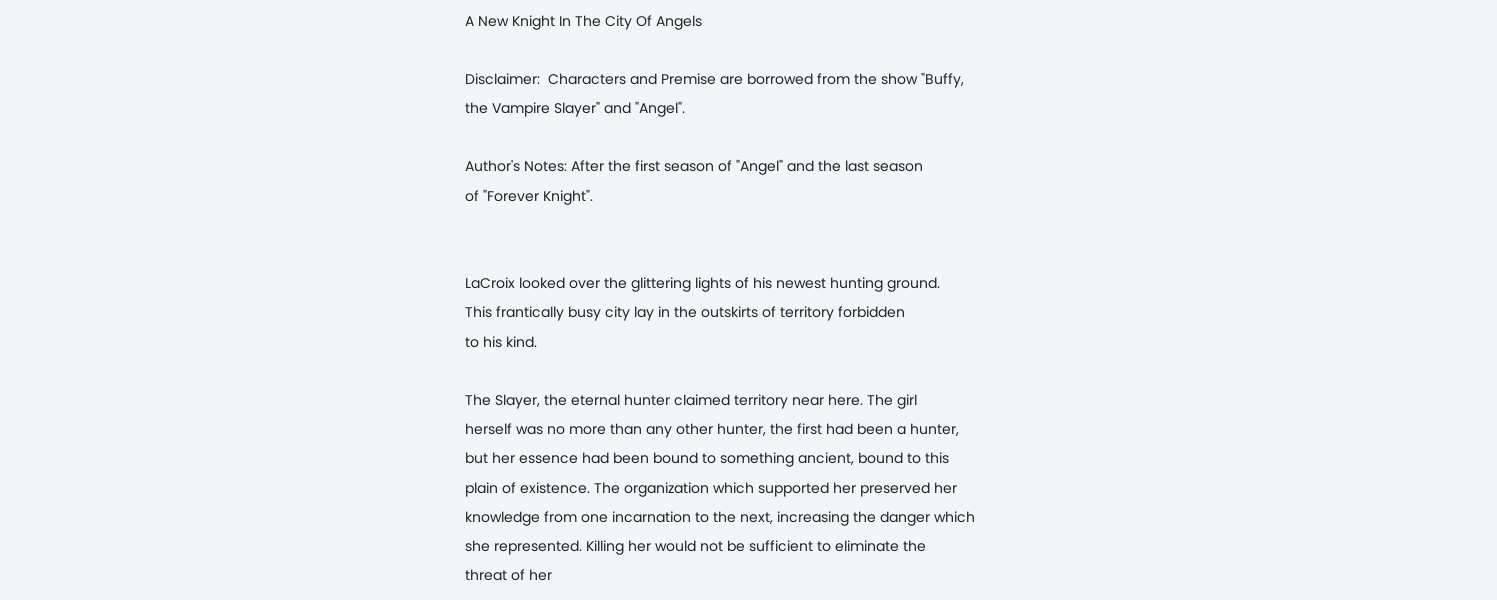A New Knight In The City Of Angels

Disclaimer:  Characters and Premise are borrowed from the show "Buffy,
the Vampire Slayer" and "Angel".

Author's Notes: After the first season of "Angel" and the last season
of "Forever Knight".


LaCroix looked over the glittering lights of his newest hunting ground.
This frantically busy city lay in the outskirts of territory forbidden
to his kind.

The Slayer, the eternal hunter claimed territory near here. The girl
herself was no more than any other hunter, the first had been a hunter,
but her essence had been bound to something ancient, bound to this
plain of existence. The organization which supported her preserved her
knowledge from one incarnation to the next, increasing the danger which
she represented. Killing her would not be sufficient to eliminate the
threat of her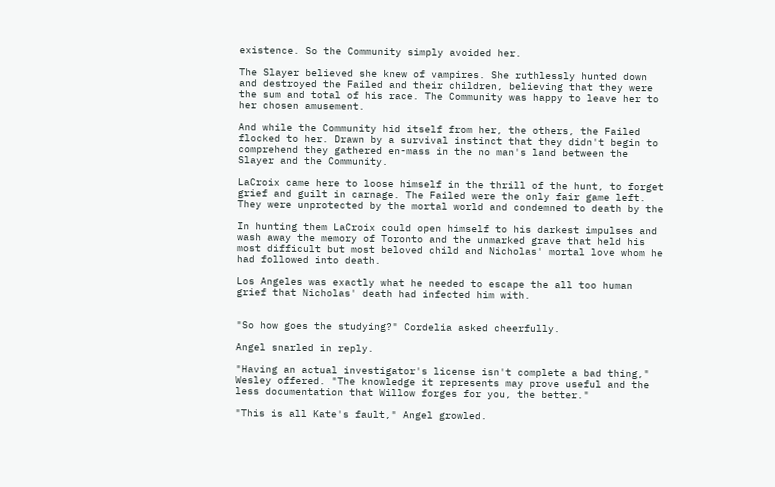existence. So the Community simply avoided her.

The Slayer believed she knew of vampires. She ruthlessly hunted down
and destroyed the Failed and their children, believing that they were
the sum and total of his race. The Community was happy to leave her to
her chosen amusement.

And while the Community hid itself from her, the others, the Failed
flocked to her. Drawn by a survival instinct that they didn't begin to
comprehend they gathered en-mass in the no man's land between the
Slayer and the Community.

LaCroix came here to loose himself in the thrill of the hunt, to forget
grief and guilt in carnage. The Failed were the only fair game left.
They were unprotected by the mortal world and condemned to death by the

In hunting them LaCroix could open himself to his darkest impulses and
wash away the memory of Toronto and the unmarked grave that held his
most difficult but most beloved child and Nicholas' mortal love whom he
had followed into death.

Los Angeles was exactly what he needed to escape the all too human
grief that Nicholas' death had infected him with.


"So how goes the studying?" Cordelia asked cheerfully.

Angel snarled in reply.

"Having an actual investigator's license isn't complete a bad thing,"
Wesley offered. "The knowledge it represents may prove useful and the
less documentation that Willow forges for you, the better."

"This is all Kate's fault," Angel growled.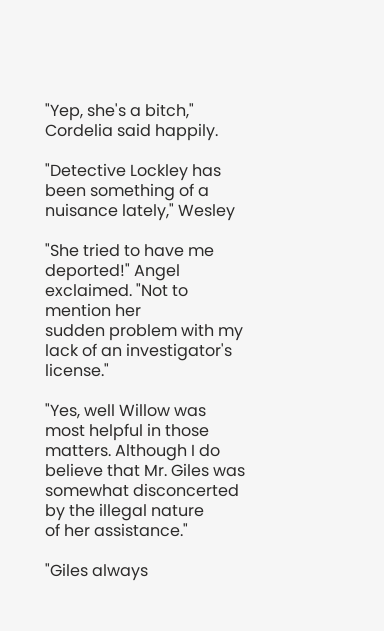"Yep, she's a bitch," Cordelia said happily.

"Detective Lockley has been something of a nuisance lately," Wesley

"She tried to have me deported!" Angel exclaimed. "Not to mention her
sudden problem with my lack of an investigator's license."

"Yes, well Willow was most helpful in those matters. Although I do
believe that Mr. Giles was somewhat disconcerted by the illegal nature
of her assistance."

"Giles always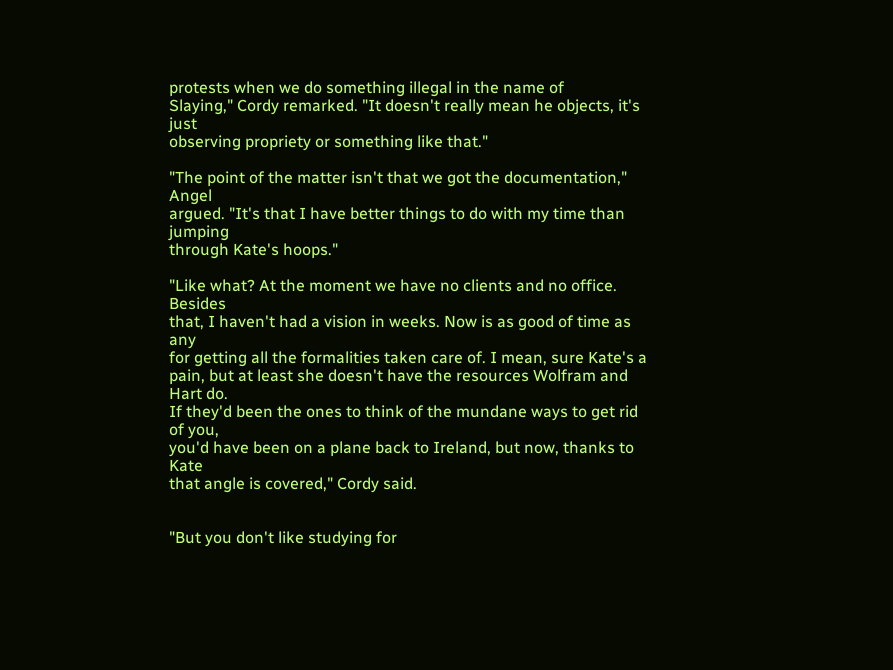protests when we do something illegal in the name of
Slaying," Cordy remarked. "It doesn't really mean he objects, it's just
observing propriety or something like that."

"The point of the matter isn't that we got the documentation," Angel
argued. "It's that I have better things to do with my time than jumping
through Kate's hoops."

"Like what? At the moment we have no clients and no office. Besides
that, I haven't had a vision in weeks. Now is as good of time as any
for getting all the formalities taken care of. I mean, sure Kate's a
pain, but at least she doesn't have the resources Wolfram and Hart do.
If they'd been the ones to think of the mundane ways to get rid of you,
you'd have been on a plane back to Ireland, but now, thanks to Kate
that angle is covered," Cordy said.


"But you don't like studying for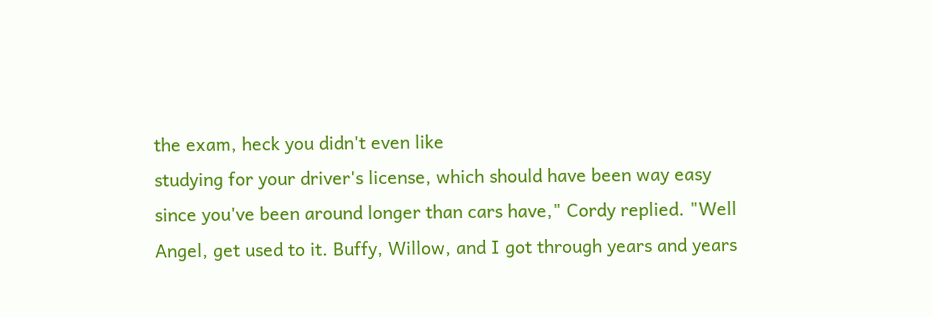the exam, heck you didn't even like
studying for your driver's license, which should have been way easy
since you've been around longer than cars have," Cordy replied. "Well
Angel, get used to it. Buffy, Willow, and I got through years and years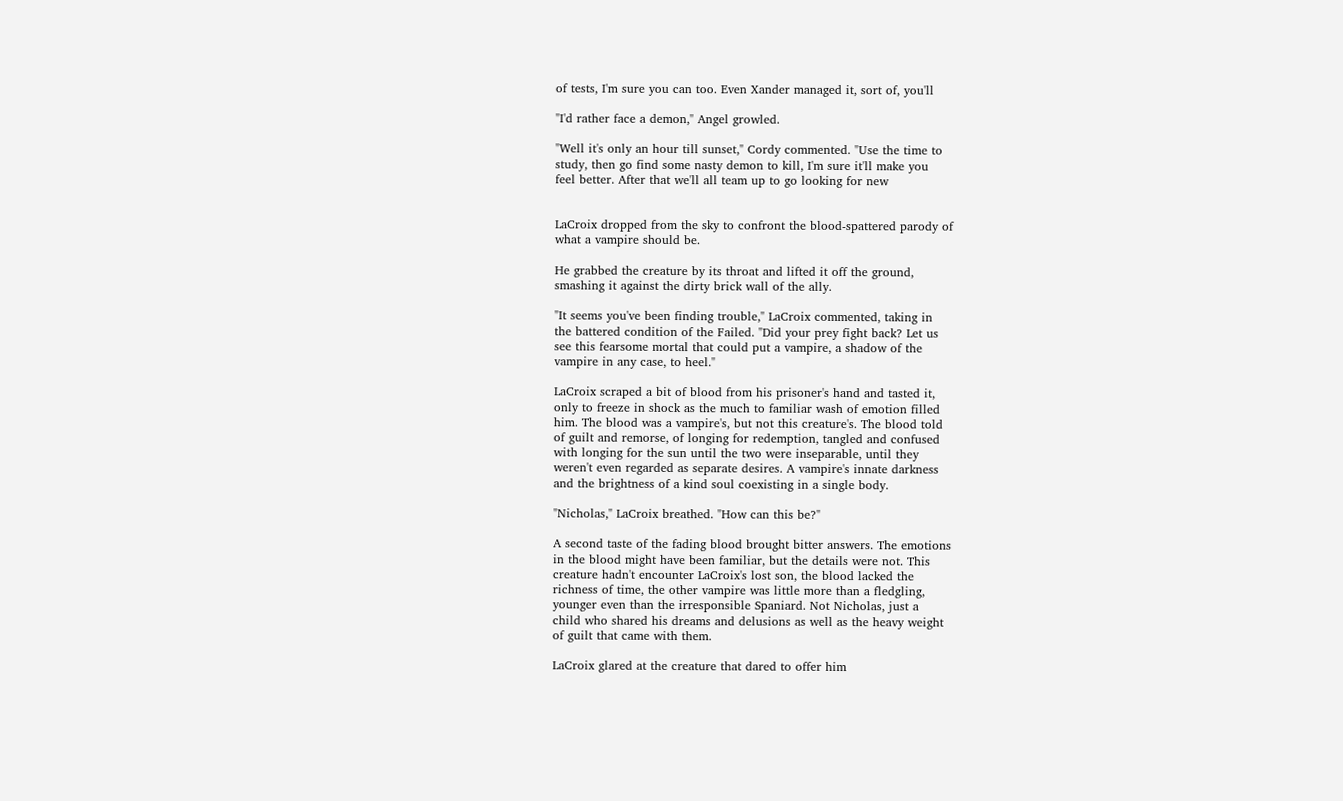of tests, I'm sure you can too. Even Xander managed it, sort of, you'll

"I'd rather face a demon," Angel growled.

"Well it's only an hour till sunset," Cordy commented. "Use the time to
study, then go find some nasty demon to kill, I'm sure it'll make you
feel better. After that we'll all team up to go looking for new


LaCroix dropped from the sky to confront the blood-spattered parody of
what a vampire should be.

He grabbed the creature by its throat and lifted it off the ground,
smashing it against the dirty brick wall of the ally.

"It seems you've been finding trouble," LaCroix commented, taking in
the battered condition of the Failed. "Did your prey fight back? Let us
see this fearsome mortal that could put a vampire, a shadow of the
vampire in any case, to heel."

LaCroix scraped a bit of blood from his prisoner's hand and tasted it,
only to freeze in shock as the much to familiar wash of emotion filled
him. The blood was a vampire's, but not this creature's. The blood told
of guilt and remorse, of longing for redemption, tangled and confused
with longing for the sun until the two were inseparable, until they
weren't even regarded as separate desires. A vampire's innate darkness
and the brightness of a kind soul coexisting in a single body.

"Nicholas," LaCroix breathed. "How can this be?"

A second taste of the fading blood brought bitter answers. The emotions
in the blood might have been familiar, but the details were not. This
creature hadn't encounter LaCroix's lost son, the blood lacked the
richness of time, the other vampire was little more than a fledgling,
younger even than the irresponsible Spaniard. Not Nicholas, just a
child who shared his dreams and delusions as well as the heavy weight
of guilt that came with them.

LaCroix glared at the creature that dared to offer him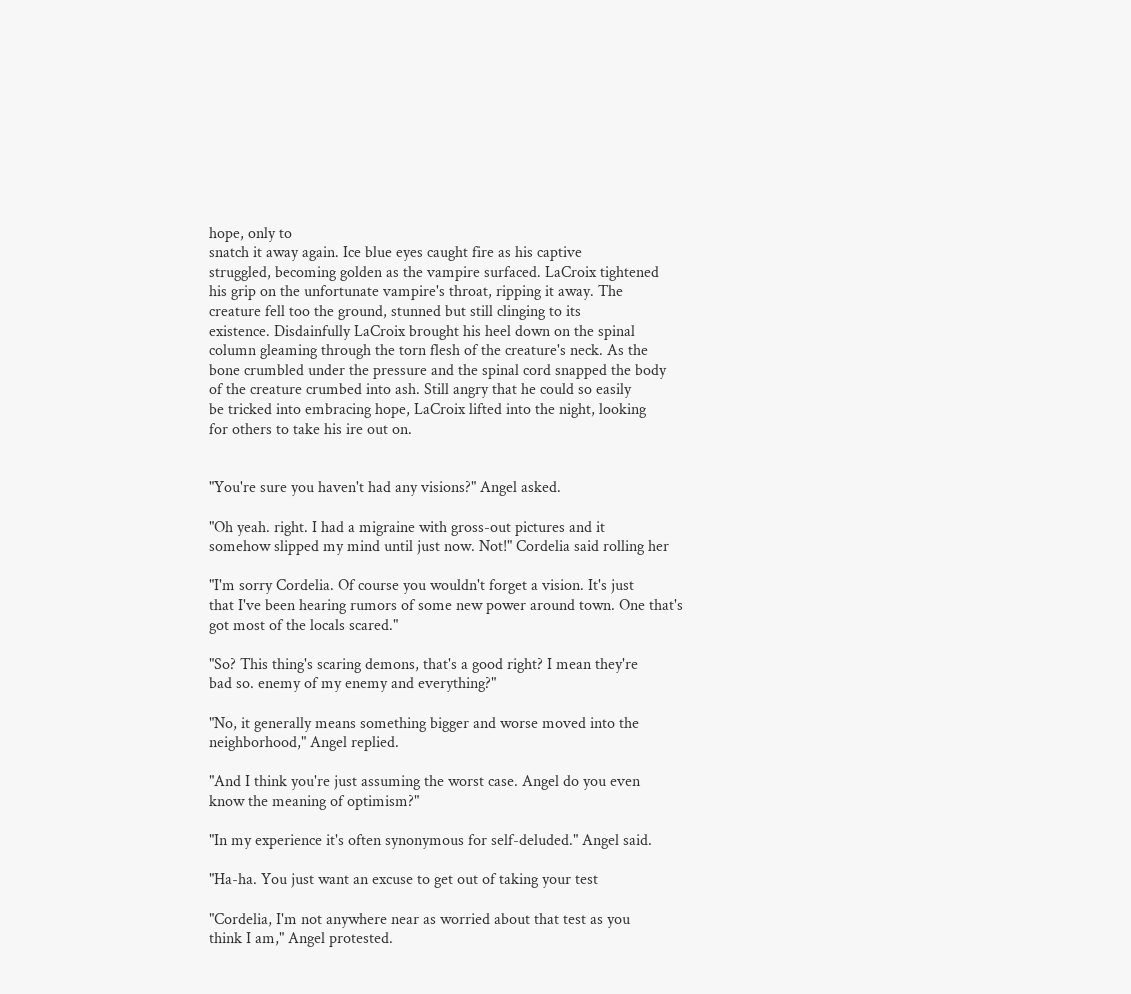hope, only to
snatch it away again. Ice blue eyes caught fire as his captive
struggled, becoming golden as the vampire surfaced. LaCroix tightened
his grip on the unfortunate vampire's throat, ripping it away. The
creature fell too the ground, stunned but still clinging to its
existence. Disdainfully LaCroix brought his heel down on the spinal
column gleaming through the torn flesh of the creature's neck. As the
bone crumbled under the pressure and the spinal cord snapped the body
of the creature crumbed into ash. Still angry that he could so easily
be tricked into embracing hope, LaCroix lifted into the night, looking
for others to take his ire out on.


"You're sure you haven't had any visions?" Angel asked.

"Oh yeah. right. I had a migraine with gross-out pictures and it
somehow slipped my mind until just now. Not!" Cordelia said rolling her

"I'm sorry Cordelia. Of course you wouldn't forget a vision. It's just
that I've been hearing rumors of some new power around town. One that's
got most of the locals scared."

"So? This thing's scaring demons, that's a good right? I mean they're
bad so. enemy of my enemy and everything?"

"No, it generally means something bigger and worse moved into the
neighborhood," Angel replied.

"And I think you're just assuming the worst case. Angel do you even
know the meaning of optimism?"

"In my experience it's often synonymous for self-deluded." Angel said.

"Ha-ha. You just want an excuse to get out of taking your test

"Cordelia, I'm not anywhere near as worried about that test as you
think I am," Angel protested.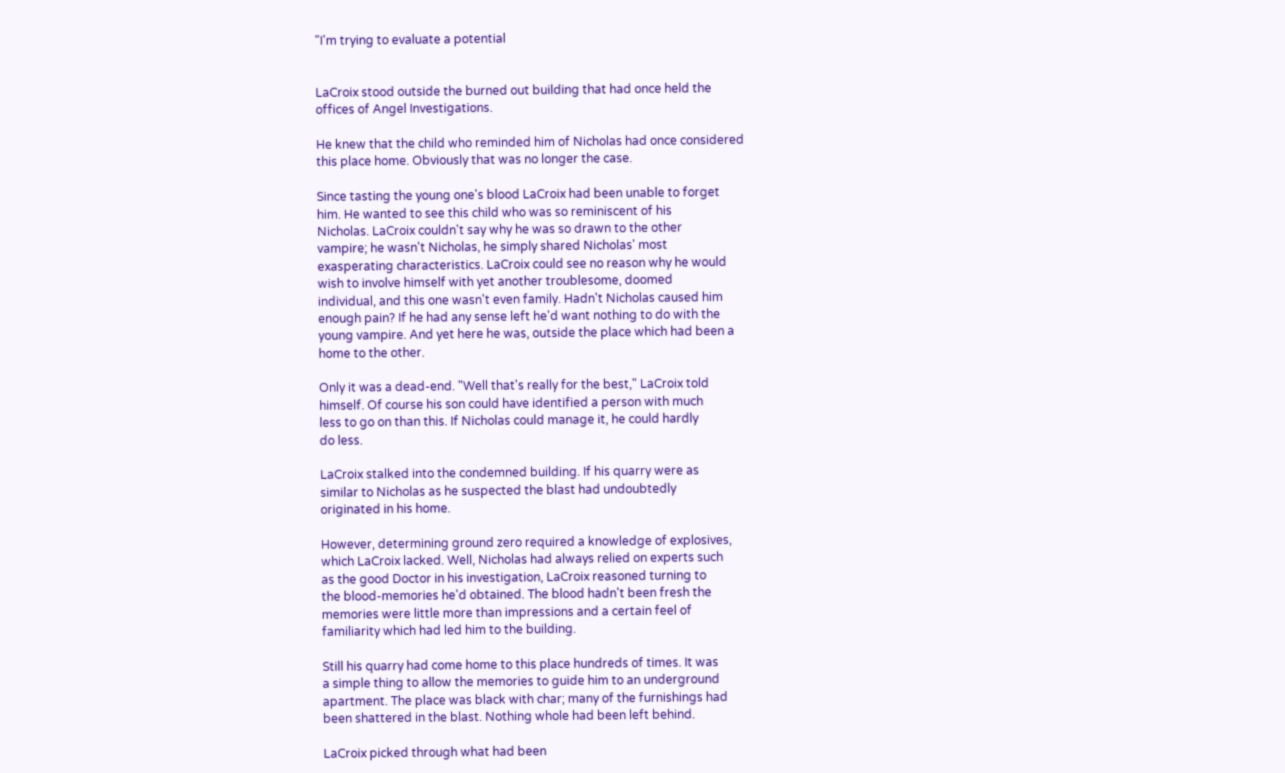"I'm trying to evaluate a potential


LaCroix stood outside the burned out building that had once held the
offices of Angel Investigations.

He knew that the child who reminded him of Nicholas had once considered
this place home. Obviously that was no longer the case.

Since tasting the young one's blood LaCroix had been unable to forget
him. He wanted to see this child who was so reminiscent of his
Nicholas. LaCroix couldn't say why he was so drawn to the other
vampire; he wasn't Nicholas, he simply shared Nicholas' most
exasperating characteristics. LaCroix could see no reason why he would
wish to involve himself with yet another troublesome, doomed
individual, and this one wasn't even family. Hadn't Nicholas caused him
enough pain? If he had any sense left he'd want nothing to do with the
young vampire. And yet here he was, outside the place which had been a
home to the other.

Only it was a dead-end. "Well that's really for the best," LaCroix told
himself. Of course his son could have identified a person with much
less to go on than this. If Nicholas could manage it, he could hardly
do less.

LaCroix stalked into the condemned building. If his quarry were as
similar to Nicholas as he suspected the blast had undoubtedly
originated in his home.

However, determining ground zero required a knowledge of explosives,
which LaCroix lacked. Well, Nicholas had always relied on experts such
as the good Doctor in his investigation, LaCroix reasoned turning to
the blood-memories he'd obtained. The blood hadn't been fresh the
memories were little more than impressions and a certain feel of
familiarity which had led him to the building.

Still his quarry had come home to this place hundreds of times. It was
a simple thing to allow the memories to guide him to an underground
apartment. The place was black with char; many of the furnishings had
been shattered in the blast. Nothing whole had been left behind.

LaCroix picked through what had been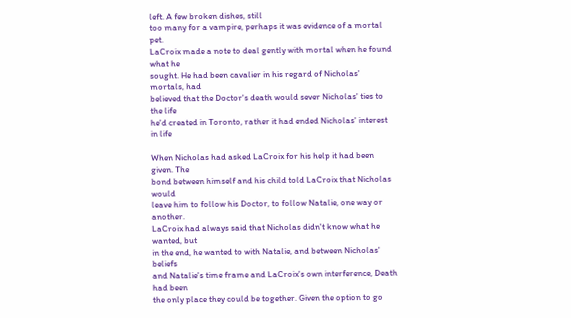left. A few broken dishes, still
too many for a vampire, perhaps it was evidence of a mortal pet.
LaCroix made a note to deal gently with mortal when he found what he
sought. He had been cavalier in his regard of Nicholas' mortals, had
believed that the Doctor's death would sever Nicholas' ties to the life
he'd created in Toronto, rather it had ended Nicholas' interest in life

When Nicholas had asked LaCroix for his help it had been given. The
bond between himself and his child told LaCroix that Nicholas would
leave him to follow his Doctor, to follow Natalie, one way or another.
LaCroix had always said that Nicholas didn't know what he wanted, but
in the end, he wanted to with Natalie, and between Nicholas' beliefs
and Natalie's time frame and LaCroix's own interference, Death had been
the only place they could be together. Given the option to go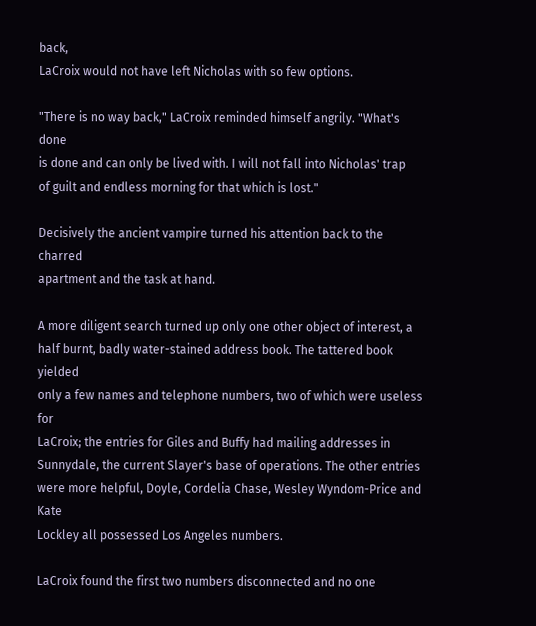back,
LaCroix would not have left Nicholas with so few options.

"There is no way back," LaCroix reminded himself angrily. "What's done
is done and can only be lived with. I will not fall into Nicholas' trap
of guilt and endless morning for that which is lost."

Decisively the ancient vampire turned his attention back to the charred
apartment and the task at hand.

A more diligent search turned up only one other object of interest, a
half burnt, badly water-stained address book. The tattered book yielded
only a few names and telephone numbers, two of which were useless for
LaCroix; the entries for Giles and Buffy had mailing addresses in
Sunnydale, the current Slayer's base of operations. The other entries
were more helpful, Doyle, Cordelia Chase, Wesley Wyndom-Price and Kate
Lockley all possessed Los Angeles numbers.

LaCroix found the first two numbers disconnected and no one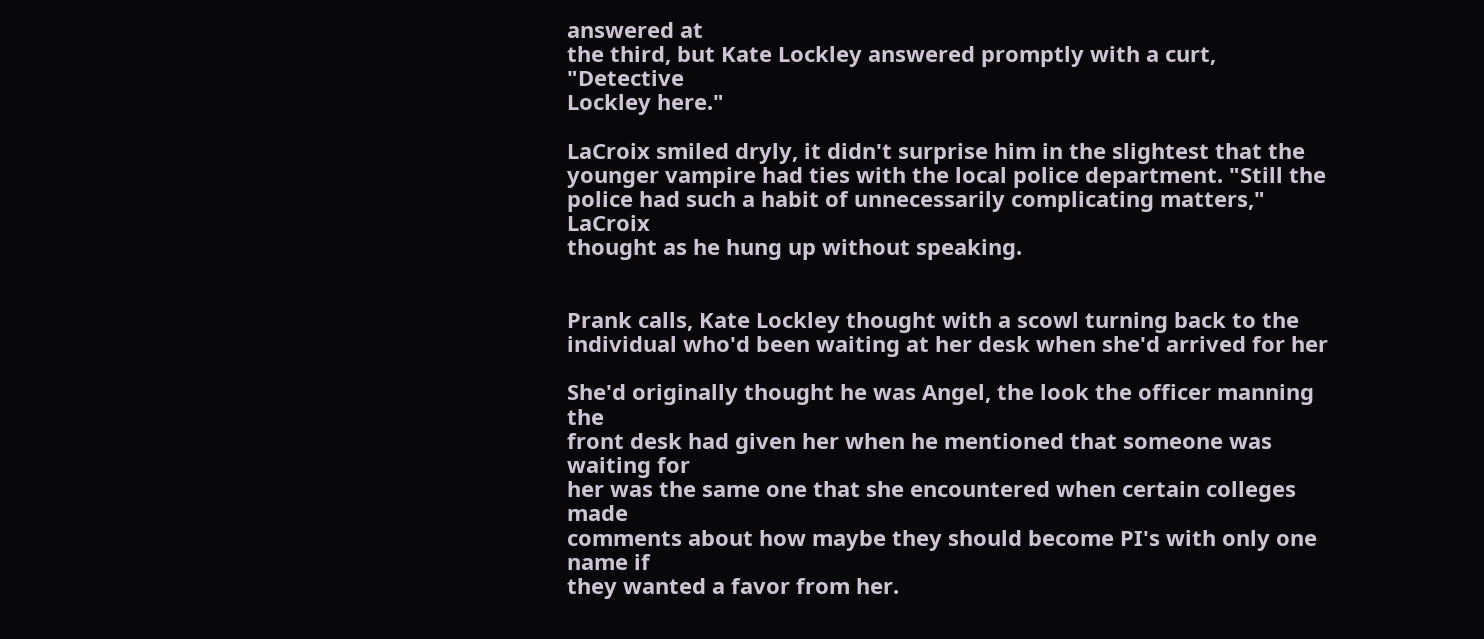answered at
the third, but Kate Lockley answered promptly with a curt, "Detective
Lockley here."

LaCroix smiled dryly, it didn't surprise him in the slightest that the
younger vampire had ties with the local police department. "Still the
police had such a habit of unnecessarily complicating matters," LaCroix
thought as he hung up without speaking.


Prank calls, Kate Lockley thought with a scowl turning back to the
individual who'd been waiting at her desk when she'd arrived for her

She'd originally thought he was Angel, the look the officer manning the
front desk had given her when he mentioned that someone was waiting for
her was the same one that she encountered when certain colleges made
comments about how maybe they should become PI's with only one name if
they wanted a favor from her.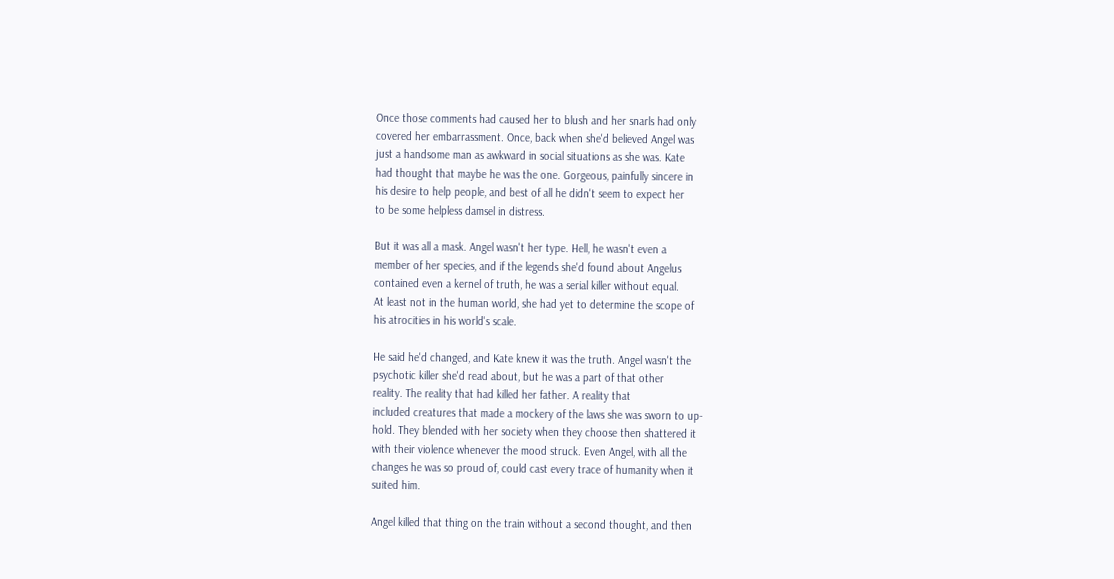Once those comments had caused her to blush and her snarls had only
covered her embarrassment. Once, back when she'd believed Angel was
just a handsome man as awkward in social situations as she was. Kate
had thought that maybe he was the one. Gorgeous, painfully sincere in
his desire to help people, and best of all he didn't seem to expect her
to be some helpless damsel in distress.

But it was all a mask. Angel wasn't her type. Hell, he wasn't even a
member of her species, and if the legends she'd found about Angelus
contained even a kernel of truth, he was a serial killer without equal.
At least not in the human world, she had yet to determine the scope of
his atrocities in his world's scale.

He said he'd changed, and Kate knew it was the truth. Angel wasn't the
psychotic killer she'd read about, but he was a part of that other
reality. The reality that had killed her father. A reality that
included creatures that made a mockery of the laws she was sworn to up-
hold. They blended with her society when they choose then shattered it
with their violence whenever the mood struck. Even Angel, with all the
changes he was so proud of, could cast every trace of humanity when it
suited him.

Angel killed that thing on the train without a second thought, and then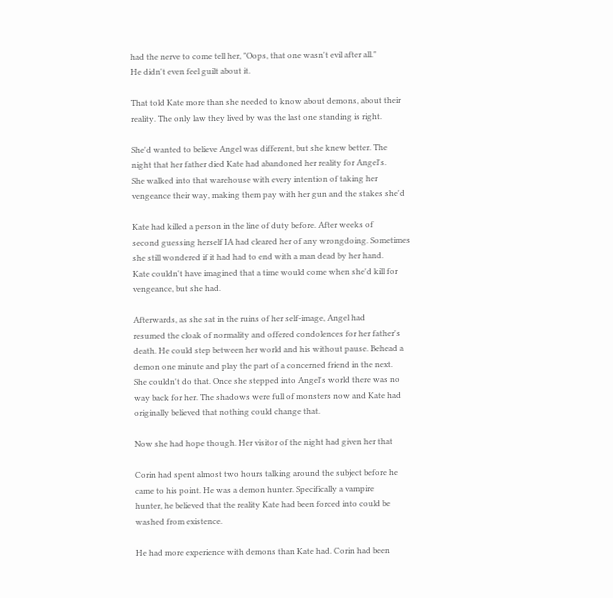had the nerve to come tell her, "Oops, that one wasn't evil after all."
He didn't even feel guilt about it.

That told Kate more than she needed to know about demons, about their
reality. The only law they lived by was the last one standing is right.

She'd wanted to believe Angel was different, but she knew better. The
night that her father died Kate had abandoned her reality for Angel's.
She walked into that warehouse with every intention of taking her
vengeance their way, making them pay with her gun and the stakes she'd

Kate had killed a person in the line of duty before. After weeks of
second guessing herself IA had cleared her of any wrongdoing. Sometimes
she still wondered if it had had to end with a man dead by her hand.
Kate couldn't have imagined that a time would come when she'd kill for
vengeance, but she had.

Afterwards, as she sat in the ruins of her self-image, Angel had
resumed the cloak of normality and offered condolences for her father's
death. He could step between her world and his without pause. Behead a
demon one minute and play the part of a concerned friend in the next.
She couldn't do that. Once she stepped into Angel's world there was no
way back for her. The shadows were full of monsters now and Kate had
originally believed that nothing could change that.

Now she had hope though. Her visitor of the night had given her that

Corin had spent almost two hours talking around the subject before he
came to his point. He was a demon hunter. Specifically a vampire
hunter, he believed that the reality Kate had been forced into could be
washed from existence.

He had more experience with demons than Kate had. Corin had been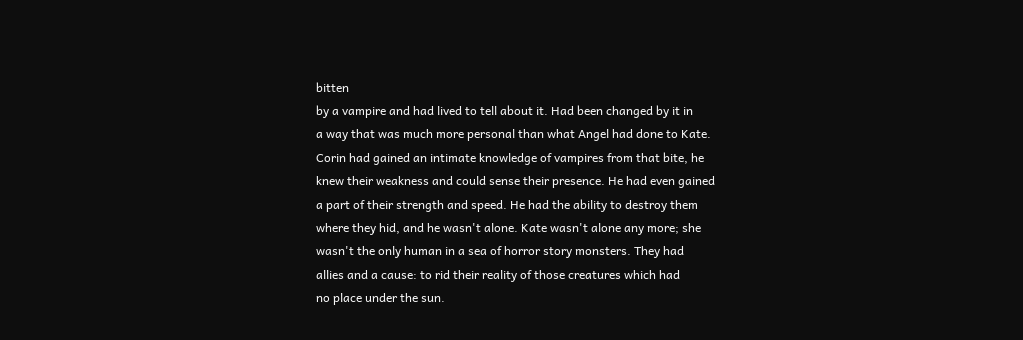bitten
by a vampire and had lived to tell about it. Had been changed by it in
a way that was much more personal than what Angel had done to Kate.
Corin had gained an intimate knowledge of vampires from that bite, he
knew their weakness and could sense their presence. He had even gained
a part of their strength and speed. He had the ability to destroy them
where they hid, and he wasn't alone. Kate wasn't alone any more; she
wasn't the only human in a sea of horror story monsters. They had
allies and a cause: to rid their reality of those creatures which had
no place under the sun.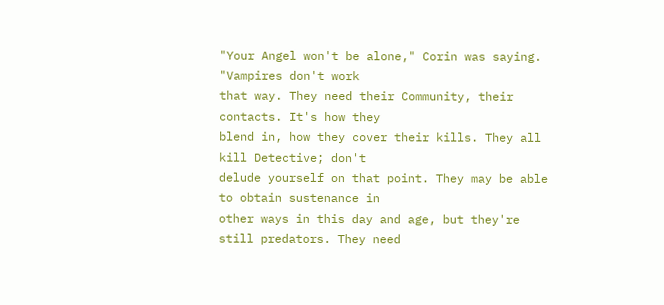"Your Angel won't be alone," Corin was saying. "Vampires don't work
that way. They need their Community, their contacts. It's how they
blend in, how they cover their kills. They all kill Detective; don't
delude yourself on that point. They may be able to obtain sustenance in
other ways in this day and age, but they're still predators. They need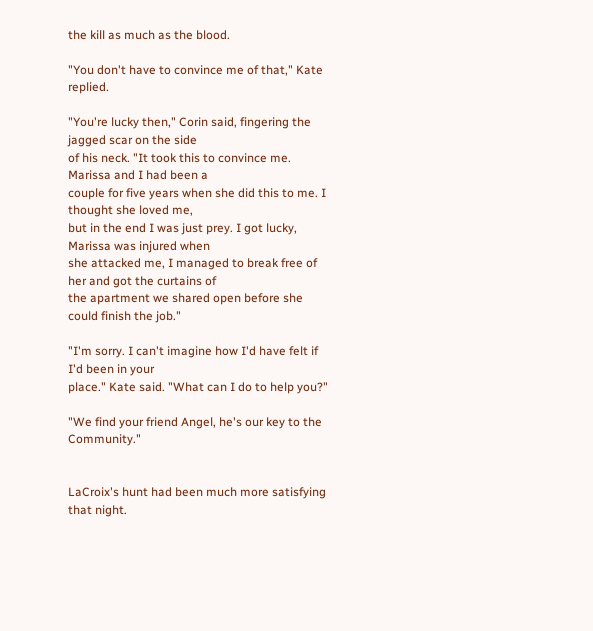the kill as much as the blood.

"You don't have to convince me of that," Kate replied.

"You're lucky then," Corin said, fingering the jagged scar on the side
of his neck. "It took this to convince me. Marissa and I had been a
couple for five years when she did this to me. I thought she loved me,
but in the end I was just prey. I got lucky, Marissa was injured when
she attacked me, I managed to break free of her and got the curtains of
the apartment we shared open before she could finish the job."

"I'm sorry. I can't imagine how I'd have felt if I'd been in your
place." Kate said. "What can I do to help you?"

"We find your friend Angel, he's our key to the Community."


LaCroix's hunt had been much more satisfying that night.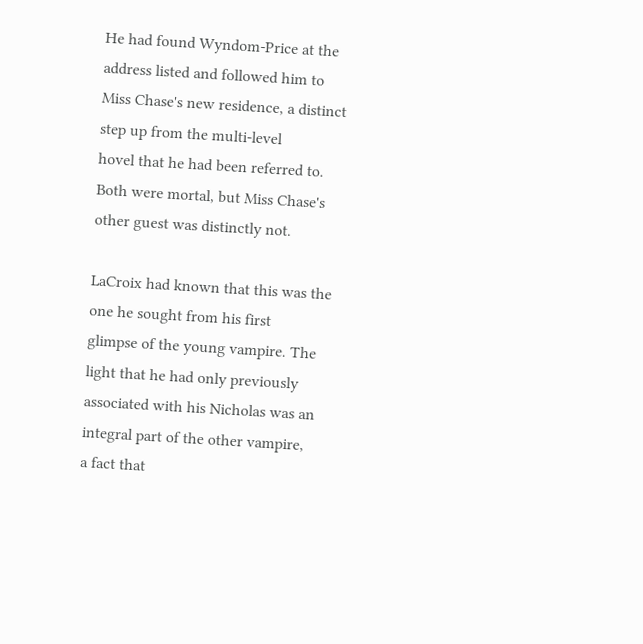He had found Wyndom-Price at the address listed and followed him to
Miss Chase's new residence, a distinct step up from the multi-level
hovel that he had been referred to. Both were mortal, but Miss Chase's
other guest was distinctly not.

LaCroix had known that this was the one he sought from his first
glimpse of the young vampire. The light that he had only previously
associated with his Nicholas was an integral part of the other vampire,
a fact that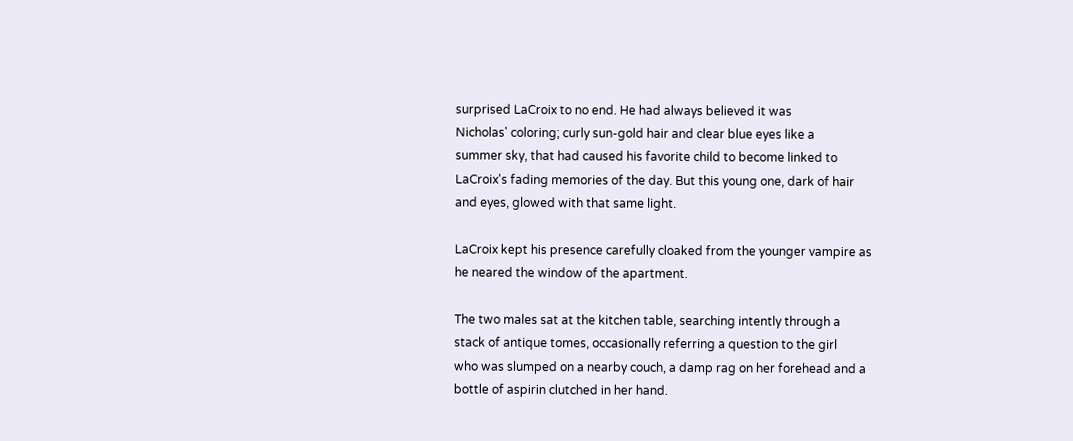surprised LaCroix to no end. He had always believed it was
Nicholas' coloring; curly sun-gold hair and clear blue eyes like a
summer sky, that had caused his favorite child to become linked to
LaCroix's fading memories of the day. But this young one, dark of hair
and eyes, glowed with that same light.

LaCroix kept his presence carefully cloaked from the younger vampire as
he neared the window of the apartment.

The two males sat at the kitchen table, searching intently through a
stack of antique tomes, occasionally referring a question to the girl
who was slumped on a nearby couch, a damp rag on her forehead and a
bottle of aspirin clutched in her hand.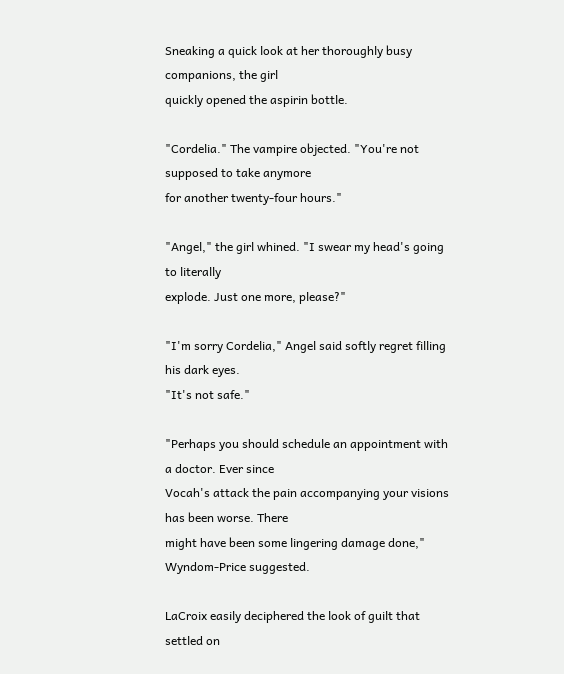Sneaking a quick look at her thoroughly busy companions, the girl
quickly opened the aspirin bottle.

"Cordelia." The vampire objected. "You're not supposed to take anymore
for another twenty-four hours."

"Angel," the girl whined. "I swear my head's going to literally
explode. Just one more, please?"

"I'm sorry Cordelia," Angel said softly regret filling his dark eyes.
"It's not safe."

"Perhaps you should schedule an appointment with a doctor. Ever since
Vocah's attack the pain accompanying your visions has been worse. There
might have been some lingering damage done," Wyndom-Price suggested.

LaCroix easily deciphered the look of guilt that settled on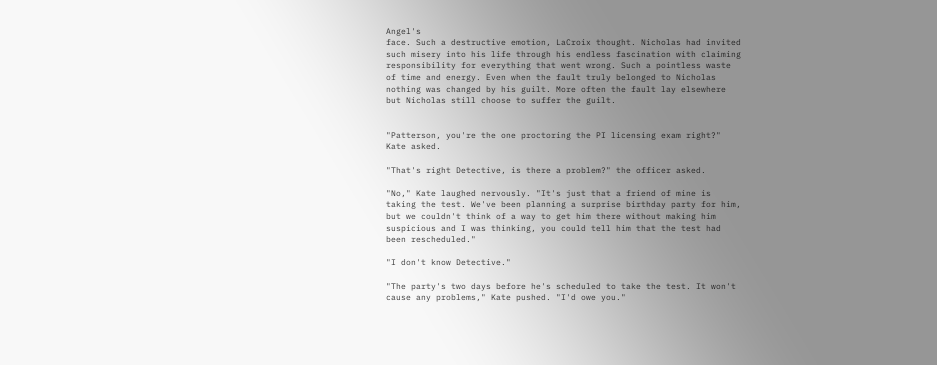Angel's
face. Such a destructive emotion, LaCroix thought. Nicholas had invited
such misery into his life through his endless fascination with claiming
responsibility for everything that went wrong. Such a pointless waste
of time and energy. Even when the fault truly belonged to Nicholas
nothing was changed by his guilt. More often the fault lay elsewhere
but Nicholas still choose to suffer the guilt.


"Patterson, you're the one proctoring the PI licensing exam right?"
Kate asked.

"That's right Detective, is there a problem?" the officer asked.

"No," Kate laughed nervously. "It's just that a friend of mine is
taking the test. We've been planning a surprise birthday party for him,
but we couldn't think of a way to get him there without making him
suspicious and I was thinking, you could tell him that the test had
been rescheduled."

"I don't know Detective."

"The party's two days before he's scheduled to take the test. It won't
cause any problems," Kate pushed. "I'd owe you."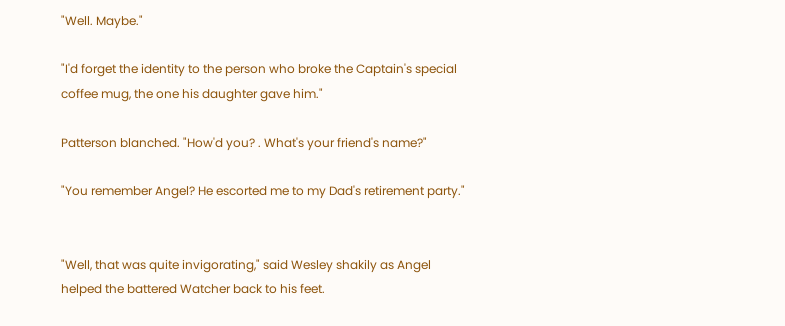"Well. Maybe."

"I'd forget the identity to the person who broke the Captain's special
coffee mug, the one his daughter gave him."

Patterson blanched. "How'd you? . What's your friend's name?"

"You remember Angel? He escorted me to my Dad's retirement party."


"Well, that was quite invigorating," said Wesley shakily as Angel
helped the battered Watcher back to his feet.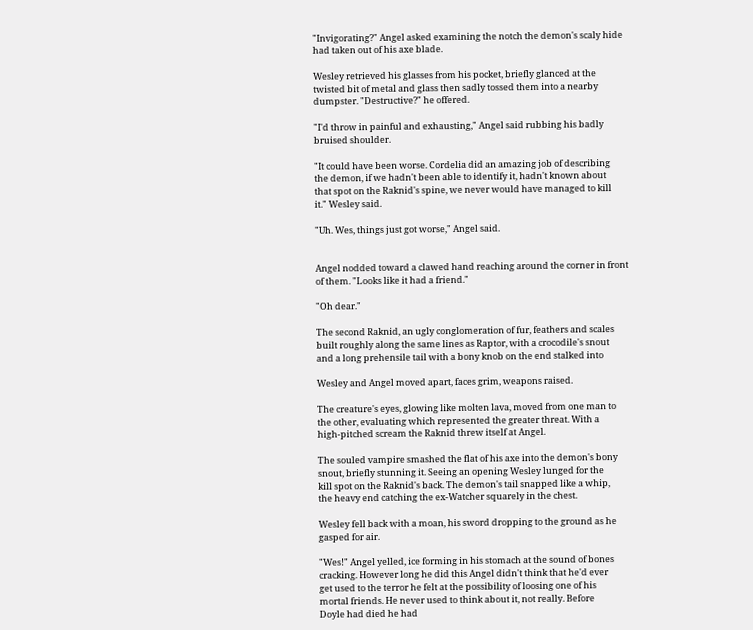"Invigorating?" Angel asked examining the notch the demon's scaly hide
had taken out of his axe blade.

Wesley retrieved his glasses from his pocket, briefly glanced at the
twisted bit of metal and glass then sadly tossed them into a nearby
dumpster. "Destructive?" he offered.

"I'd throw in painful and exhausting," Angel said rubbing his badly
bruised shoulder.

"It could have been worse. Cordelia did an amazing job of describing
the demon, if we hadn't been able to identify it, hadn't known about
that spot on the Raknid's spine, we never would have managed to kill
it." Wesley said.

"Uh. Wes, things just got worse," Angel said.


Angel nodded toward a clawed hand reaching around the corner in front
of them. "Looks like it had a friend."

"Oh dear."

The second Raknid, an ugly conglomeration of fur, feathers and scales
built roughly along the same lines as Raptor, with a crocodile's snout
and a long prehensile tail with a bony knob on the end stalked into

Wesley and Angel moved apart, faces grim, weapons raised.

The creature's eyes, glowing like molten lava, moved from one man to
the other, evaluating which represented the greater threat. With a
high-pitched scream the Raknid threw itself at Angel.

The souled vampire smashed the flat of his axe into the demon's bony
snout, briefly stunning it. Seeing an opening Wesley lunged for the
kill spot on the Raknid's back. The demon's tail snapped like a whip,
the heavy end catching the ex-Watcher squarely in the chest.

Wesley fell back with a moan, his sword dropping to the ground as he
gasped for air.

"Wes!" Angel yelled, ice forming in his stomach at the sound of bones
cracking. However long he did this Angel didn't think that he'd ever
get used to the terror he felt at the possibility of loosing one of his
mortal friends. He never used to think about it, not really. Before
Doyle had died he had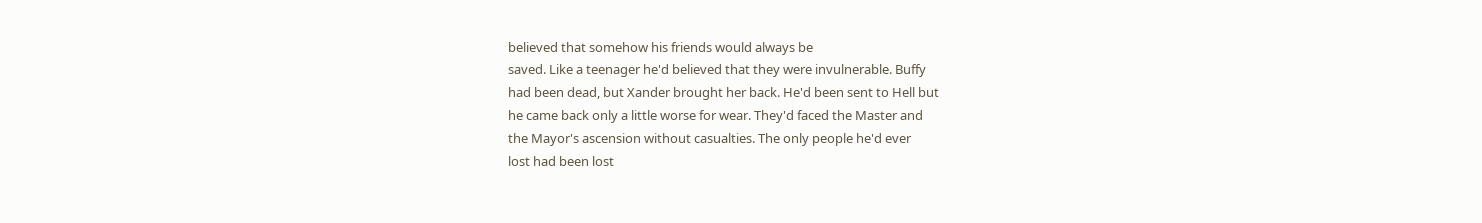believed that somehow his friends would always be
saved. Like a teenager he'd believed that they were invulnerable. Buffy
had been dead, but Xander brought her back. He'd been sent to Hell but
he came back only a little worse for wear. They'd faced the Master and
the Mayor's ascension without casualties. The only people he'd ever
lost had been lost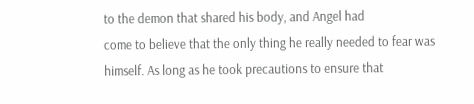to the demon that shared his body, and Angel had
come to believe that the only thing he really needed to fear was
himself. As long as he took precautions to ensure that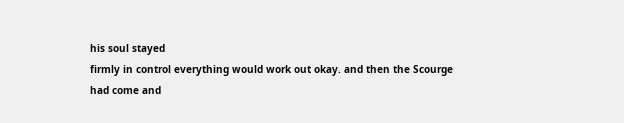his soul stayed
firmly in control everything would work out okay. and then the Scourge
had come and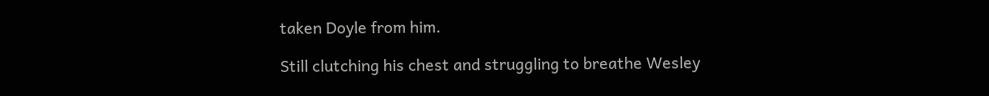taken Doyle from him.

Still clutching his chest and struggling to breathe Wesley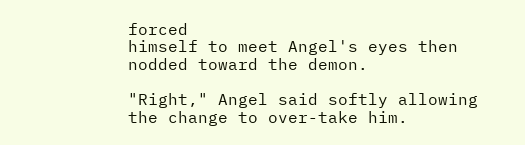forced
himself to meet Angel's eyes then nodded toward the demon.

"Right," Angel said softly allowing the change to over-take him.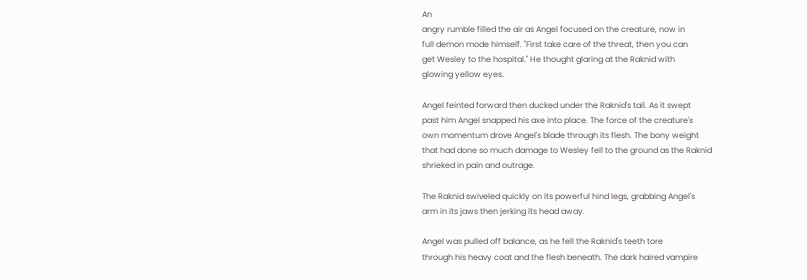An
angry rumble filled the air as Angel focused on the creature, now in
full demon mode himself. "First take care of the threat, then you can
get Wesley to the hospital." He thought glaring at the Raknid with
glowing yellow eyes.

Angel feinted forward then ducked under the Raknid's tail. As it swept
past him Angel snapped his axe into place. The force of the creature's
own momentum drove Angel's blade through its flesh. The bony weight
that had done so much damage to Wesley fell to the ground as the Raknid
shrieked in pain and outrage.

The Raknid swiveled quickly on its powerful hind legs, grabbing Angel's
arm in its jaws then jerking its head away.

Angel was pulled off balance, as he fell the Raknid's teeth tore
through his heavy coat and the flesh beneath. The dark haired vampire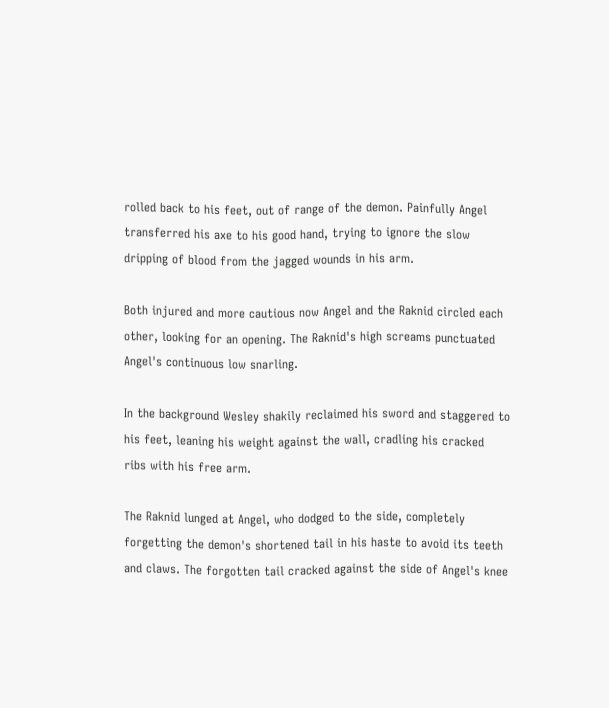rolled back to his feet, out of range of the demon. Painfully Angel
transferred his axe to his good hand, trying to ignore the slow
dripping of blood from the jagged wounds in his arm.

Both injured and more cautious now Angel and the Raknid circled each
other, looking for an opening. The Raknid's high screams punctuated
Angel's continuous low snarling.

In the background Wesley shakily reclaimed his sword and staggered to
his feet, leaning his weight against the wall, cradling his cracked
ribs with his free arm.

The Raknid lunged at Angel, who dodged to the side, completely
forgetting the demon's shortened tail in his haste to avoid its teeth
and claws. The forgotten tail cracked against the side of Angel's knee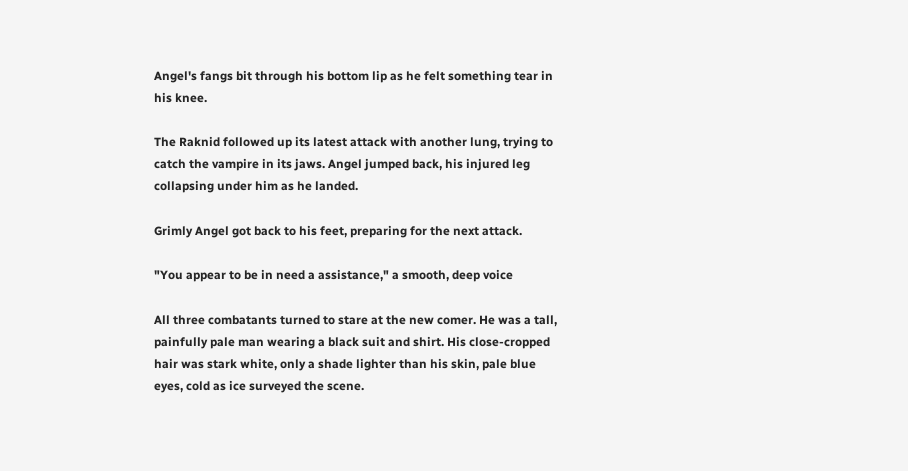Angel's fangs bit through his bottom lip as he felt something tear in
his knee.

The Raknid followed up its latest attack with another lung, trying to
catch the vampire in its jaws. Angel jumped back, his injured leg
collapsing under him as he landed.

Grimly Angel got back to his feet, preparing for the next attack.

"You appear to be in need a assistance," a smooth, deep voice

All three combatants turned to stare at the new comer. He was a tall,
painfully pale man wearing a black suit and shirt. His close-cropped
hair was stark white, only a shade lighter than his skin, pale blue
eyes, cold as ice surveyed the scene.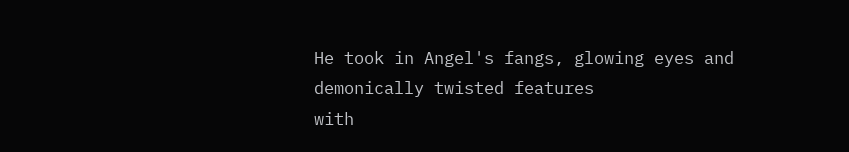He took in Angel's fangs, glowing eyes and demonically twisted features
with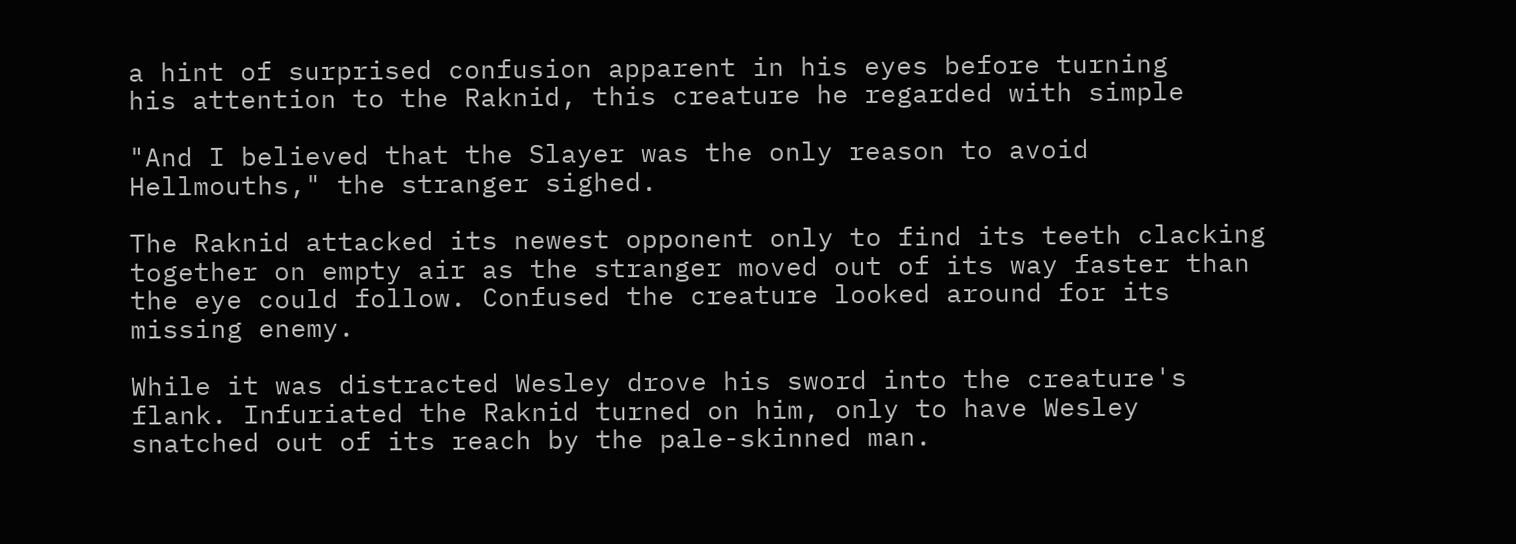a hint of surprised confusion apparent in his eyes before turning
his attention to the Raknid, this creature he regarded with simple

"And I believed that the Slayer was the only reason to avoid
Hellmouths," the stranger sighed.

The Raknid attacked its newest opponent only to find its teeth clacking
together on empty air as the stranger moved out of its way faster than
the eye could follow. Confused the creature looked around for its
missing enemy.

While it was distracted Wesley drove his sword into the creature's
flank. Infuriated the Raknid turned on him, only to have Wesley
snatched out of its reach by the pale-skinned man.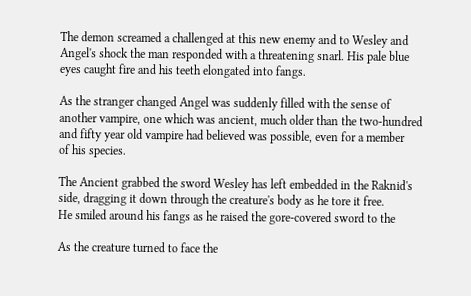The demon screamed a challenged at this new enemy and to Wesley and
Angel's shock the man responded with a threatening snarl. His pale blue
eyes caught fire and his teeth elongated into fangs.

As the stranger changed Angel was suddenly filled with the sense of
another vampire, one which was ancient, much older than the two-hundred
and fifty year old vampire had believed was possible, even for a member
of his species.

The Ancient grabbed the sword Wesley has left embedded in the Raknid's
side, dragging it down through the creature's body as he tore it free.
He smiled around his fangs as he raised the gore-covered sword to the

As the creature turned to face the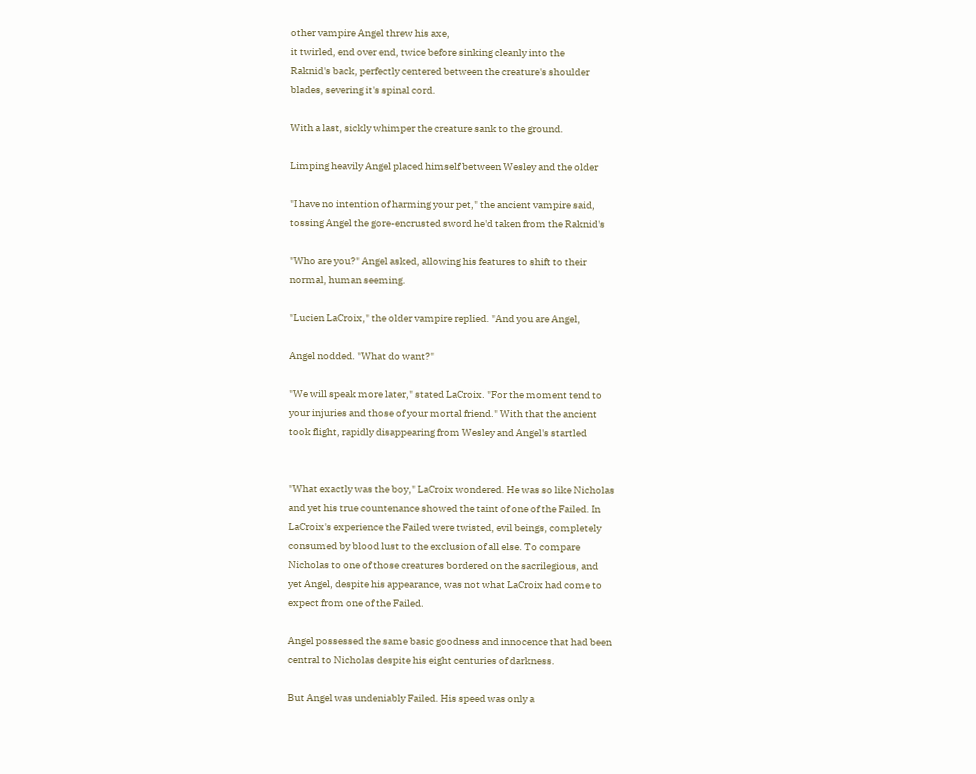other vampire Angel threw his axe,
it twirled, end over end, twice before sinking cleanly into the
Raknid's back, perfectly centered between the creature's shoulder
blades, severing it's spinal cord.

With a last, sickly whimper the creature sank to the ground.

Limping heavily Angel placed himself between Wesley and the older

"I have no intention of harming your pet," the ancient vampire said,
tossing Angel the gore-encrusted sword he'd taken from the Raknid's

"Who are you?" Angel asked, allowing his features to shift to their
normal, human seeming.

"Lucien LaCroix," the older vampire replied. "And you are Angel,

Angel nodded. "What do want?"

"We will speak more later," stated LaCroix. "For the moment tend to
your injuries and those of your mortal friend." With that the ancient
took flight, rapidly disappearing from Wesley and Angel's startled


"What exactly was the boy," LaCroix wondered. He was so like Nicholas
and yet his true countenance showed the taint of one of the Failed. In
LaCroix's experience the Failed were twisted, evil beings, completely
consumed by blood lust to the exclusion of all else. To compare
Nicholas to one of those creatures bordered on the sacrilegious, and
yet Angel, despite his appearance, was not what LaCroix had come to
expect from one of the Failed.

Angel possessed the same basic goodness and innocence that had been
central to Nicholas despite his eight centuries of darkness.

But Angel was undeniably Failed. His speed was only a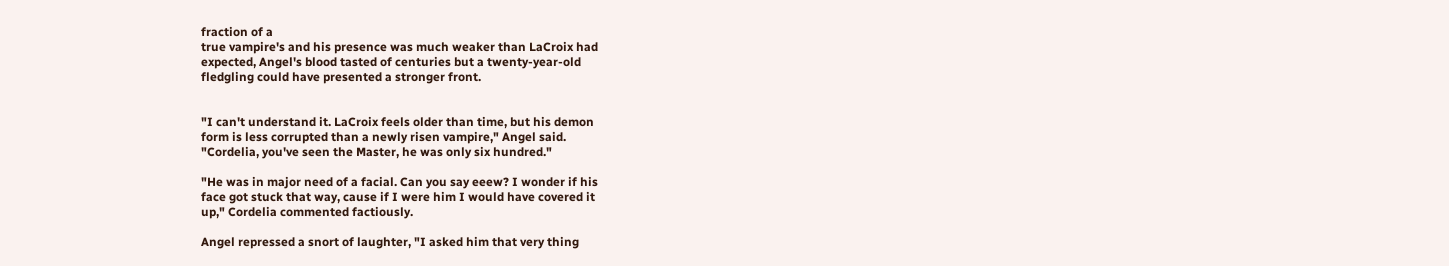fraction of a
true vampire's and his presence was much weaker than LaCroix had
expected, Angel's blood tasted of centuries but a twenty-year-old
fledgling could have presented a stronger front.


"I can't understand it. LaCroix feels older than time, but his demon
form is less corrupted than a newly risen vampire," Angel said.
"Cordelia, you've seen the Master, he was only six hundred."

"He was in major need of a facial. Can you say eeew? I wonder if his
face got stuck that way, cause if I were him I would have covered it
up," Cordelia commented factiously.

Angel repressed a snort of laughter, "I asked him that very thing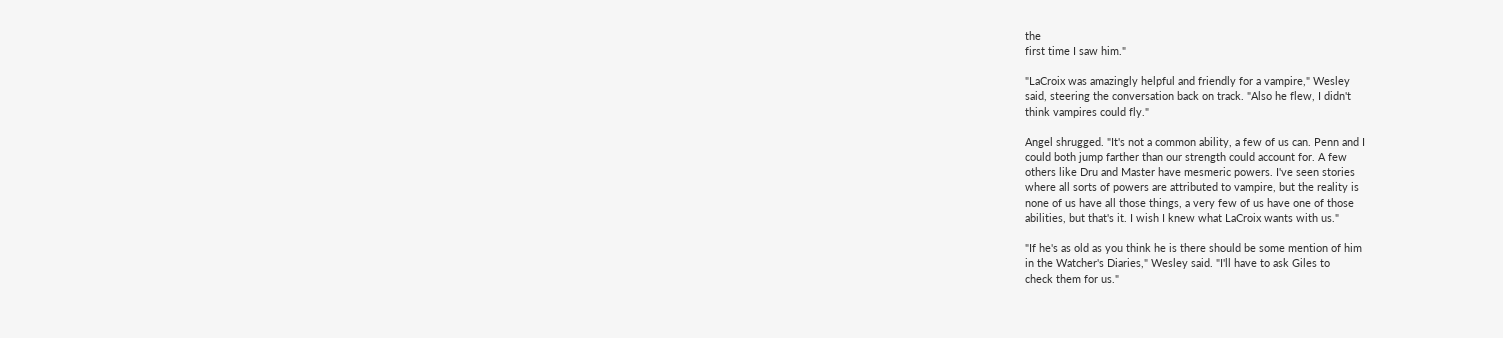the
first time I saw him."

"LaCroix was amazingly helpful and friendly for a vampire," Wesley
said, steering the conversation back on track. "Also he flew, I didn't
think vampires could fly."

Angel shrugged. "It's not a common ability, a few of us can. Penn and I
could both jump farther than our strength could account for. A few
others like Dru and Master have mesmeric powers. I've seen stories
where all sorts of powers are attributed to vampire, but the reality is
none of us have all those things, a very few of us have one of those
abilities, but that's it. I wish I knew what LaCroix wants with us."

"If he's as old as you think he is there should be some mention of him
in the Watcher's Diaries," Wesley said. "I'll have to ask Giles to
check them for us."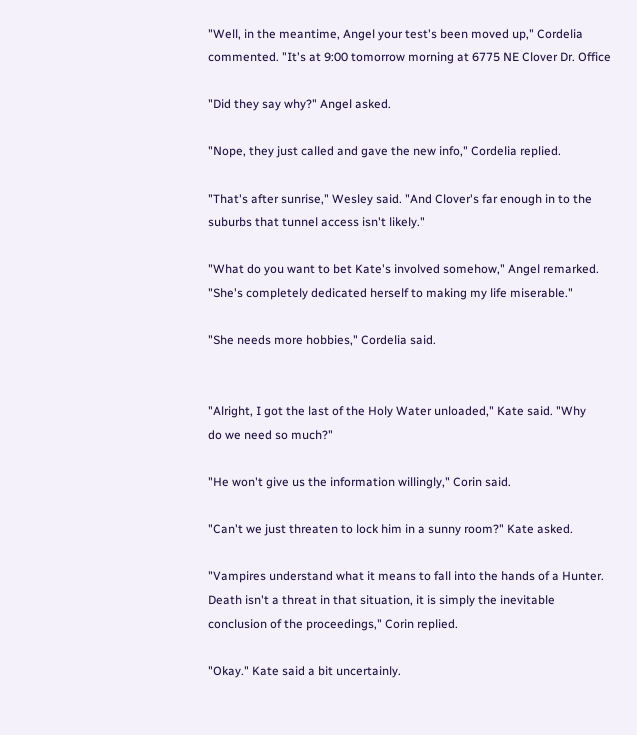"Well, in the meantime, Angel your test's been moved up," Cordelia
commented. "It's at 9:00 tomorrow morning at 6775 NE Clover Dr. Office

"Did they say why?" Angel asked.

"Nope, they just called and gave the new info," Cordelia replied.

"That's after sunrise," Wesley said. "And Clover's far enough in to the
suburbs that tunnel access isn't likely."

"What do you want to bet Kate's involved somehow," Angel remarked.
"She's completely dedicated herself to making my life miserable."

"She needs more hobbies," Cordelia said.


"Alright, I got the last of the Holy Water unloaded," Kate said. "Why
do we need so much?"

"He won't give us the information willingly," Corin said.

"Can't we just threaten to lock him in a sunny room?" Kate asked.

"Vampires understand what it means to fall into the hands of a Hunter.
Death isn't a threat in that situation, it is simply the inevitable
conclusion of the proceedings," Corin replied.

"Okay." Kate said a bit uncertainly.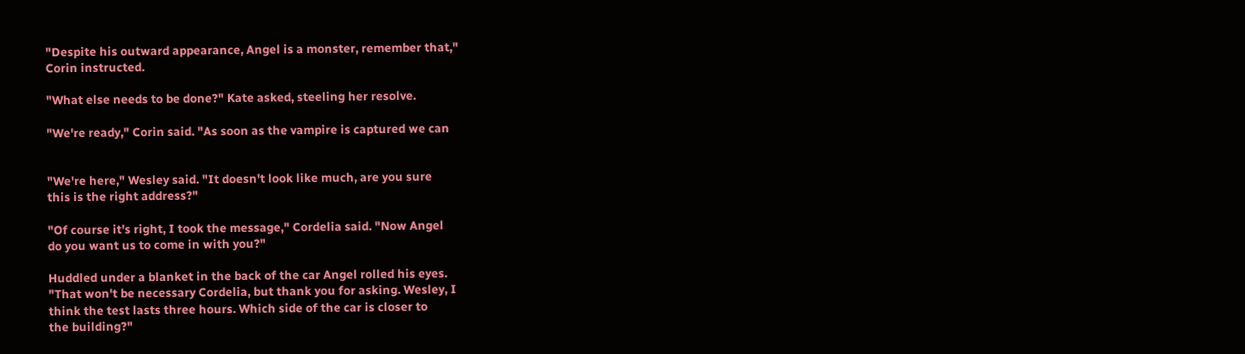"Despite his outward appearance, Angel is a monster, remember that,"
Corin instructed.

"What else needs to be done?" Kate asked, steeling her resolve.

"We're ready," Corin said. "As soon as the vampire is captured we can


"We're here," Wesley said. "It doesn't look like much, are you sure
this is the right address?"

"Of course it's right, I took the message," Cordelia said. "Now Angel
do you want us to come in with you?"

Huddled under a blanket in the back of the car Angel rolled his eyes.
"That won't be necessary Cordelia, but thank you for asking. Wesley, I
think the test lasts three hours. Which side of the car is closer to
the building?"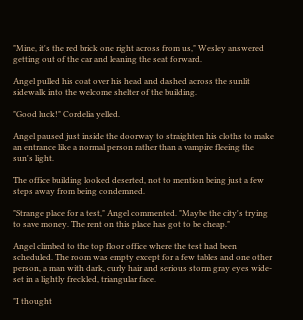"Mine, it's the red brick one right across from us," Wesley answered
getting out of the car and leaning the seat forward.

Angel pulled his coat over his head and dashed across the sunlit
sidewalk into the welcome shelter of the building.

"Good luck!" Cordelia yelled.

Angel paused just inside the doorway to straighten his cloths to make
an entrance like a normal person rather than a vampire fleeing the
sun's light.

The office building looked deserted, not to mention being just a few
steps away from being condemned.

"Strange place for a test," Angel commented. "Maybe the city's trying
to save money. The rent on this place has got to be cheap."

Angel climbed to the top floor office where the test had been
scheduled. The room was empty except for a few tables and one other
person, a man with dark, curly hair and serious storm gray eyes wide-
set in a lightly freckled, triangular face.

"I thought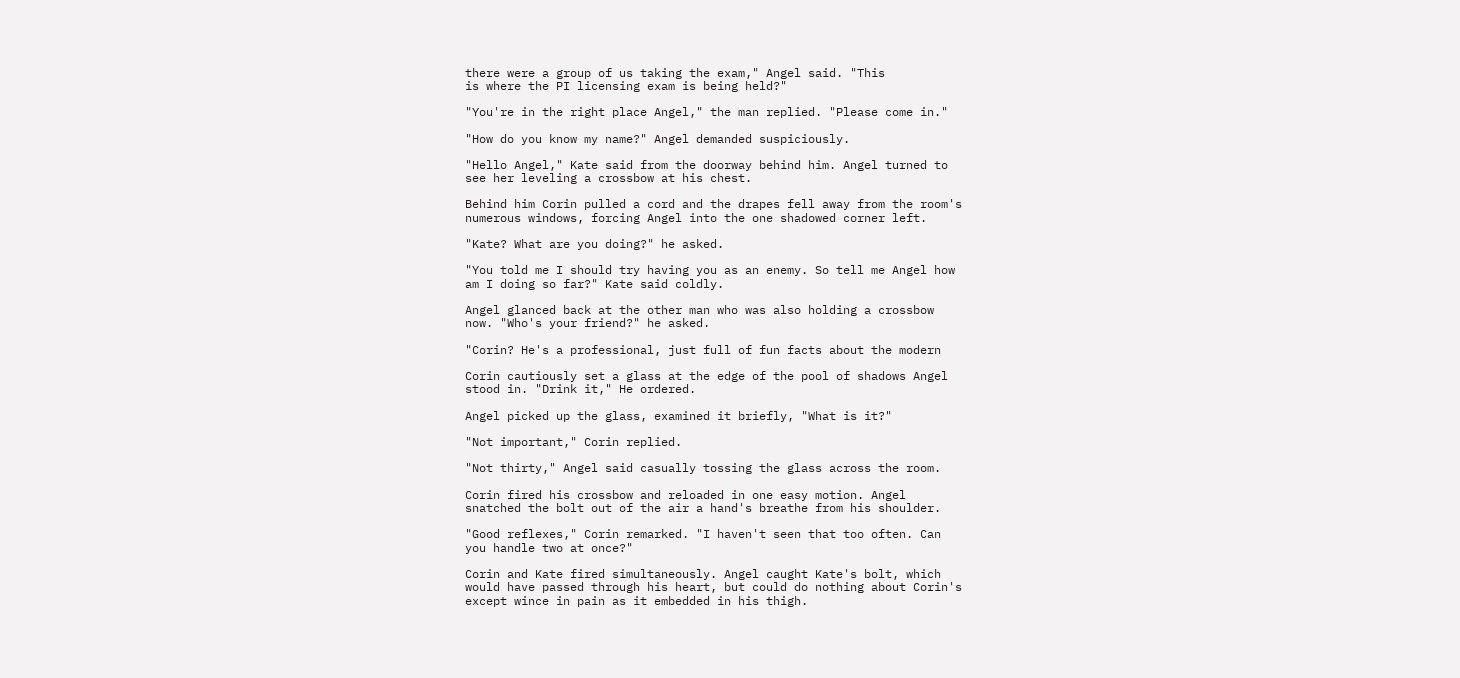there were a group of us taking the exam," Angel said. "This
is where the PI licensing exam is being held?"

"You're in the right place Angel," the man replied. "Please come in."

"How do you know my name?" Angel demanded suspiciously.

"Hello Angel," Kate said from the doorway behind him. Angel turned to
see her leveling a crossbow at his chest.

Behind him Corin pulled a cord and the drapes fell away from the room's
numerous windows, forcing Angel into the one shadowed corner left.

"Kate? What are you doing?" he asked.

"You told me I should try having you as an enemy. So tell me Angel how
am I doing so far?" Kate said coldly.

Angel glanced back at the other man who was also holding a crossbow
now. "Who's your friend?" he asked.

"Corin? He's a professional, just full of fun facts about the modern

Corin cautiously set a glass at the edge of the pool of shadows Angel
stood in. "Drink it," He ordered.

Angel picked up the glass, examined it briefly, "What is it?"

"Not important," Corin replied.

"Not thirty," Angel said casually tossing the glass across the room.

Corin fired his crossbow and reloaded in one easy motion. Angel
snatched the bolt out of the air a hand's breathe from his shoulder.

"Good reflexes," Corin remarked. "I haven't seen that too often. Can
you handle two at once?"

Corin and Kate fired simultaneously. Angel caught Kate's bolt, which
would have passed through his heart, but could do nothing about Corin's
except wince in pain as it embedded in his thigh.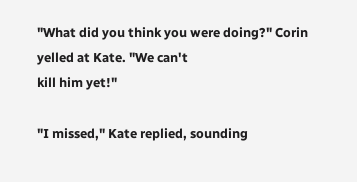"What did you think you were doing?" Corin yelled at Kate. "We can't
kill him yet!"

"I missed," Kate replied, sounding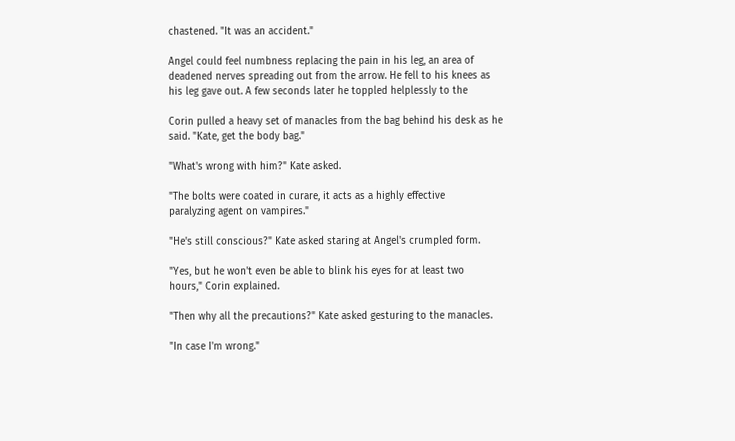chastened. "It was an accident."

Angel could feel numbness replacing the pain in his leg, an area of
deadened nerves spreading out from the arrow. He fell to his knees as
his leg gave out. A few seconds later he toppled helplessly to the

Corin pulled a heavy set of manacles from the bag behind his desk as he
said. "Kate, get the body bag."

"What's wrong with him?" Kate asked.

"The bolts were coated in curare, it acts as a highly effective
paralyzing agent on vampires."

"He's still conscious?" Kate asked staring at Angel's crumpled form.

"Yes, but he won't even be able to blink his eyes for at least two
hours," Corin explained.

"Then why all the precautions?" Kate asked gesturing to the manacles.

"In case I'm wrong."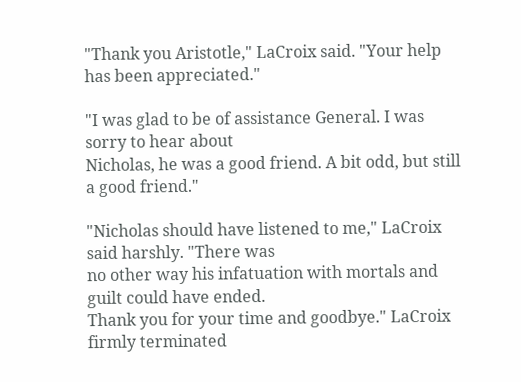"Thank you Aristotle," LaCroix said. "Your help has been appreciated."

"I was glad to be of assistance General. I was sorry to hear about
Nicholas, he was a good friend. A bit odd, but still a good friend."

"Nicholas should have listened to me," LaCroix said harshly. "There was
no other way his infatuation with mortals and guilt could have ended.
Thank you for your time and goodbye." LaCroix firmly terminated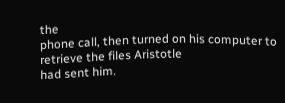the
phone call, then turned on his computer to retrieve the files Aristotle
had sent him.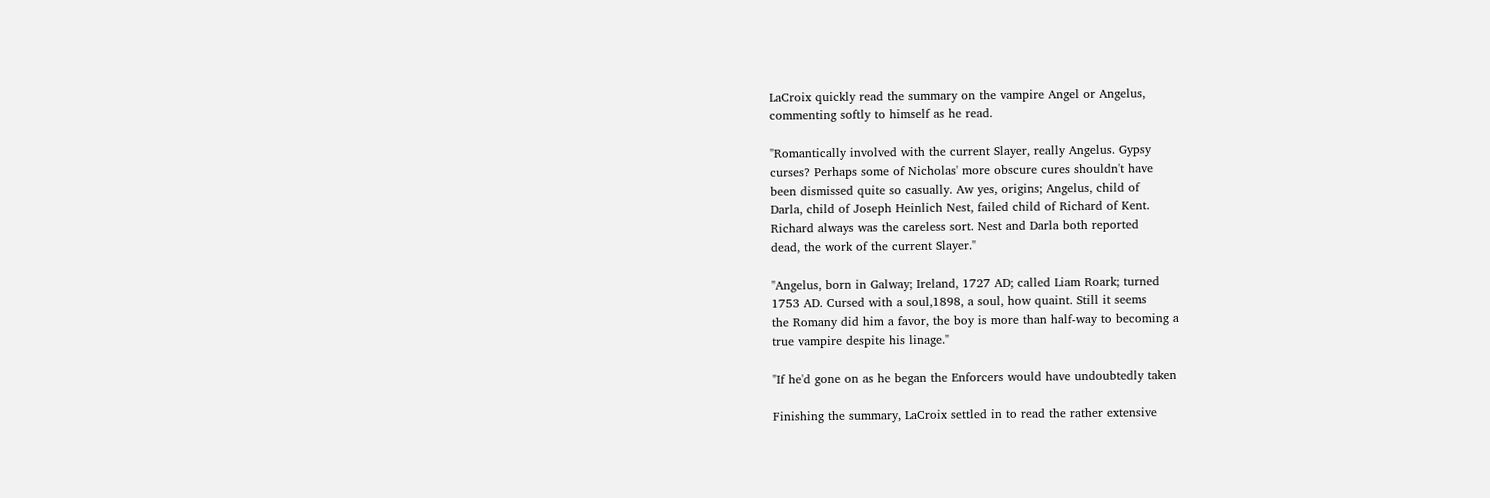LaCroix quickly read the summary on the vampire Angel or Angelus,
commenting softly to himself as he read.

"Romantically involved with the current Slayer, really Angelus. Gypsy
curses? Perhaps some of Nicholas' more obscure cures shouldn't have
been dismissed quite so casually. Aw yes, origins; Angelus, child of
Darla, child of Joseph Heinlich Nest, failed child of Richard of Kent.
Richard always was the careless sort. Nest and Darla both reported
dead, the work of the current Slayer."

"Angelus, born in Galway; Ireland, 1727 AD; called Liam Roark; turned
1753 AD. Cursed with a soul,1898, a soul, how quaint. Still it seems
the Romany did him a favor, the boy is more than half-way to becoming a
true vampire despite his linage."

"If he'd gone on as he began the Enforcers would have undoubtedly taken

Finishing the summary, LaCroix settled in to read the rather extensive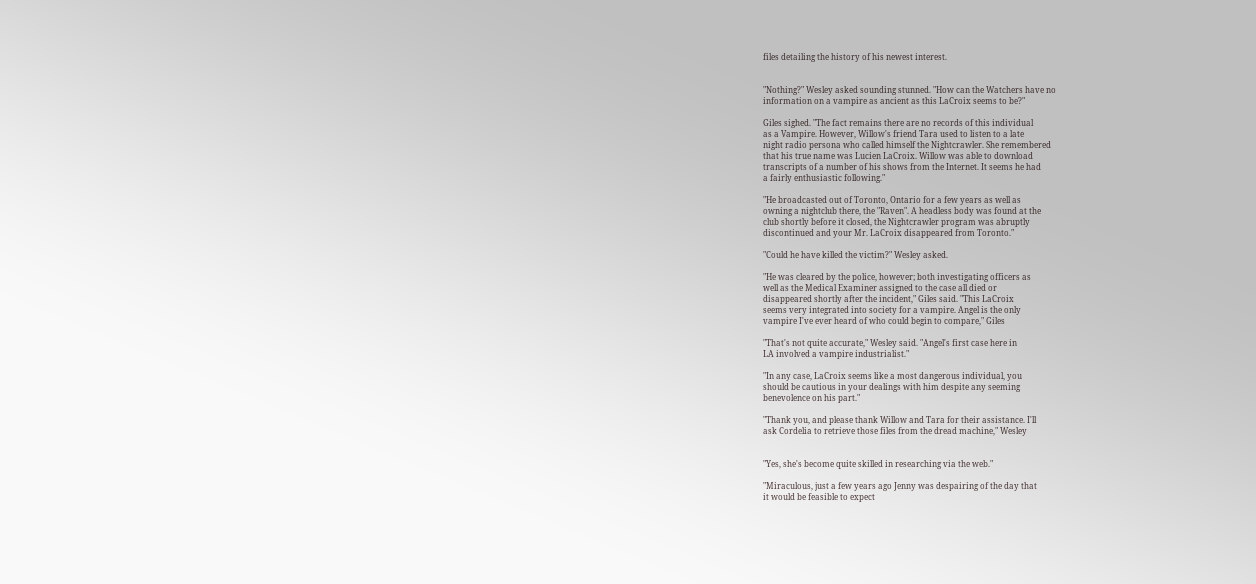files detailing the history of his newest interest.


"Nothing?" Wesley asked sounding stunned. "How can the Watchers have no
information on a vampire as ancient as this LaCroix seems to be?"

Giles sighed. "The fact remains there are no records of this individual
as a Vampire. However, Willow's friend Tara used to listen to a late
night radio persona who called himself the Nightcrawler. She remembered
that his true name was Lucien LaCroix. Willow was able to download
transcripts of a number of his shows from the Internet. It seems he had
a fairly enthusiastic following."

"He broadcasted out of Toronto, Ontario for a few years as well as
owning a nightclub there, the "Raven". A headless body was found at the
club shortly before it closed, the Nightcrawler program was abruptly
discontinued and your Mr. LaCroix disappeared from Toronto."

"Could he have killed the victim?" Wesley asked.

"He was cleared by the police, however; both investigating officers as
well as the Medical Examiner assigned to the case all died or
disappeared shortly after the incident," Giles said. "This LaCroix
seems very integrated into society for a vampire. Angel is the only
vampire I've ever heard of who could begin to compare," Giles

"That's not quite accurate," Wesley said. "Angel's first case here in
LA involved a vampire industrialist."

"In any case, LaCroix seems like a most dangerous individual, you
should be cautious in your dealings with him despite any seeming
benevolence on his part."

"Thank you, and please thank Willow and Tara for their assistance. I'll
ask Cordelia to retrieve those files from the dread machine," Wesley


"Yes, she's become quite skilled in researching via the web."

"Miraculous, just a few years ago Jenny was despairing of the day that
it would be feasible to expect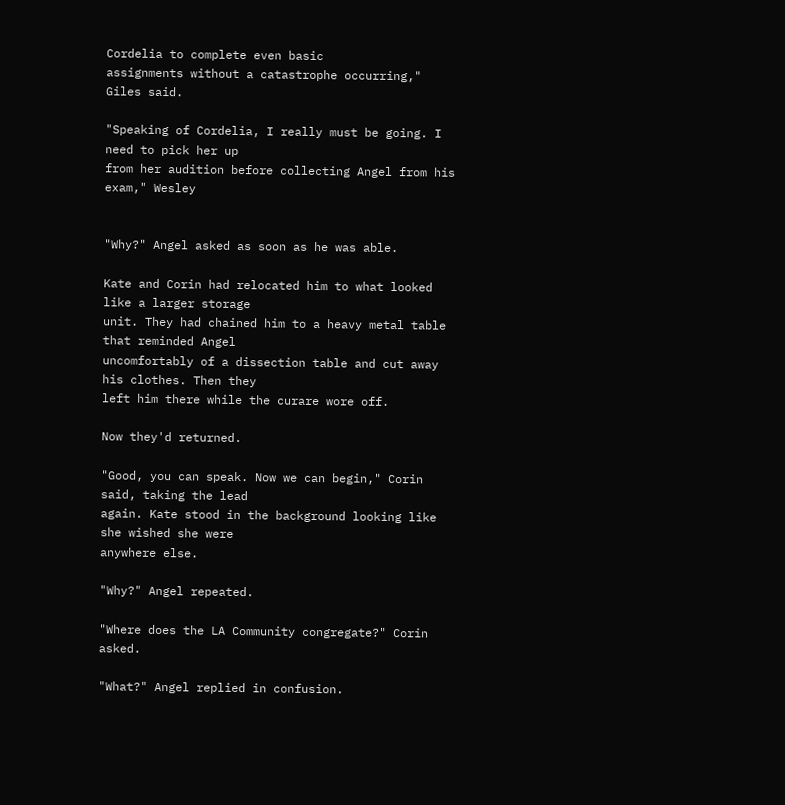Cordelia to complete even basic
assignments without a catastrophe occurring," Giles said.

"Speaking of Cordelia, I really must be going. I need to pick her up
from her audition before collecting Angel from his exam," Wesley


"Why?" Angel asked as soon as he was able.

Kate and Corin had relocated him to what looked like a larger storage
unit. They had chained him to a heavy metal table that reminded Angel
uncomfortably of a dissection table and cut away his clothes. Then they
left him there while the curare wore off.

Now they'd returned.

"Good, you can speak. Now we can begin," Corin said, taking the lead
again. Kate stood in the background looking like she wished she were
anywhere else.

"Why?" Angel repeated.

"Where does the LA Community congregate?" Corin asked.

"What?" Angel replied in confusion.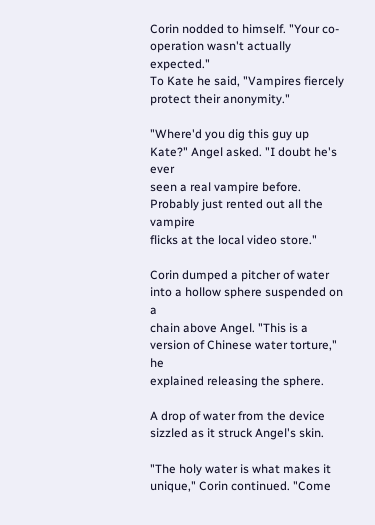Corin nodded to himself. "Your co-operation wasn't actually expected."
To Kate he said, "Vampires fiercely protect their anonymity."

"Where'd you dig this guy up Kate?" Angel asked. "I doubt he's ever
seen a real vampire before. Probably just rented out all the vampire
flicks at the local video store."

Corin dumped a pitcher of water into a hollow sphere suspended on a
chain above Angel. "This is a version of Chinese water torture," he
explained releasing the sphere.

A drop of water from the device sizzled as it struck Angel's skin.

"The holy water is what makes it unique," Corin continued. "Come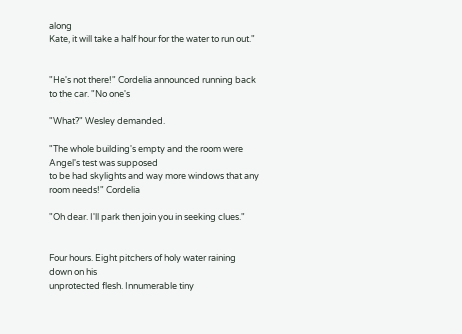along
Kate, it will take a half hour for the water to run out."


"He's not there!" Cordelia announced running back to the car. "No one's

"What?" Wesley demanded.

"The whole building's empty and the room were Angel's test was supposed
to be had skylights and way more windows that any room needs!" Cordelia

"Oh dear. I'll park then join you in seeking clues."


Four hours. Eight pitchers of holy water raining down on his
unprotected flesh. Innumerable tiny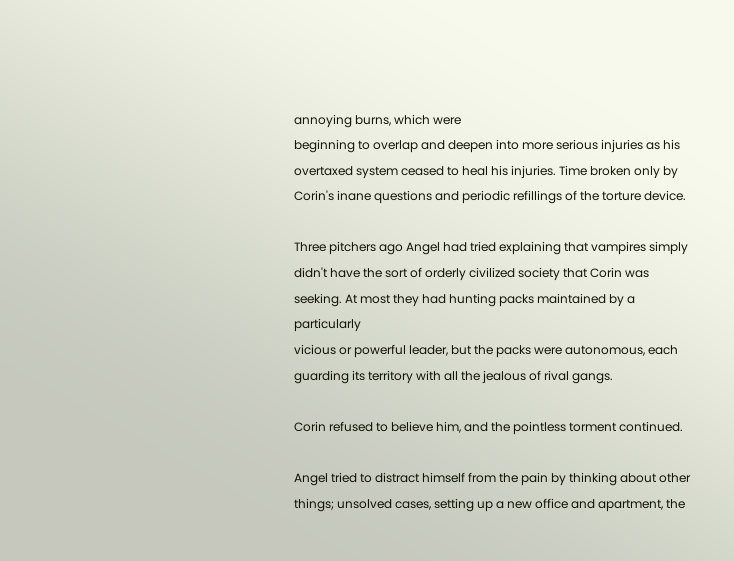annoying burns, which were
beginning to overlap and deepen into more serious injuries as his
overtaxed system ceased to heal his injuries. Time broken only by
Corin's inane questions and periodic refillings of the torture device.

Three pitchers ago Angel had tried explaining that vampires simply
didn't have the sort of orderly civilized society that Corin was
seeking. At most they had hunting packs maintained by a particularly
vicious or powerful leader, but the packs were autonomous, each
guarding its territory with all the jealous of rival gangs.

Corin refused to believe him, and the pointless torment continued.

Angel tried to distract himself from the pain by thinking about other
things; unsolved cases, setting up a new office and apartment, the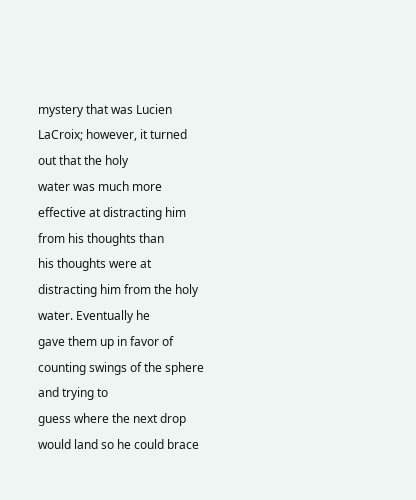mystery that was Lucien LaCroix; however, it turned out that the holy
water was much more effective at distracting him from his thoughts than
his thoughts were at distracting him from the holy water. Eventually he
gave them up in favor of counting swings of the sphere and trying to
guess where the next drop would land so he could brace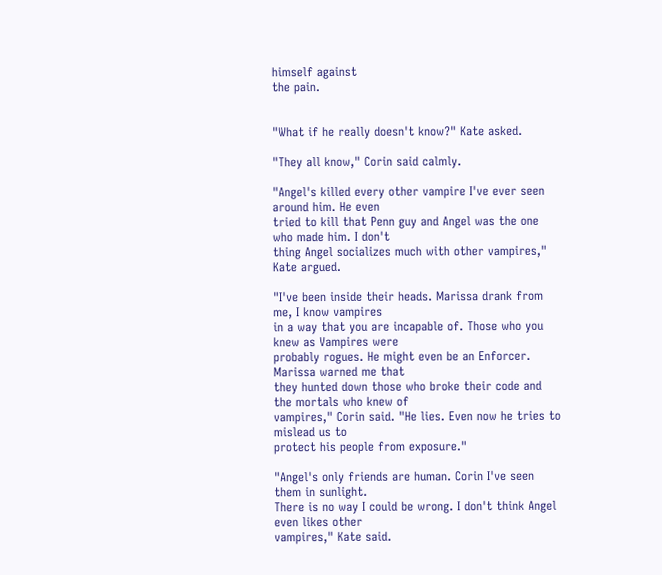himself against
the pain.


"What if he really doesn't know?" Kate asked.

"They all know," Corin said calmly.

"Angel's killed every other vampire I've ever seen around him. He even
tried to kill that Penn guy and Angel was the one who made him. I don't
thing Angel socializes much with other vampires," Kate argued.

"I've been inside their heads. Marissa drank from me, I know vampires
in a way that you are incapable of. Those who you knew as Vampires were
probably rogues. He might even be an Enforcer. Marissa warned me that
they hunted down those who broke their code and the mortals who knew of
vampires," Corin said. "He lies. Even now he tries to mislead us to
protect his people from exposure."

"Angel's only friends are human. Corin I've seen them in sunlight.
There is no way I could be wrong. I don't think Angel even likes other
vampires," Kate said.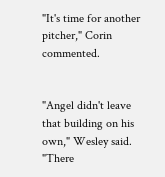"It's time for another pitcher," Corin commented.


"Angel didn't leave that building on his own," Wesley said. "There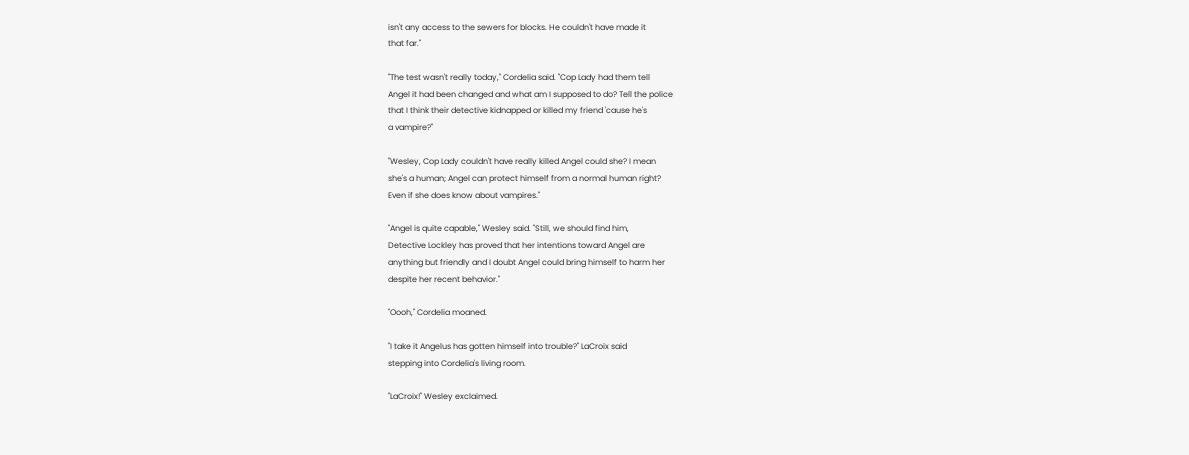isn't any access to the sewers for blocks. He couldn't have made it
that far."

"The test wasn't really today," Cordelia said. "Cop Lady had them tell
Angel it had been changed and what am I supposed to do? Tell the police
that I think their detective kidnapped or killed my friend 'cause he's
a vampire?"

"Wesley, Cop Lady couldn't have really killed Angel could she? I mean
she's a human; Angel can protect himself from a normal human right?
Even if she does know about vampires."

"Angel is quite capable," Wesley said. "Still, we should find him,
Detective Lockley has proved that her intentions toward Angel are
anything but friendly and I doubt Angel could bring himself to harm her
despite her recent behavior."

"Oooh," Cordelia moaned.

"I take it Angelus has gotten himself into trouble?" LaCroix said
stepping into Cordelia's living room.

"LaCroix!" Wesley exclaimed.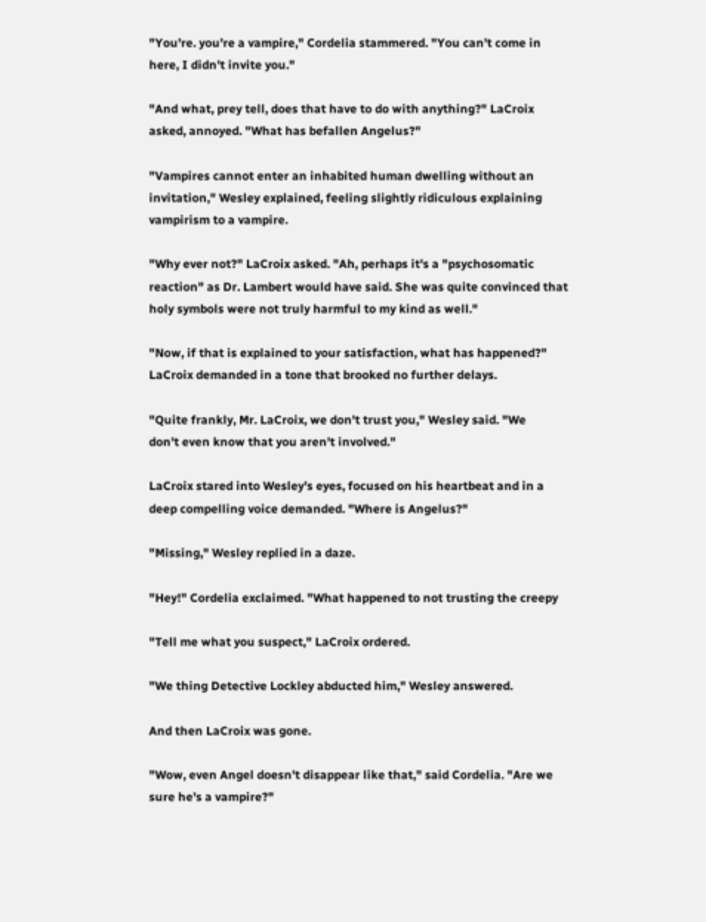"You're. you're a vampire," Cordelia stammered. "You can't come in
here, I didn't invite you."

"And what, prey tell, does that have to do with anything?" LaCroix
asked, annoyed. "What has befallen Angelus?"

"Vampires cannot enter an inhabited human dwelling without an
invitation," Wesley explained, feeling slightly ridiculous explaining
vampirism to a vampire.

"Why ever not?" LaCroix asked. "Ah, perhaps it's a "psychosomatic
reaction" as Dr. Lambert would have said. She was quite convinced that
holy symbols were not truly harmful to my kind as well."

"Now, if that is explained to your satisfaction, what has happened?"
LaCroix demanded in a tone that brooked no further delays.

"Quite frankly, Mr. LaCroix, we don't trust you," Wesley said. "We
don't even know that you aren't involved."

LaCroix stared into Wesley's eyes, focused on his heartbeat and in a
deep compelling voice demanded. "Where is Angelus?"

"Missing," Wesley replied in a daze.

"Hey!" Cordelia exclaimed. "What happened to not trusting the creepy

"Tell me what you suspect," LaCroix ordered.

"We thing Detective Lockley abducted him," Wesley answered.

And then LaCroix was gone.

"Wow, even Angel doesn't disappear like that," said Cordelia. "Are we
sure he's a vampire?"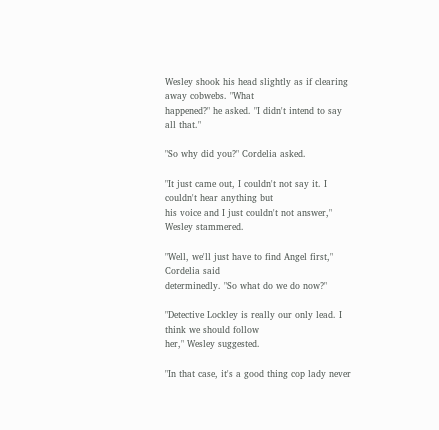Wesley shook his head slightly as if clearing away cobwebs. "What
happened?" he asked. "I didn't intend to say all that."

"So why did you?" Cordelia asked.

"It just came out, I couldn't not say it. I couldn't hear anything but
his voice and I just couldn't not answer," Wesley stammered.

"Well, we'll just have to find Angel first," Cordelia said
determinedly. "So what do we do now?"

"Detective Lockley is really our only lead. I think we should follow
her," Wesley suggested.

"In that case, it's a good thing cop lady never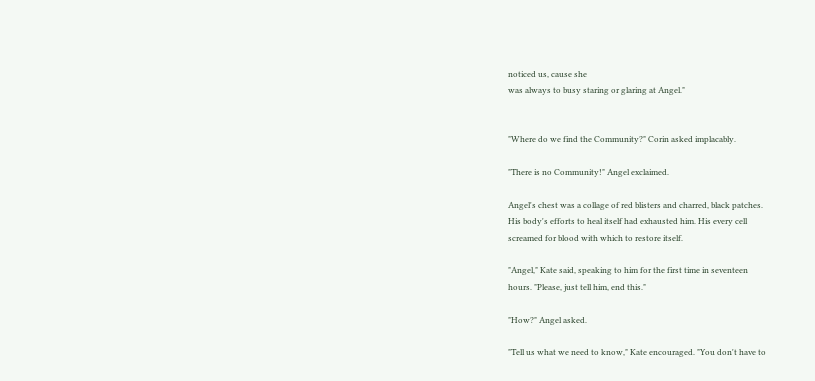noticed us, cause she
was always to busy staring or glaring at Angel."


"Where do we find the Community?" Corin asked implacably.

"There is no Community!" Angel exclaimed.

Angel's chest was a collage of red blisters and charred, black patches.
His body's efforts to heal itself had exhausted him. His every cell
screamed for blood with which to restore itself.

"Angel," Kate said, speaking to him for the first time in seventeen
hours. "Please, just tell him, end this."

"How?" Angel asked.

"Tell us what we need to know," Kate encouraged. "You don't have to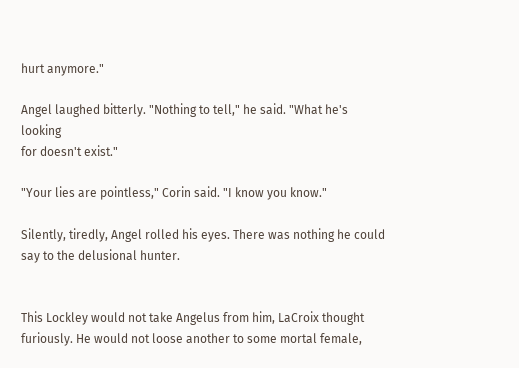hurt anymore."

Angel laughed bitterly. "Nothing to tell," he said. "What he's looking
for doesn't exist."

"Your lies are pointless," Corin said. "I know you know."

Silently, tiredly, Angel rolled his eyes. There was nothing he could
say to the delusional hunter.


This Lockley would not take Angelus from him, LaCroix thought
furiously. He would not loose another to some mortal female,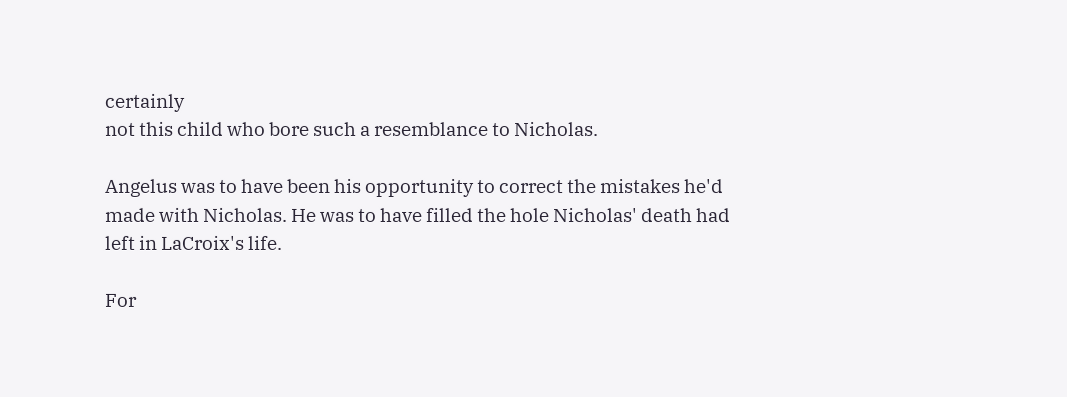certainly
not this child who bore such a resemblance to Nicholas.

Angelus was to have been his opportunity to correct the mistakes he'd
made with Nicholas. He was to have filled the hole Nicholas' death had
left in LaCroix's life.

For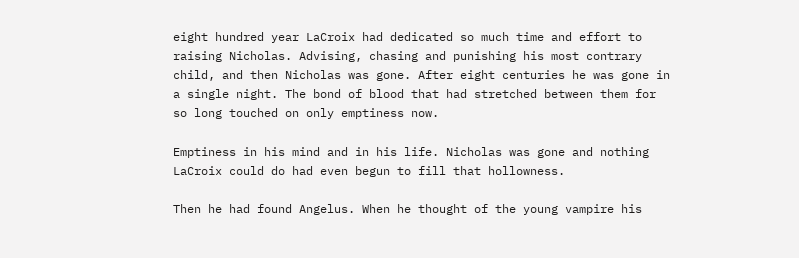eight hundred year LaCroix had dedicated so much time and effort to
raising Nicholas. Advising, chasing and punishing his most contrary
child, and then Nicholas was gone. After eight centuries he was gone in
a single night. The bond of blood that had stretched between them for
so long touched on only emptiness now.

Emptiness in his mind and in his life. Nicholas was gone and nothing
LaCroix could do had even begun to fill that hollowness.

Then he had found Angelus. When he thought of the young vampire his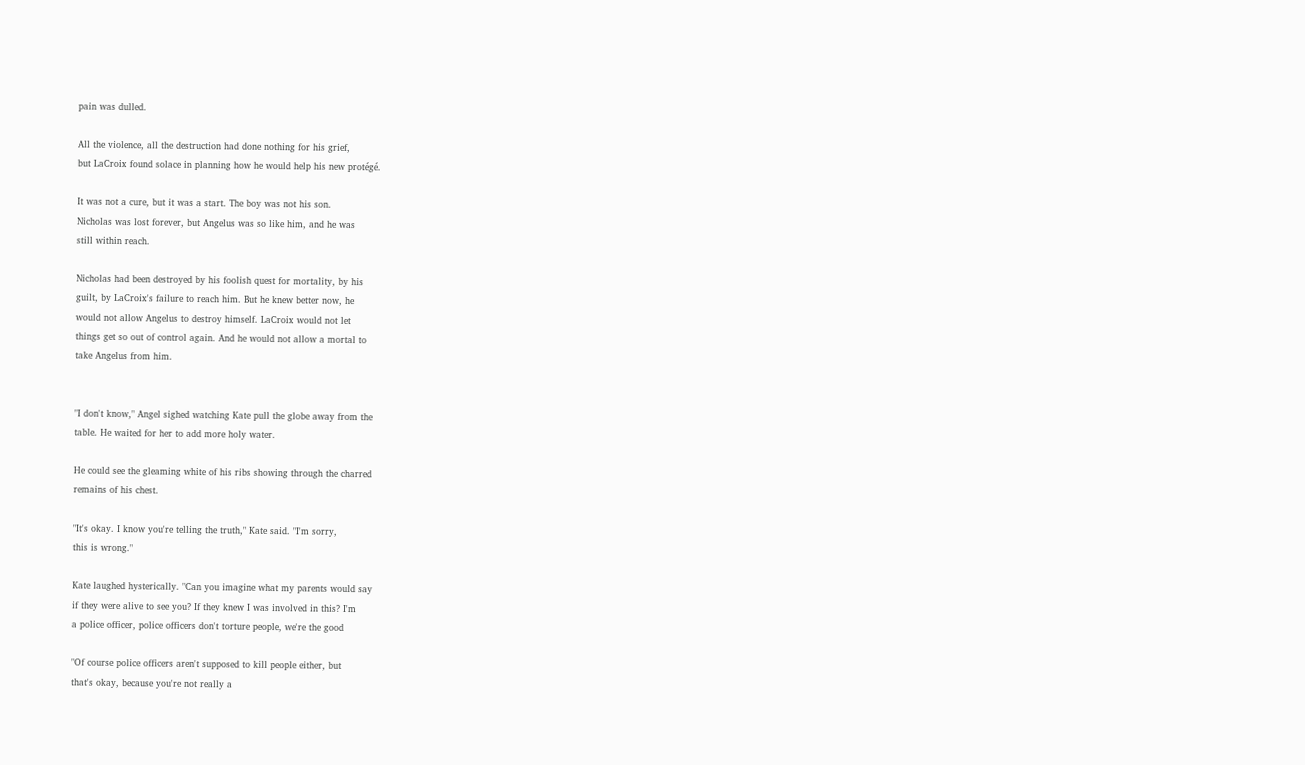pain was dulled.

All the violence, all the destruction had done nothing for his grief,
but LaCroix found solace in planning how he would help his new protégé.

It was not a cure, but it was a start. The boy was not his son.
Nicholas was lost forever, but Angelus was so like him, and he was
still within reach.

Nicholas had been destroyed by his foolish quest for mortality, by his
guilt, by LaCroix's failure to reach him. But he knew better now, he
would not allow Angelus to destroy himself. LaCroix would not let
things get so out of control again. And he would not allow a mortal to
take Angelus from him.


"I don't know," Angel sighed watching Kate pull the globe away from the
table. He waited for her to add more holy water.

He could see the gleaming white of his ribs showing through the charred
remains of his chest.

"It's okay. I know you're telling the truth," Kate said. "I'm sorry,
this is wrong."

Kate laughed hysterically. "Can you imagine what my parents would say
if they were alive to see you? If they knew I was involved in this? I'm
a police officer, police officers don't torture people, we're the good

"Of course police officers aren't supposed to kill people either, but
that's okay, because you're not really a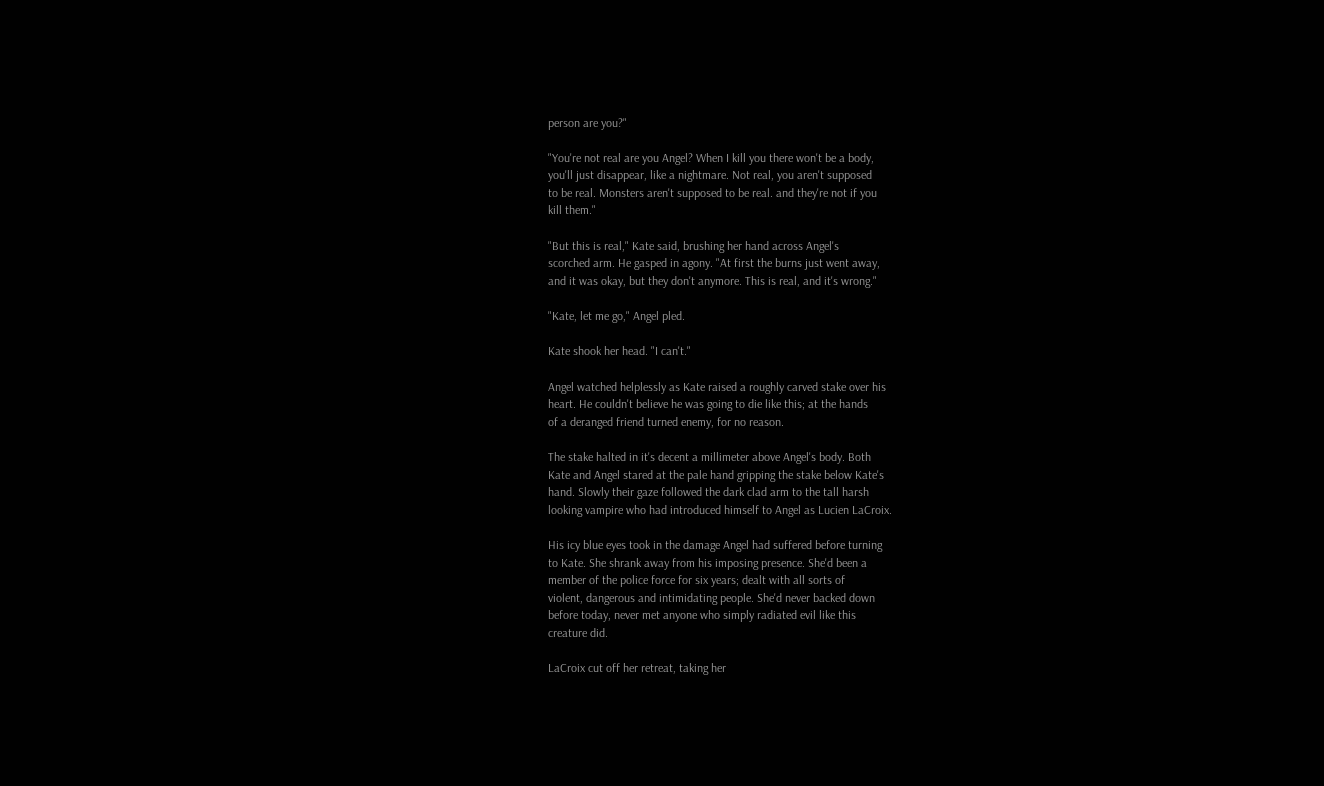person are you?"

"You're not real are you Angel? When I kill you there won't be a body,
you'll just disappear, like a nightmare. Not real, you aren't supposed
to be real. Monsters aren't supposed to be real. and they're not if you
kill them."

"But this is real," Kate said, brushing her hand across Angel's
scorched arm. He gasped in agony. "At first the burns just went away,
and it was okay, but they don't anymore. This is real, and it's wrong."

"Kate, let me go," Angel pled.

Kate shook her head. "I can't."

Angel watched helplessly as Kate raised a roughly carved stake over his
heart. He couldn't believe he was going to die like this; at the hands
of a deranged friend turned enemy, for no reason.

The stake halted in it's decent a millimeter above Angel's body. Both
Kate and Angel stared at the pale hand gripping the stake below Kate's
hand. Slowly their gaze followed the dark clad arm to the tall harsh
looking vampire who had introduced himself to Angel as Lucien LaCroix.

His icy blue eyes took in the damage Angel had suffered before turning
to Kate. She shrank away from his imposing presence. She'd been a
member of the police force for six years; dealt with all sorts of
violent, dangerous and intimidating people. She'd never backed down
before today, never met anyone who simply radiated evil like this
creature did.

LaCroix cut off her retreat, taking her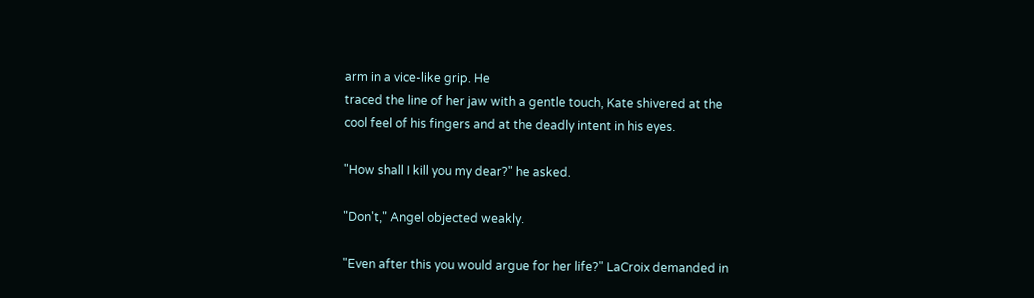arm in a vice-like grip. He
traced the line of her jaw with a gentle touch, Kate shivered at the
cool feel of his fingers and at the deadly intent in his eyes.

"How shall I kill you my dear?" he asked.

"Don't," Angel objected weakly.

"Even after this you would argue for her life?" LaCroix demanded in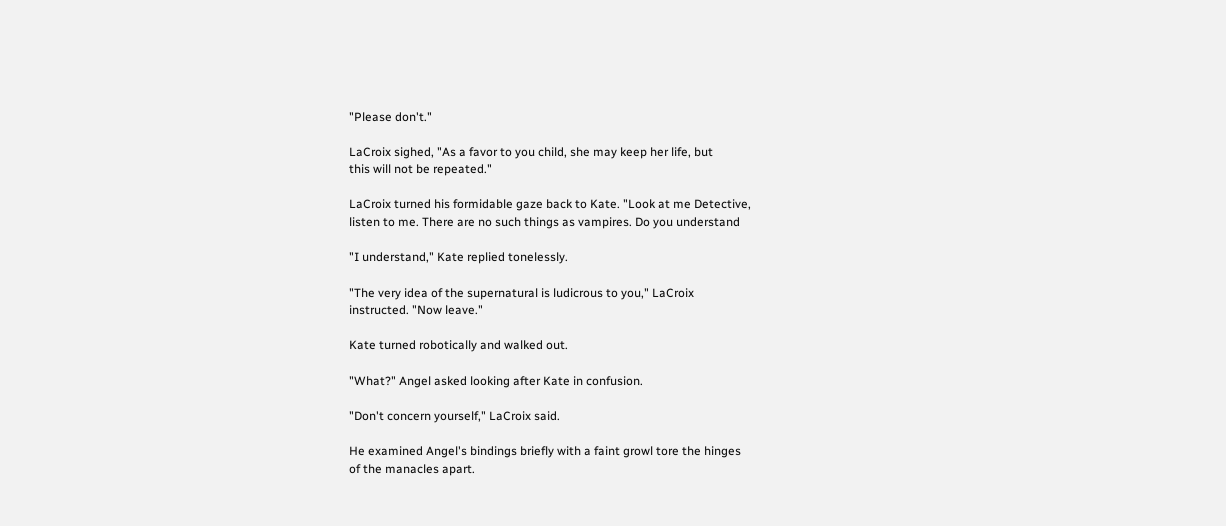"Please don't."

LaCroix sighed, "As a favor to you child, she may keep her life, but
this will not be repeated."

LaCroix turned his formidable gaze back to Kate. "Look at me Detective,
listen to me. There are no such things as vampires. Do you understand

"I understand," Kate replied tonelessly.

"The very idea of the supernatural is ludicrous to you," LaCroix
instructed. "Now leave."

Kate turned robotically and walked out.

"What?" Angel asked looking after Kate in confusion.

"Don't concern yourself," LaCroix said.

He examined Angel's bindings briefly with a faint growl tore the hinges
of the manacles apart.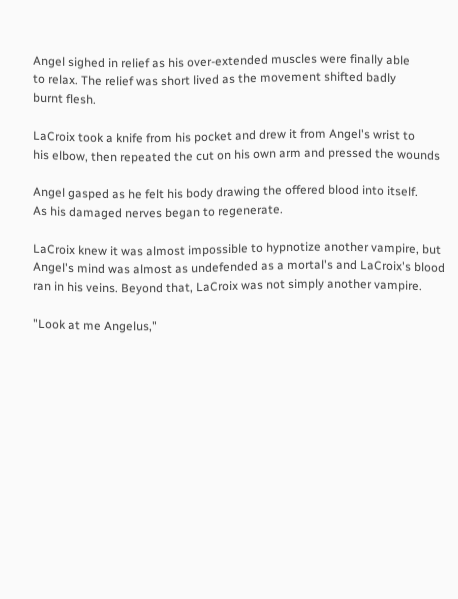Angel sighed in relief as his over-extended muscles were finally able
to relax. The relief was short lived as the movement shifted badly
burnt flesh.

LaCroix took a knife from his pocket and drew it from Angel's wrist to
his elbow, then repeated the cut on his own arm and pressed the wounds

Angel gasped as he felt his body drawing the offered blood into itself.
As his damaged nerves began to regenerate.

LaCroix knew it was almost impossible to hypnotize another vampire, but
Angel's mind was almost as undefended as a mortal's and LaCroix's blood
ran in his veins. Beyond that, LaCroix was not simply another vampire.

"Look at me Angelus,"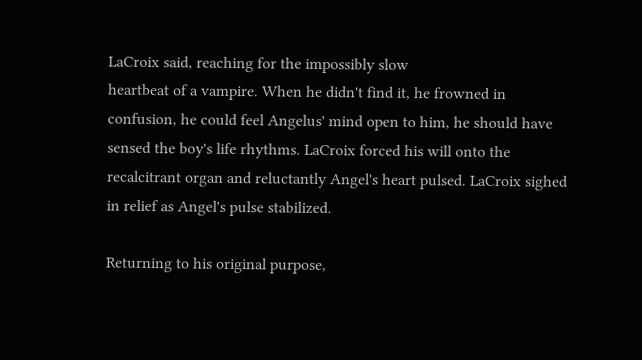LaCroix said, reaching for the impossibly slow
heartbeat of a vampire. When he didn't find it, he frowned in
confusion, he could feel Angelus' mind open to him, he should have
sensed the boy's life rhythms. LaCroix forced his will onto the
recalcitrant organ and reluctantly Angel's heart pulsed. LaCroix sighed
in relief as Angel's pulse stabilized.

Returning to his original purpose,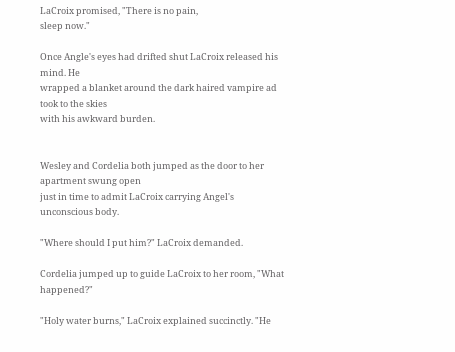LaCroix promised, "There is no pain,
sleep now."

Once Angle's eyes had drifted shut LaCroix released his mind. He
wrapped a blanket around the dark haired vampire ad took to the skies
with his awkward burden.


Wesley and Cordelia both jumped as the door to her apartment swung open
just in time to admit LaCroix carrying Angel's unconscious body.

"Where should I put him?" LaCroix demanded.

Cordelia jumped up to guide LaCroix to her room, "What happened?"

"Holy water burns," LaCroix explained succinctly. "He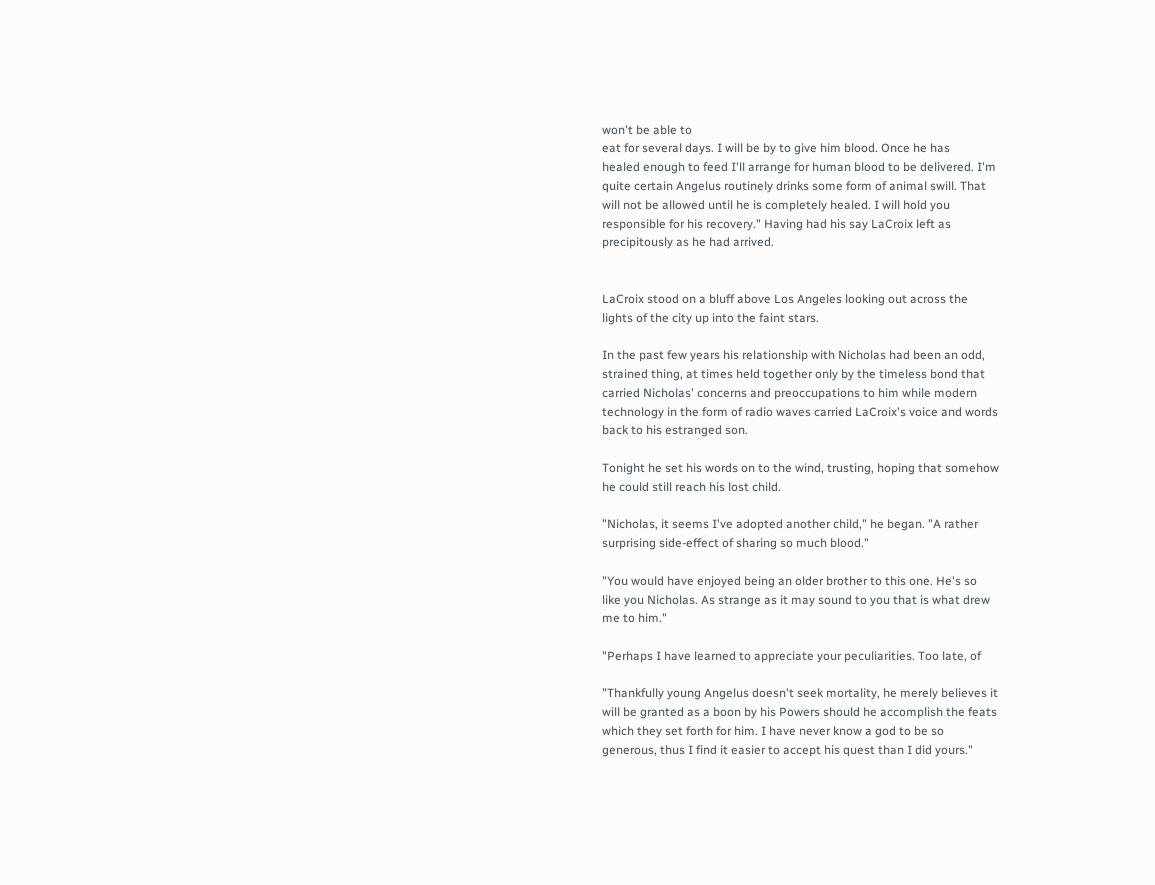won't be able to
eat for several days. I will be by to give him blood. Once he has
healed enough to feed I'll arrange for human blood to be delivered. I'm
quite certain Angelus routinely drinks some form of animal swill. That
will not be allowed until he is completely healed. I will hold you
responsible for his recovery." Having had his say LaCroix left as
precipitously as he had arrived.


LaCroix stood on a bluff above Los Angeles looking out across the
lights of the city up into the faint stars.

In the past few years his relationship with Nicholas had been an odd,
strained thing, at times held together only by the timeless bond that
carried Nicholas' concerns and preoccupations to him while modern
technology in the form of radio waves carried LaCroix's voice and words
back to his estranged son.

Tonight he set his words on to the wind, trusting, hoping that somehow
he could still reach his lost child.

"Nicholas, it seems I've adopted another child," he began. "A rather
surprising side-effect of sharing so much blood."

"You would have enjoyed being an older brother to this one. He's so
like you Nicholas. As strange as it may sound to you that is what drew
me to him."

"Perhaps I have learned to appreciate your peculiarities. Too late, of

"Thankfully young Angelus doesn't seek mortality, he merely believes it
will be granted as a boon by his Powers should he accomplish the feats
which they set forth for him. I have never know a god to be so
generous, thus I find it easier to accept his quest than I did yours."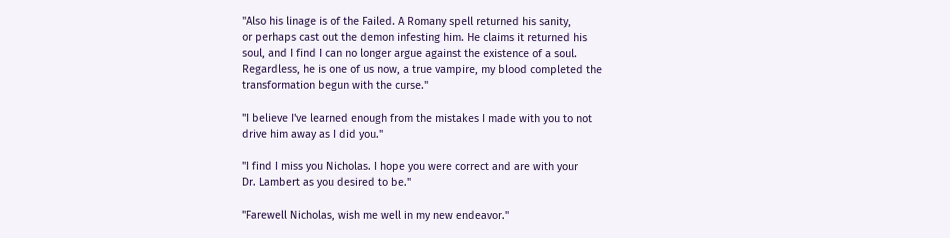"Also his linage is of the Failed. A Romany spell returned his sanity,
or perhaps cast out the demon infesting him. He claims it returned his
soul, and I find I can no longer argue against the existence of a soul.
Regardless, he is one of us now, a true vampire, my blood completed the
transformation begun with the curse."

"I believe I've learned enough from the mistakes I made with you to not
drive him away as I did you."

"I find I miss you Nicholas. I hope you were correct and are with your
Dr. Lambert as you desired to be."

"Farewell Nicholas, wish me well in my new endeavor."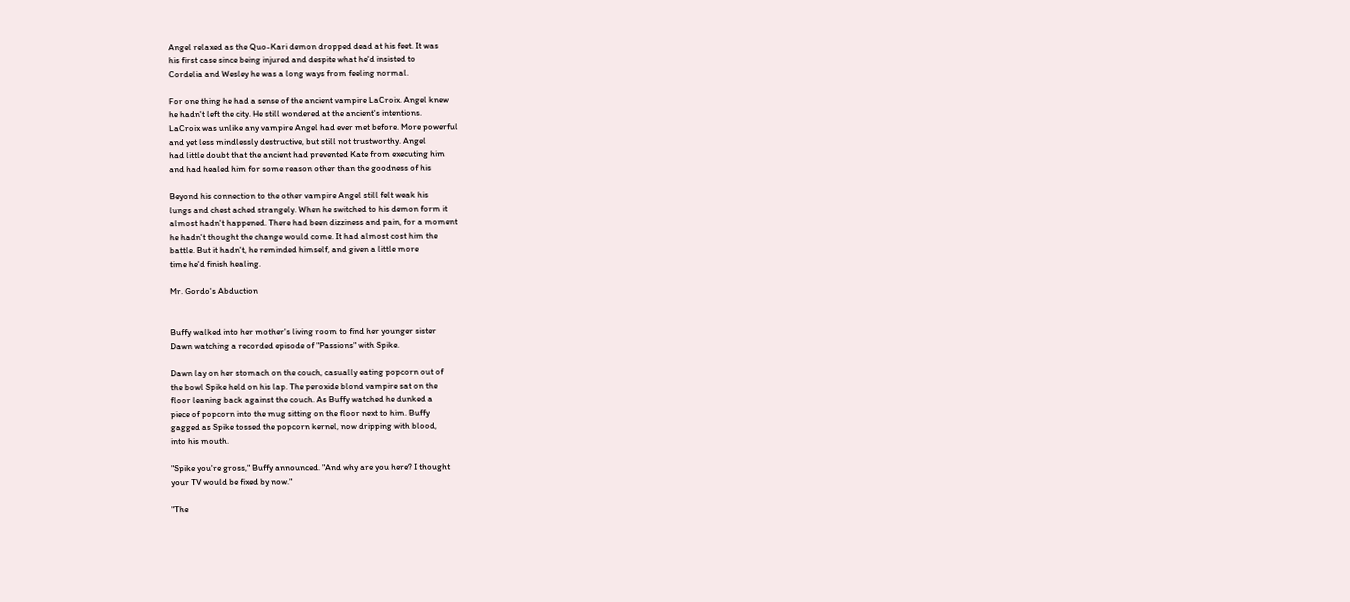Angel relaxed as the Quo-Kari demon dropped dead at his feet. It was
his first case since being injured and despite what he'd insisted to
Cordelia and Wesley he was a long ways from feeling normal.

For one thing he had a sense of the ancient vampire LaCroix. Angel knew
he hadn't left the city. He still wondered at the ancient's intentions.
LaCroix was unlike any vampire Angel had ever met before. More powerful
and yet less mindlessly destructive, but still not trustworthy. Angel
had little doubt that the ancient had prevented Kate from executing him
and had healed him for some reason other than the goodness of his

Beyond his connection to the other vampire Angel still felt weak his
lungs and chest ached strangely. When he switched to his demon form it
almost hadn't happened. There had been dizziness and pain, for a moment
he hadn't thought the change would come. It had almost cost him the
battle. But it hadn't, he reminded himself, and given a little more
time he'd finish healing.

Mr. Gordo's Abduction


Buffy walked into her mother's living room to find her younger sister
Dawn watching a recorded episode of "Passions" with Spike.

Dawn lay on her stomach on the couch, casually eating popcorn out of
the bowl Spike held on his lap. The peroxide blond vampire sat on the
floor leaning back against the couch. As Buffy watched he dunked a
piece of popcorn into the mug sitting on the floor next to him. Buffy
gagged as Spike tossed the popcorn kernel, now dripping with blood,
into his mouth.

"Spike you're gross," Buffy announced. "And why are you here? I thought
your TV would be fixed by now."

"The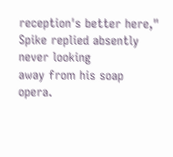reception's better here," Spike replied absently never looking
away from his soap opera.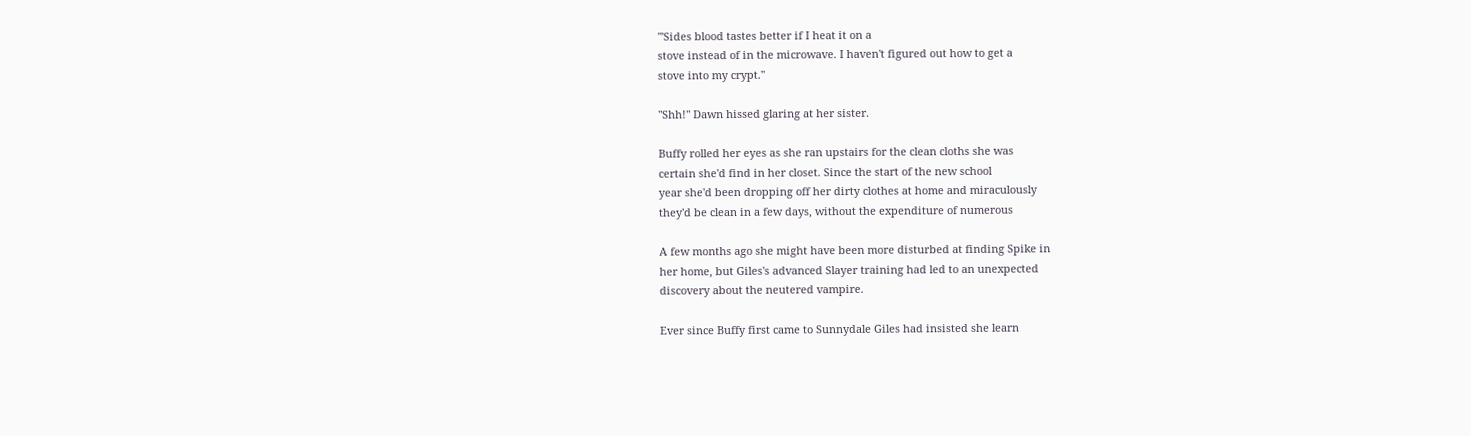"'Sides blood tastes better if I heat it on a
stove instead of in the microwave. I haven't figured out how to get a
stove into my crypt."

"Shh!" Dawn hissed glaring at her sister.

Buffy rolled her eyes as she ran upstairs for the clean cloths she was
certain she'd find in her closet. Since the start of the new school
year she'd been dropping off her dirty clothes at home and miraculously
they'd be clean in a few days, without the expenditure of numerous

A few months ago she might have been more disturbed at finding Spike in
her home, but Giles's advanced Slayer training had led to an unexpected
discovery about the neutered vampire.

Ever since Buffy first came to Sunnydale Giles had insisted she learn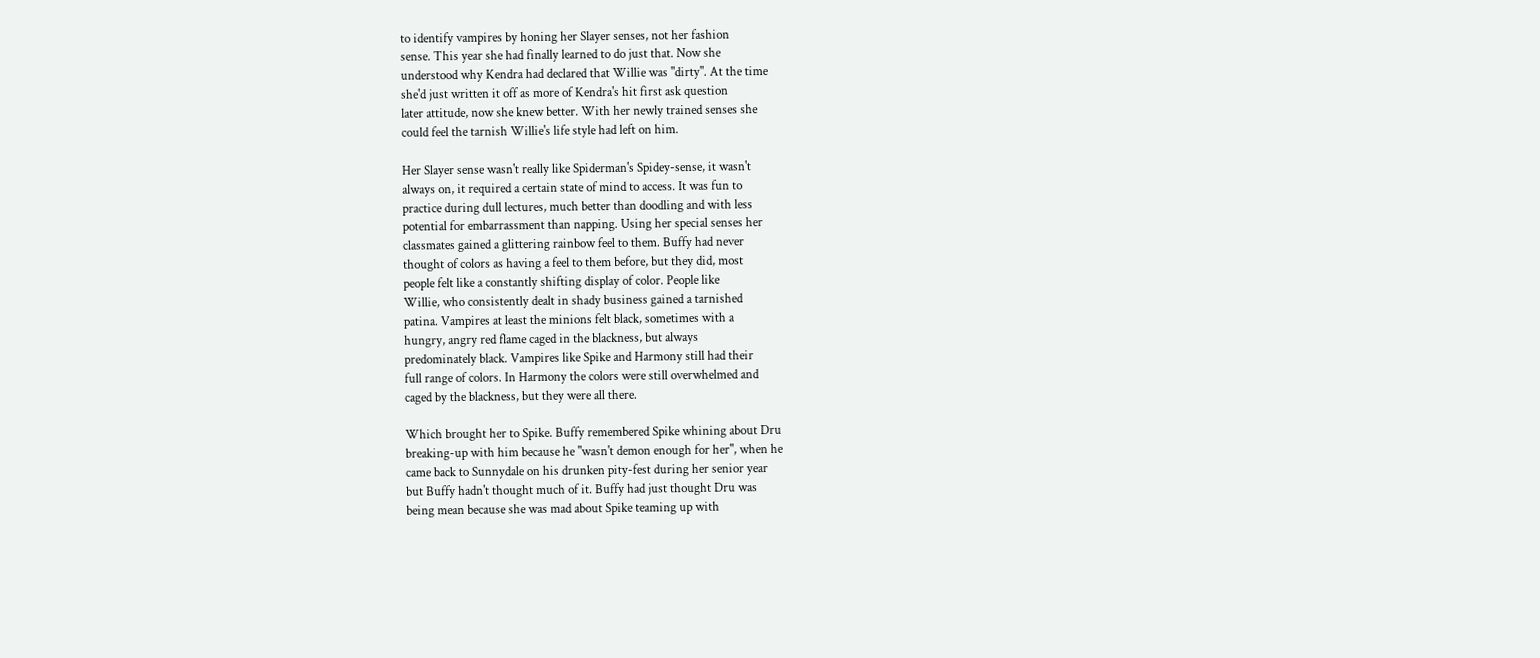to identify vampires by honing her Slayer senses, not her fashion
sense. This year she had finally learned to do just that. Now she
understood why Kendra had declared that Willie was "dirty". At the time
she'd just written it off as more of Kendra's hit first ask question
later attitude, now she knew better. With her newly trained senses she
could feel the tarnish Willie's life style had left on him.

Her Slayer sense wasn't really like Spiderman's Spidey-sense, it wasn't
always on, it required a certain state of mind to access. It was fun to
practice during dull lectures, much better than doodling and with less
potential for embarrassment than napping. Using her special senses her
classmates gained a glittering rainbow feel to them. Buffy had never
thought of colors as having a feel to them before, but they did, most
people felt like a constantly shifting display of color. People like
Willie, who consistently dealt in shady business gained a tarnished
patina. Vampires at least the minions felt black, sometimes with a
hungry, angry red flame caged in the blackness, but always
predominately black. Vampires like Spike and Harmony still had their
full range of colors. In Harmony the colors were still overwhelmed and
caged by the blackness, but they were all there.

Which brought her to Spike. Buffy remembered Spike whining about Dru
breaking-up with him because he "wasn't demon enough for her", when he
came back to Sunnydale on his drunken pity-fest during her senior year
but Buffy hadn't thought much of it. Buffy had just thought Dru was
being mean because she was mad about Spike teaming up with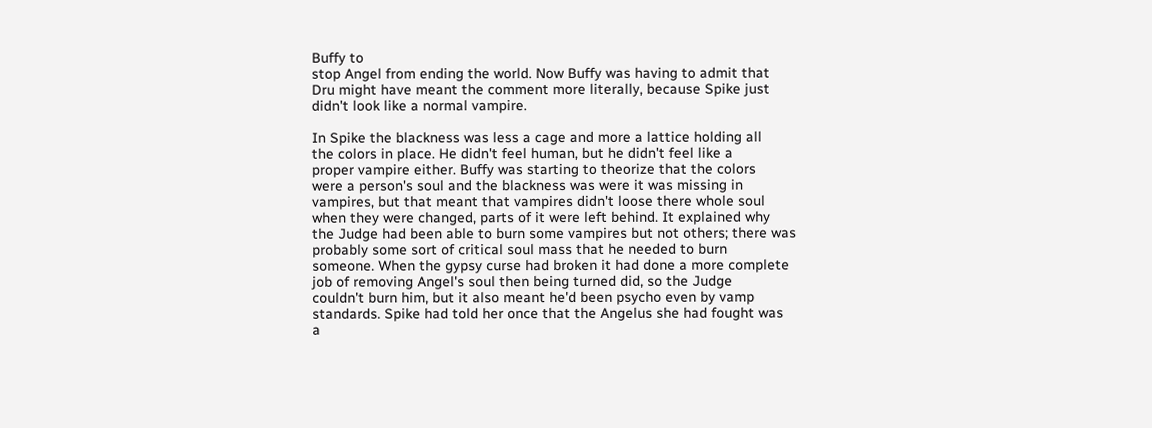Buffy to
stop Angel from ending the world. Now Buffy was having to admit that
Dru might have meant the comment more literally, because Spike just
didn't look like a normal vampire.

In Spike the blackness was less a cage and more a lattice holding all
the colors in place. He didn't feel human, but he didn't feel like a
proper vampire either. Buffy was starting to theorize that the colors
were a person's soul and the blackness was were it was missing in
vampires, but that meant that vampires didn't loose there whole soul
when they were changed, parts of it were left behind. It explained why
the Judge had been able to burn some vampires but not others; there was
probably some sort of critical soul mass that he needed to burn
someone. When the gypsy curse had broken it had done a more complete
job of removing Angel's soul then being turned did, so the Judge
couldn't burn him, but it also meant he'd been psycho even by vamp
standards. Spike had told her once that the Angelus she had fought was
a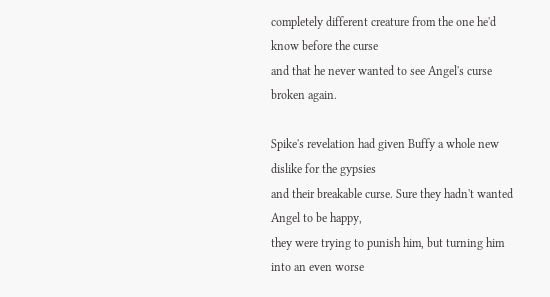completely different creature from the one he'd know before the curse
and that he never wanted to see Angel's curse broken again.

Spike's revelation had given Buffy a whole new dislike for the gypsies
and their breakable curse. Sure they hadn't wanted Angel to be happy,
they were trying to punish him, but turning him into an even worse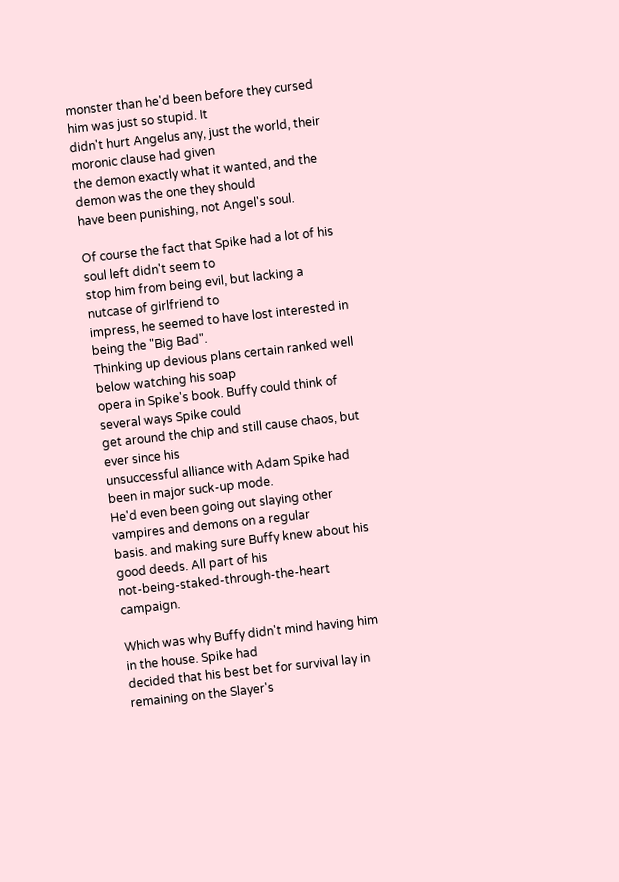monster than he'd been before they cursed him was just so stupid. It
didn't hurt Angelus any, just the world, their moronic clause had given
the demon exactly what it wanted, and the demon was the one they should
have been punishing, not Angel's soul.

Of course the fact that Spike had a lot of his soul left didn't seem to
stop him from being evil, but lacking a nutcase of girlfriend to
impress, he seemed to have lost interested in being the "Big Bad".
Thinking up devious plans certain ranked well below watching his soap
opera in Spike's book. Buffy could think of several ways Spike could
get around the chip and still cause chaos, but ever since his
unsuccessful alliance with Adam Spike had been in major suck-up mode.
He'd even been going out slaying other vampires and demons on a regular
basis. and making sure Buffy knew about his good deeds. All part of his
not-being-staked-through-the-heart campaign.

Which was why Buffy didn't mind having him in the house. Spike had
decided that his best bet for survival lay in remaining on the Slayer's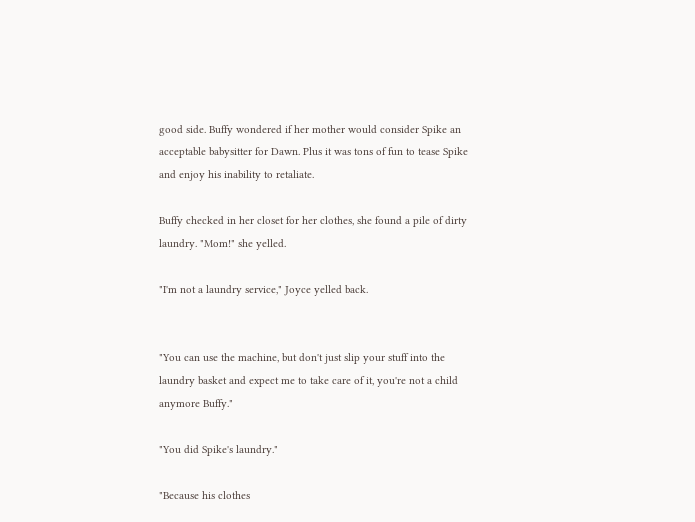good side. Buffy wondered if her mother would consider Spike an
acceptable babysitter for Dawn. Plus it was tons of fun to tease Spike
and enjoy his inability to retaliate.

Buffy checked in her closet for her clothes, she found a pile of dirty
laundry. "Mom!" she yelled.

"I'm not a laundry service," Joyce yelled back.


"You can use the machine, but don't just slip your stuff into the
laundry basket and expect me to take care of it, you're not a child
anymore Buffy."

"You did Spike's laundry."

"Because his clothes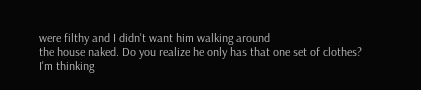were filthy and I didn't want him walking around
the house naked. Do you realize he only has that one set of clothes?
I'm thinking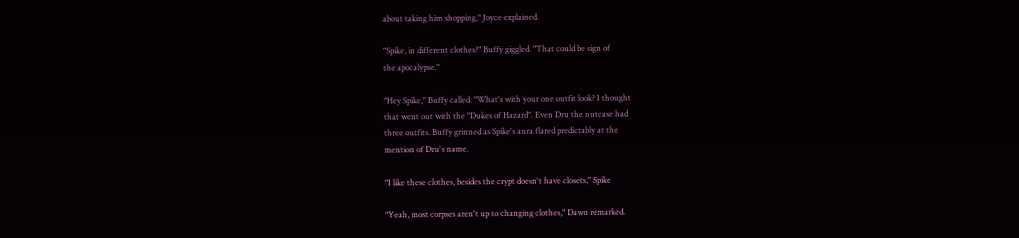about taking him shopping," Joyce explained.

"Spike, in different clothes?" Buffy giggled. "That could be sign of
the apocalypse."

"Hey Spike," Buffy called. "What's with your one outfit look? I thought
that went out with the "Dukes of Hazard". Even Dru the nutcase had
three outfits. Buffy grinned as Spike's aura flared predictably at the
mention of Dru's name.

"I like these clothes, besides the crypt doesn't have closets," Spike

"Yeah, most corpses aren't up to changing clothes," Dawn remarked.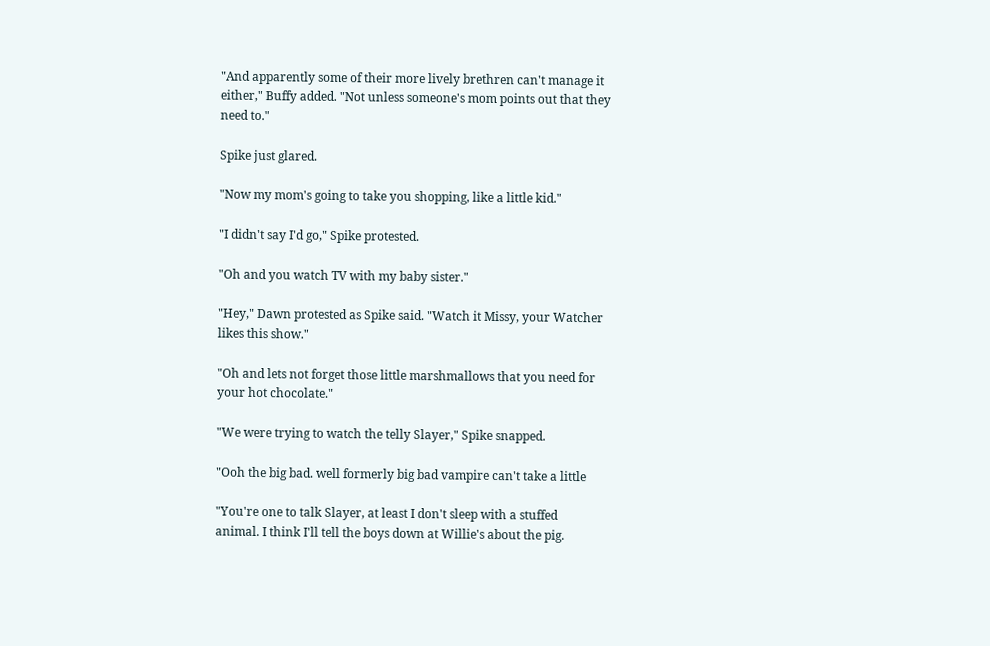"And apparently some of their more lively brethren can't manage it
either," Buffy added. "Not unless someone's mom points out that they
need to."

Spike just glared.

"Now my mom's going to take you shopping, like a little kid."

"I didn't say I'd go," Spike protested.

"Oh and you watch TV with my baby sister."

"Hey," Dawn protested as Spike said. "Watch it Missy, your Watcher
likes this show."

"Oh and lets not forget those little marshmallows that you need for
your hot chocolate."

"We were trying to watch the telly Slayer," Spike snapped.

"Ooh the big bad. well formerly big bad vampire can't take a little

"You're one to talk Slayer, at least I don't sleep with a stuffed
animal. I think I'll tell the boys down at Willie's about the pig.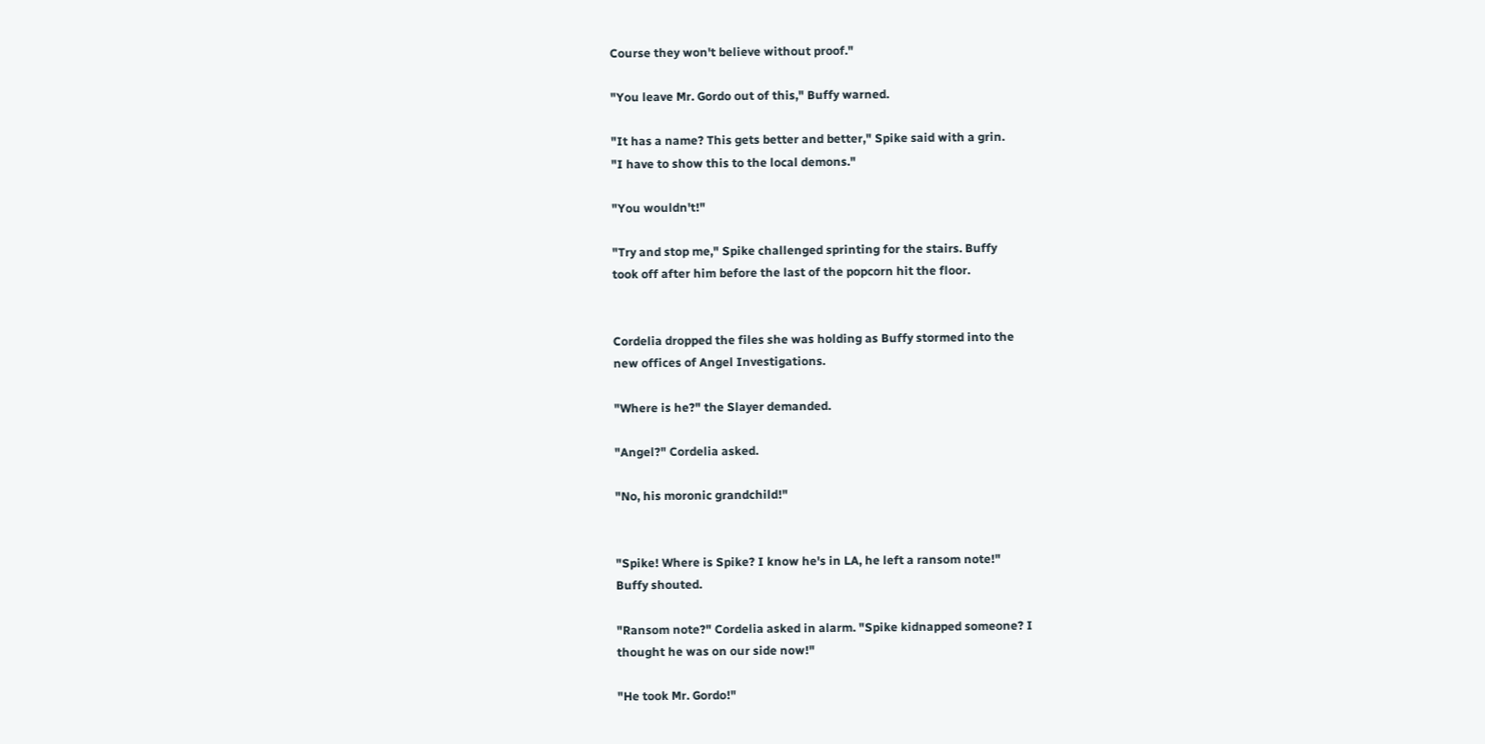Course they won't believe without proof."

"You leave Mr. Gordo out of this," Buffy warned.

"It has a name? This gets better and better," Spike said with a grin.
"I have to show this to the local demons."

"You wouldn't!"

"Try and stop me," Spike challenged sprinting for the stairs. Buffy
took off after him before the last of the popcorn hit the floor.


Cordelia dropped the files she was holding as Buffy stormed into the
new offices of Angel Investigations.

"Where is he?" the Slayer demanded.

"Angel?" Cordelia asked.

"No, his moronic grandchild!"


"Spike! Where is Spike? I know he's in LA, he left a ransom note!"
Buffy shouted.

"Ransom note?" Cordelia asked in alarm. "Spike kidnapped someone? I
thought he was on our side now!"

"He took Mr. Gordo!"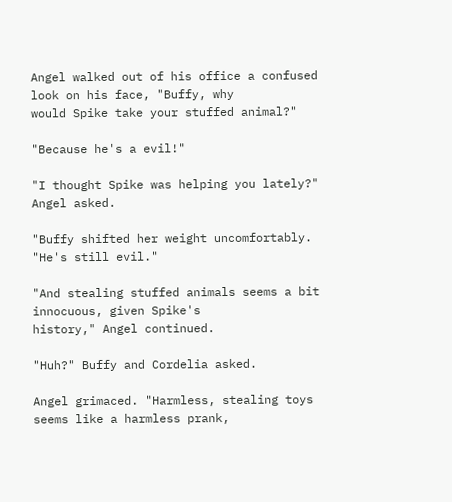Angel walked out of his office a confused look on his face, "Buffy, why
would Spike take your stuffed animal?"

"Because he's a evil!"

"I thought Spike was helping you lately?" Angel asked.

"Buffy shifted her weight uncomfortably. "He's still evil."

"And stealing stuffed animals seems a bit innocuous, given Spike's
history," Angel continued.

"Huh?" Buffy and Cordelia asked.

Angel grimaced. "Harmless, stealing toys seems like a harmless prank,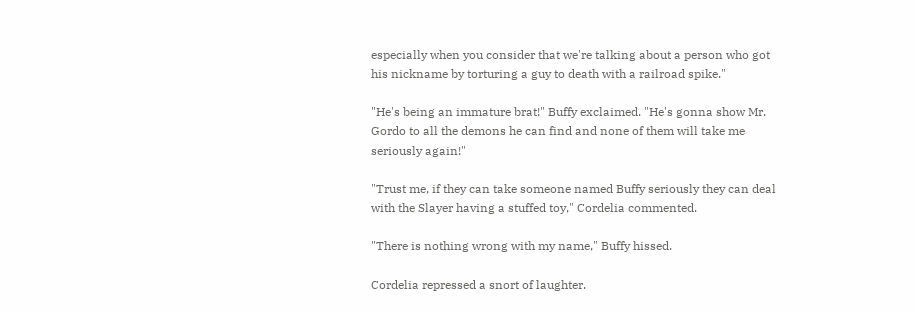especially when you consider that we're talking about a person who got
his nickname by torturing a guy to death with a railroad spike."

"He's being an immature brat!" Buffy exclaimed. "He's gonna show Mr.
Gordo to all the demons he can find and none of them will take me
seriously again!"

"Trust me, if they can take someone named Buffy seriously they can deal
with the Slayer having a stuffed toy," Cordelia commented.

"There is nothing wrong with my name," Buffy hissed.

Cordelia repressed a snort of laughter.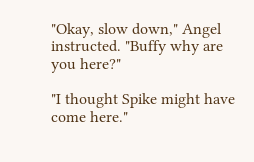"Okay, slow down," Angel instructed. "Buffy why are you here?"

"I thought Spike might have come here."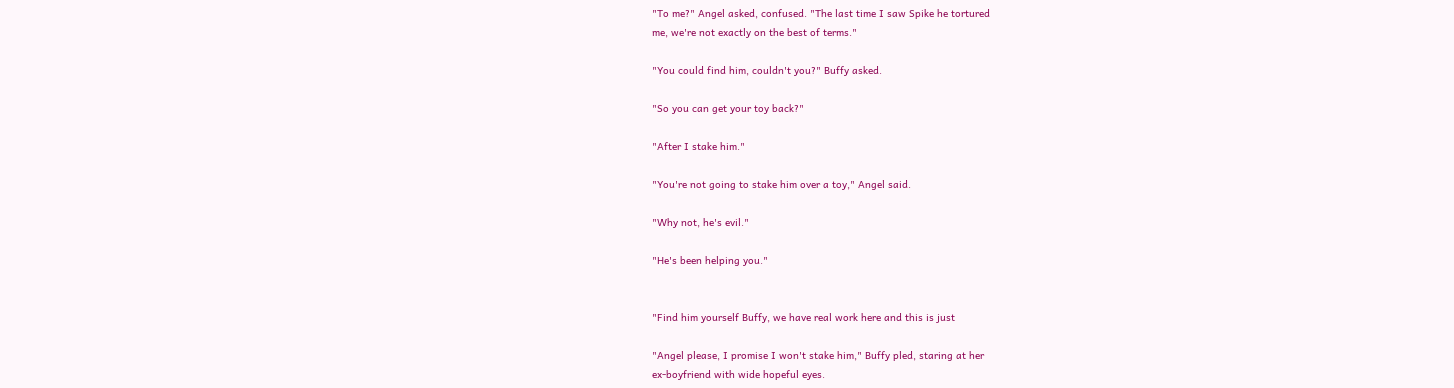"To me?" Angel asked, confused. "The last time I saw Spike he tortured
me, we're not exactly on the best of terms."

"You could find him, couldn't you?" Buffy asked.

"So you can get your toy back?"

"After I stake him."

"You're not going to stake him over a toy," Angel said.

"Why not, he's evil."

"He's been helping you."


"Find him yourself Buffy, we have real work here and this is just

"Angel please, I promise I won't stake him," Buffy pled, staring at her
ex-boyfriend with wide hopeful eyes.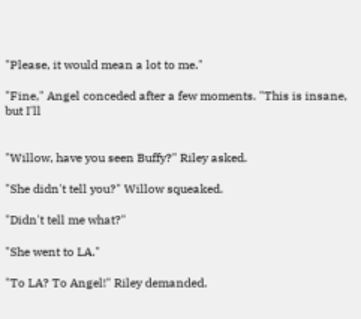"Please, it would mean a lot to me."

"Fine," Angel conceded after a few moments. "This is insane, but I'll


"Willow, have you seen Buffy?" Riley asked.

"She didn't tell you?" Willow squeaked.

"Didn't tell me what?"

"She went to LA."

"To LA? To Angel!" Riley demanded.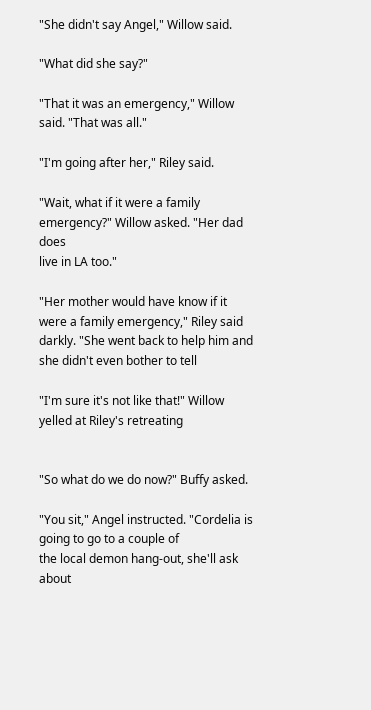"She didn't say Angel," Willow said.

"What did she say?"

"That it was an emergency," Willow said. "That was all."

"I'm going after her," Riley said.

"Wait, what if it were a family emergency?" Willow asked. "Her dad does
live in LA too."

"Her mother would have know if it were a family emergency," Riley said
darkly. "She went back to help him and she didn't even bother to tell

"I'm sure it's not like that!" Willow yelled at Riley's retreating


"So what do we do now?" Buffy asked.

"You sit," Angel instructed. "Cordelia is going to go to a couple of
the local demon hang-out, she'll ask about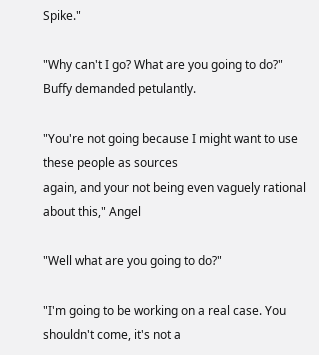Spike."

"Why can't I go? What are you going to do?" Buffy demanded petulantly.

"You're not going because I might want to use these people as sources
again, and your not being even vaguely rational about this," Angel

"Well what are you going to do?"

"I'm going to be working on a real case. You shouldn't come, it's not a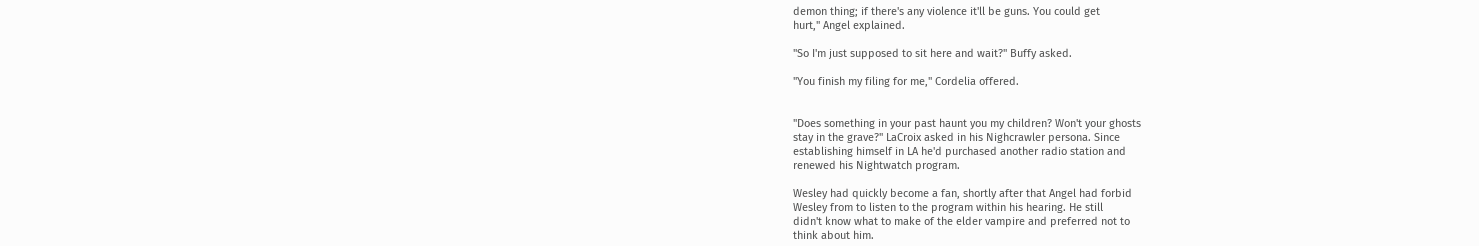demon thing; if there's any violence it'll be guns. You could get
hurt," Angel explained.

"So I'm just supposed to sit here and wait?" Buffy asked.

"You finish my filing for me," Cordelia offered.


"Does something in your past haunt you my children? Won't your ghosts
stay in the grave?" LaCroix asked in his Nighcrawler persona. Since
establishing himself in LA he'd purchased another radio station and
renewed his Nightwatch program.

Wesley had quickly become a fan, shortly after that Angel had forbid
Wesley from to listen to the program within his hearing. He still
didn't know what to make of the elder vampire and preferred not to
think about him.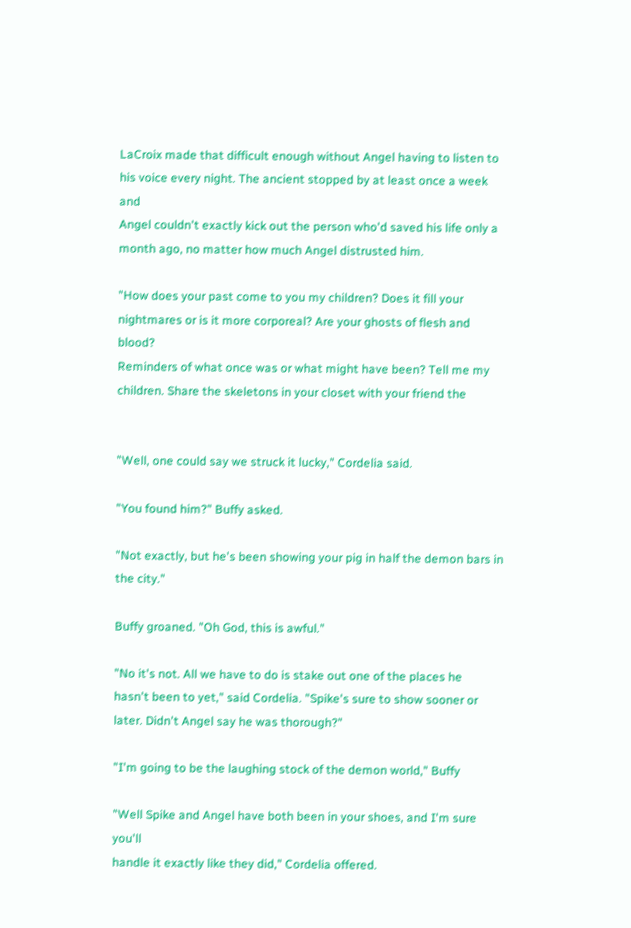LaCroix made that difficult enough without Angel having to listen to
his voice every night. The ancient stopped by at least once a week and
Angel couldn't exactly kick out the person who'd saved his life only a
month ago, no matter how much Angel distrusted him.

"How does your past come to you my children? Does it fill your
nightmares or is it more corporeal? Are your ghosts of flesh and blood?
Reminders of what once was or what might have been? Tell me my
children. Share the skeletons in your closet with your friend the


"Well, one could say we struck it lucky," Cordelia said.

"You found him?" Buffy asked.

"Not exactly, but he's been showing your pig in half the demon bars in
the city."

Buffy groaned. "Oh God, this is awful."

"No it's not. All we have to do is stake out one of the places he
hasn't been to yet," said Cordelia. "Spike's sure to show sooner or
later. Didn't Angel say he was thorough?"

"I'm going to be the laughing stock of the demon world," Buffy

"Well Spike and Angel have both been in your shoes, and I'm sure you'll
handle it exactly like they did," Cordelia offered.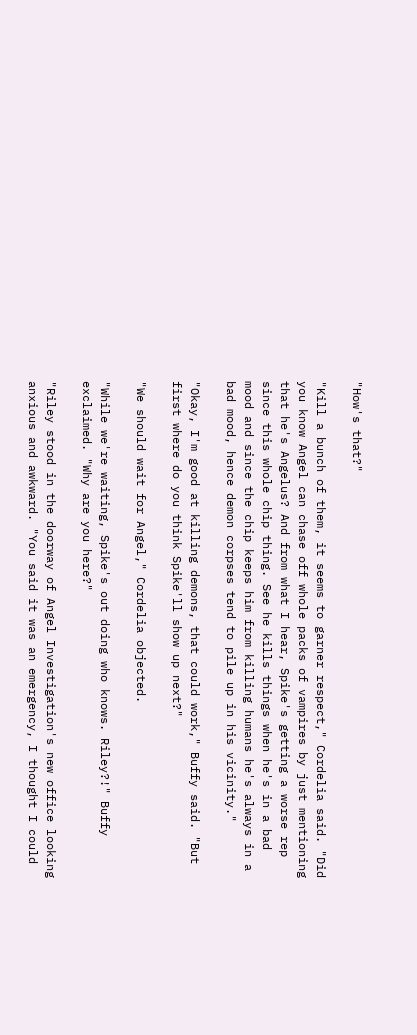"How's that?"

"Kill a bunch of them, it seems to garner respect," Cordelia said. "Did
you know Angel can chase off whole packs of vampires by just mentioning
that he's Angelus? And from what I hear, Spike's getting a worse rep
since this whole chip thing. See he kills things when he's in a bad
mood and since the chip keeps him from killing humans he's always in a
bad mood, hence demon corpses tend to pile up in his vicinity."

"Okay, I'm good at killing demons, that could work," Buffy said. "But
first where do you think Spike'll show up next?"

"We should wait for Angel," Cordelia objected.

"While we're waiting, Spike's out doing who knows. Riley?!" Buffy
exclaimed. "Why are you here?"

"Riley stood in the doorway of Angel Investigation's new office looking
anxious and awkward. "You said it was an emergency, I thought I could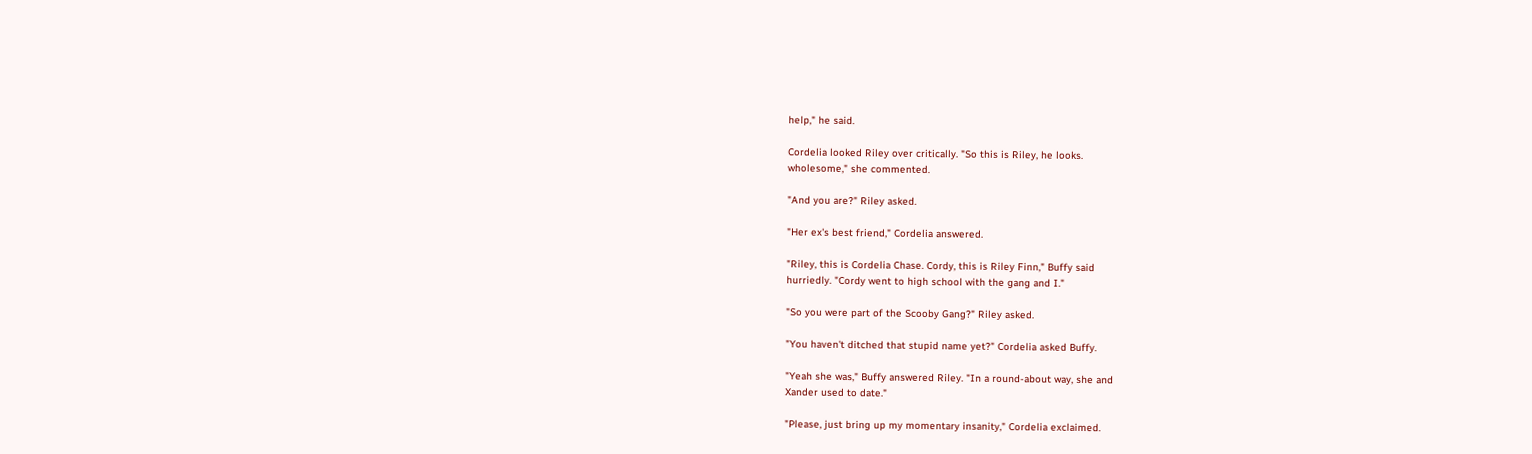help," he said.

Cordelia looked Riley over critically. "So this is Riley, he looks.
wholesome," she commented.

"And you are?" Riley asked.

"Her ex's best friend," Cordelia answered.

"Riley, this is Cordelia Chase. Cordy, this is Riley Finn," Buffy said
hurriedly. "Cordy went to high school with the gang and I."

"So you were part of the Scooby Gang?" Riley asked.

"You haven't ditched that stupid name yet?" Cordelia asked Buffy.

"Yeah she was," Buffy answered Riley. "In a round-about way, she and
Xander used to date."

"Please, just bring up my momentary insanity," Cordelia exclaimed.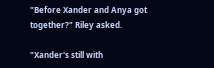"Before Xander and Anya got together?" Riley asked.

"Xander's still with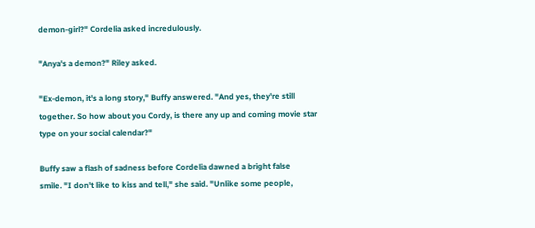demon-girl?" Cordelia asked incredulously.

"Anya's a demon?" Riley asked.

"Ex-demon, it's a long story," Buffy answered. "And yes, they're still
together. So how about you Cordy, is there any up and coming movie star
type on your social calendar?"

Buffy saw a flash of sadness before Cordelia dawned a bright false
smile. "I don't like to kiss and tell," she said. "Unlike some people,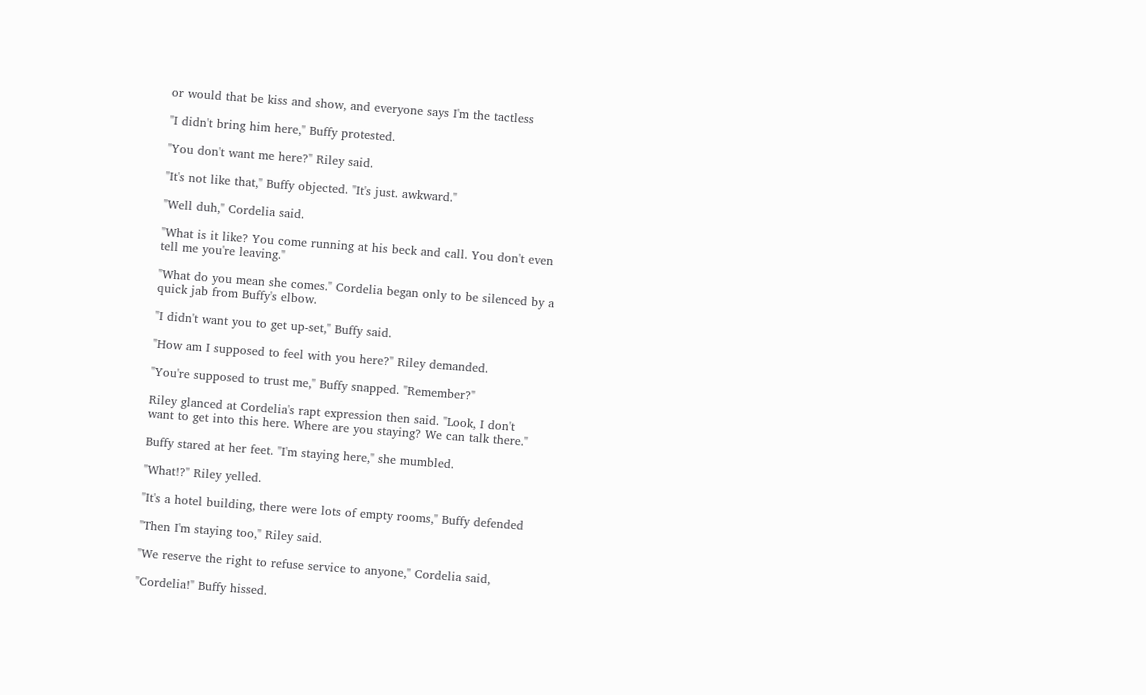or would that be kiss and show, and everyone says I'm the tactless

"I didn't bring him here," Buffy protested.

"You don't want me here?" Riley said.

"It's not like that," Buffy objected. "It's just. awkward."

"Well duh," Cordelia said.

"What is it like? You come running at his beck and call. You don't even
tell me you're leaving."

"What do you mean she comes." Cordelia began only to be silenced by a
quick jab from Buffy's elbow.

"I didn't want you to get up-set," Buffy said.

"How am I supposed to feel with you here?" Riley demanded.

"You're supposed to trust me," Buffy snapped. "Remember?"

Riley glanced at Cordelia's rapt expression then said. "Look, I don't
want to get into this here. Where are you staying? We can talk there."

Buffy stared at her feet. "I'm staying here," she mumbled.

"What!?" Riley yelled.

"It's a hotel building, there were lots of empty rooms," Buffy defended

"Then I'm staying too," Riley said.

"We reserve the right to refuse service to anyone," Cordelia said,

"Cordelia!" Buffy hissed.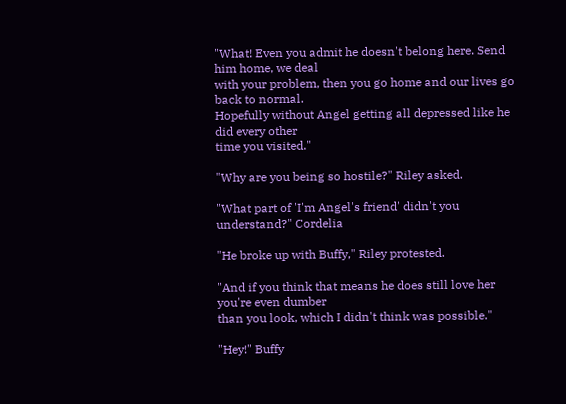"What! Even you admit he doesn't belong here. Send him home, we deal
with your problem, then you go home and our lives go back to normal.
Hopefully without Angel getting all depressed like he did every other
time you visited."

"Why are you being so hostile?" Riley asked.

"What part of 'I'm Angel's friend' didn't you understand?" Cordelia

"He broke up with Buffy," Riley protested.

"And if you think that means he does still love her you're even dumber
than you look, which I didn't think was possible."

"Hey!" Buffy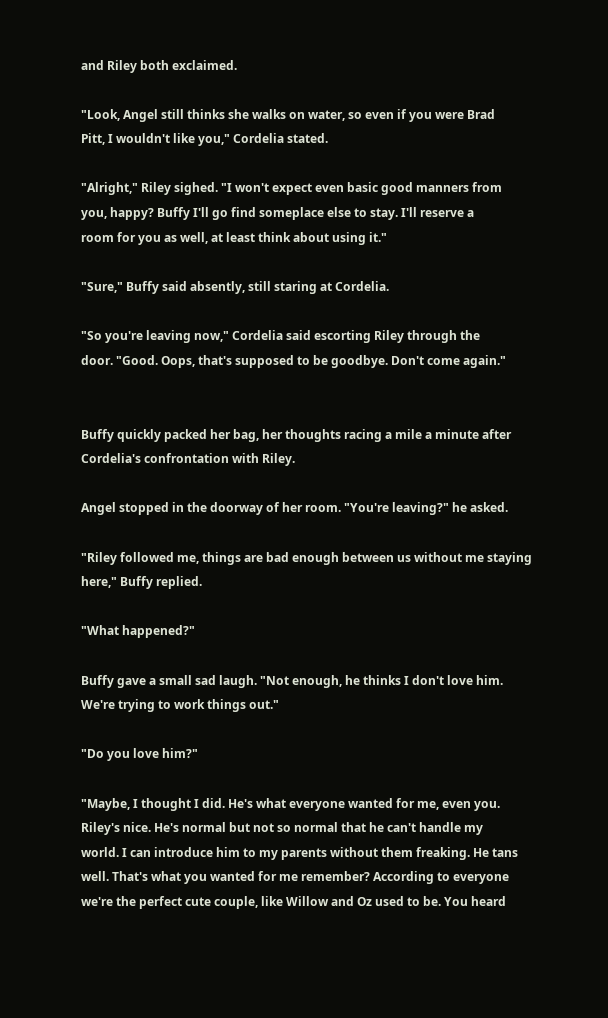and Riley both exclaimed.

"Look, Angel still thinks she walks on water, so even if you were Brad
Pitt, I wouldn't like you," Cordelia stated.

"Alright," Riley sighed. "I won't expect even basic good manners from
you, happy? Buffy I'll go find someplace else to stay. I'll reserve a
room for you as well, at least think about using it."

"Sure," Buffy said absently, still staring at Cordelia.

"So you're leaving now," Cordelia said escorting Riley through the
door. "Good. Oops, that's supposed to be goodbye. Don't come again."


Buffy quickly packed her bag, her thoughts racing a mile a minute after
Cordelia's confrontation with Riley.

Angel stopped in the doorway of her room. "You're leaving?" he asked.

"Riley followed me, things are bad enough between us without me staying
here," Buffy replied.

"What happened?"

Buffy gave a small sad laugh. "Not enough, he thinks I don't love him.
We're trying to work things out."

"Do you love him?"

"Maybe, I thought I did. He's what everyone wanted for me, even you.
Riley's nice. He's normal but not so normal that he can't handle my
world. I can introduce him to my parents without them freaking. He tans
well. That's what you wanted for me remember? According to everyone
we're the perfect cute couple, like Willow and Oz used to be. You heard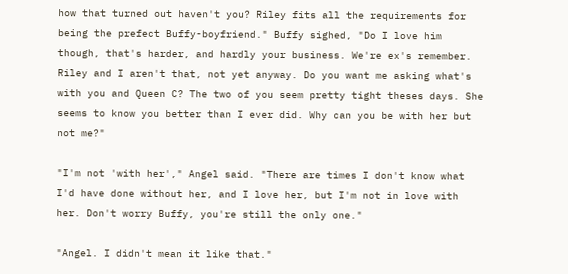how that turned out haven't you? Riley fits all the requirements for
being the prefect Buffy-boyfriend." Buffy sighed, "Do I love him
though, that's harder, and hardly your business. We're ex's remember.
Riley and I aren't that, not yet anyway. Do you want me asking what's
with you and Queen C? The two of you seem pretty tight theses days. She
seems to know you better than I ever did. Why can you be with her but
not me?"

"I'm not 'with her'," Angel said. "There are times I don't know what
I'd have done without her, and I love her, but I'm not in love with
her. Don't worry Buffy, you're still the only one."

"Angel. I didn't mean it like that."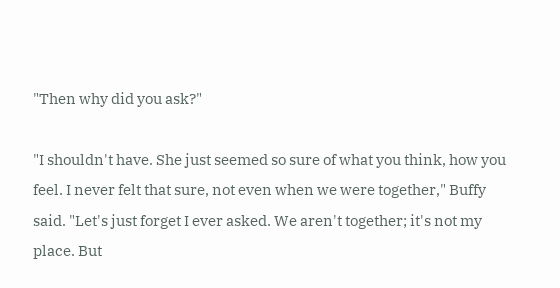"Then why did you ask?"

"I shouldn't have. She just seemed so sure of what you think, how you
feel. I never felt that sure, not even when we were together," Buffy
said. "Let's just forget I ever asked. We aren't together; it's not my
place. But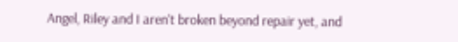Angel, Riley and I aren't broken beyond repair yet, and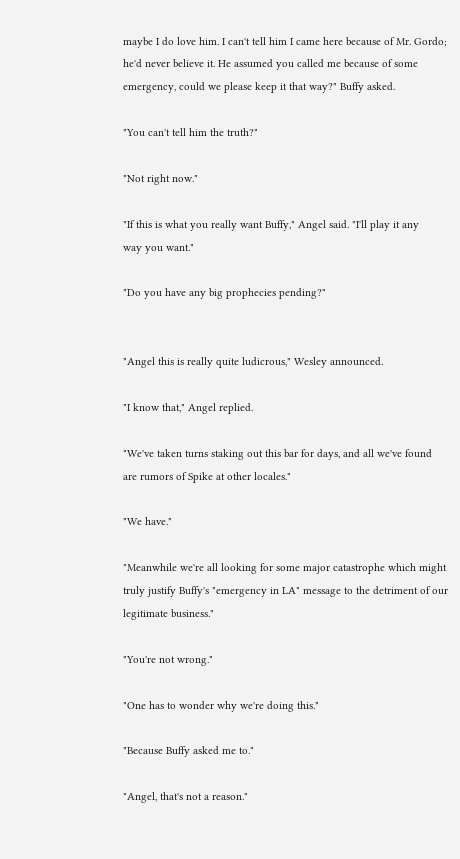maybe I do love him. I can't tell him I came here because of Mr. Gordo;
he'd never believe it. He assumed you called me because of some
emergency, could we please keep it that way?" Buffy asked.

"You can't tell him the truth?"

"Not right now."

"If this is what you really want Buffy," Angel said. "I'll play it any
way you want."

"Do you have any big prophecies pending?"


"Angel this is really quite ludicrous," Wesley announced.

"I know that," Angel replied.

"We've taken turns staking out this bar for days, and all we've found
are rumors of Spike at other locales."

"We have."

"Meanwhile we're all looking for some major catastrophe which might
truly justify Buffy's "emergency in LA" message to the detriment of our
legitimate business."

"You're not wrong."

"One has to wonder why we're doing this."

"Because Buffy asked me to."

"Angel, that's not a reason."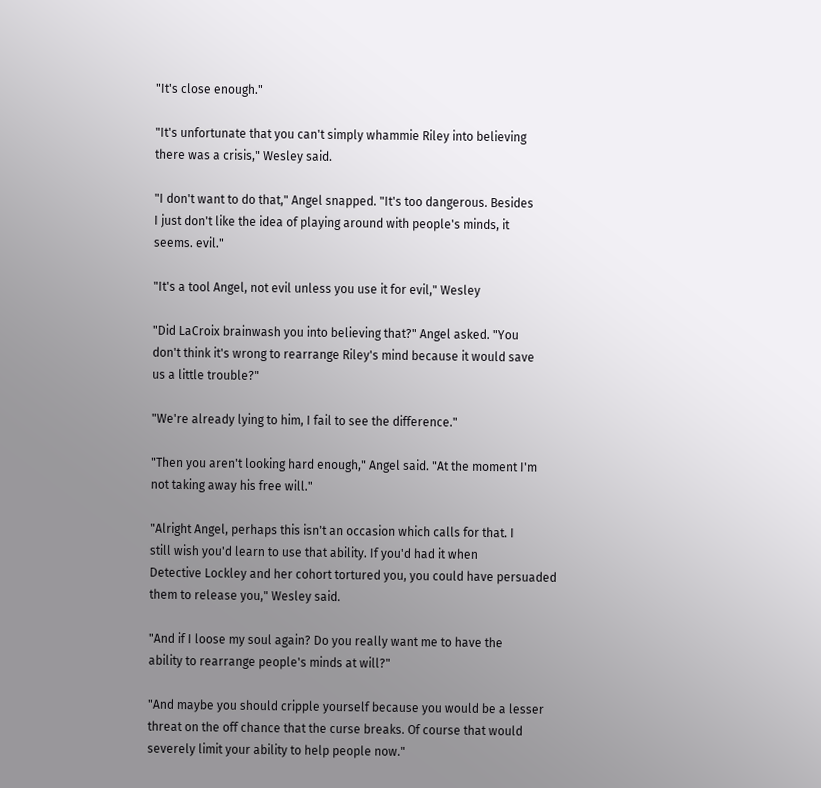"It's close enough."

"It's unfortunate that you can't simply whammie Riley into believing
there was a crisis," Wesley said.

"I don't want to do that," Angel snapped. "It's too dangerous. Besides
I just don't like the idea of playing around with people's minds, it
seems. evil."

"It's a tool Angel, not evil unless you use it for evil," Wesley

"Did LaCroix brainwash you into believing that?" Angel asked. "You
don't think it's wrong to rearrange Riley's mind because it would save
us a little trouble?"

"We're already lying to him, I fail to see the difference."

"Then you aren't looking hard enough," Angel said. "At the moment I'm
not taking away his free will."

"Alright Angel, perhaps this isn't an occasion which calls for that. I
still wish you'd learn to use that ability. If you'd had it when
Detective Lockley and her cohort tortured you, you could have persuaded
them to release you," Wesley said.

"And if I loose my soul again? Do you really want me to have the
ability to rearrange people's minds at will?"

"And maybe you should cripple yourself because you would be a lesser
threat on the off chance that the curse breaks. Of course that would
severely limit your ability to help people now."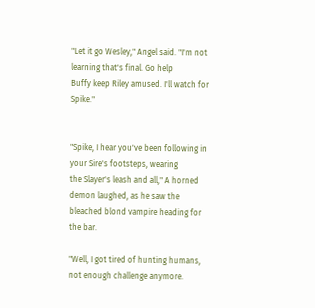"Let it go Wesley," Angel said. "I'm not learning that's final. Go help
Buffy keep Riley amused. I'll watch for Spike."


"Spike, I hear you've been following in your Sire's footsteps, wearing
the Slayer's leash and all," A horned demon laughed, as he saw the
bleached blond vampire heading for the bar.

"Well, I got tired of hunting humans, not enough challenge anymore.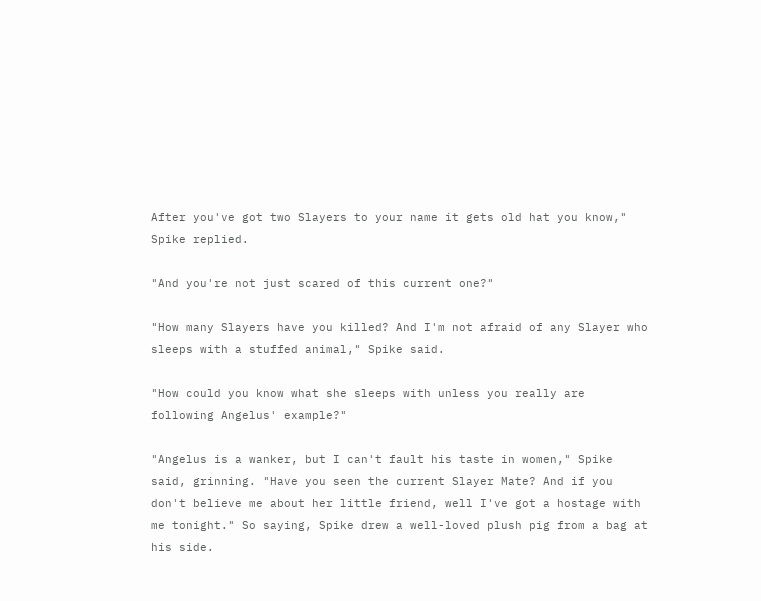After you've got two Slayers to your name it gets old hat you know,"
Spike replied.

"And you're not just scared of this current one?"

"How many Slayers have you killed? And I'm not afraid of any Slayer who
sleeps with a stuffed animal," Spike said.

"How could you know what she sleeps with unless you really are
following Angelus' example?"

"Angelus is a wanker, but I can't fault his taste in women," Spike
said, grinning. "Have you seen the current Slayer Mate? And if you
don't believe me about her little friend, well I've got a hostage with
me tonight." So saying, Spike drew a well-loved plush pig from a bag at
his side.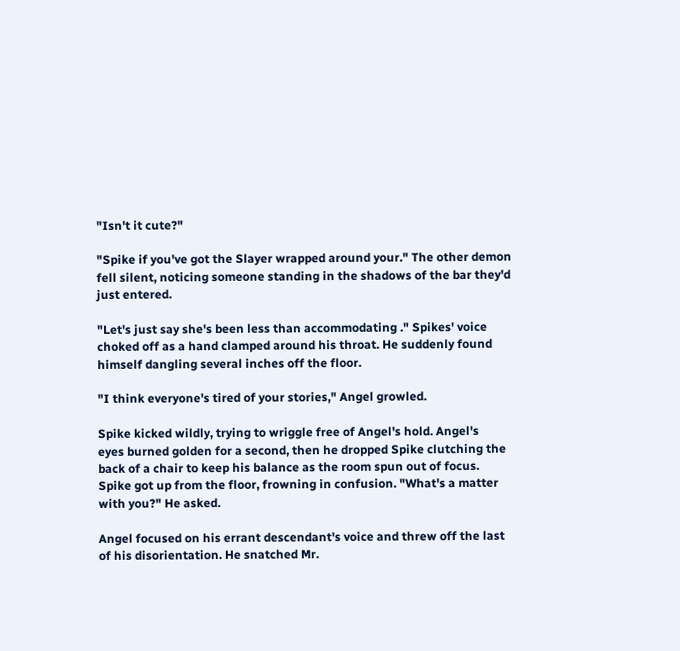"Isn't it cute?"

"Spike if you've got the Slayer wrapped around your." The other demon
fell silent, noticing someone standing in the shadows of the bar they'd
just entered.

"Let's just say she's been less than accommodating ." Spikes' voice
choked off as a hand clamped around his throat. He suddenly found
himself dangling several inches off the floor.

"I think everyone's tired of your stories," Angel growled.

Spike kicked wildly, trying to wriggle free of Angel's hold. Angel's
eyes burned golden for a second, then he dropped Spike clutching the
back of a chair to keep his balance as the room spun out of focus.
Spike got up from the floor, frowning in confusion. "What's a matter
with you?" He asked.

Angel focused on his errant descendant's voice and threw off the last
of his disorientation. He snatched Mr.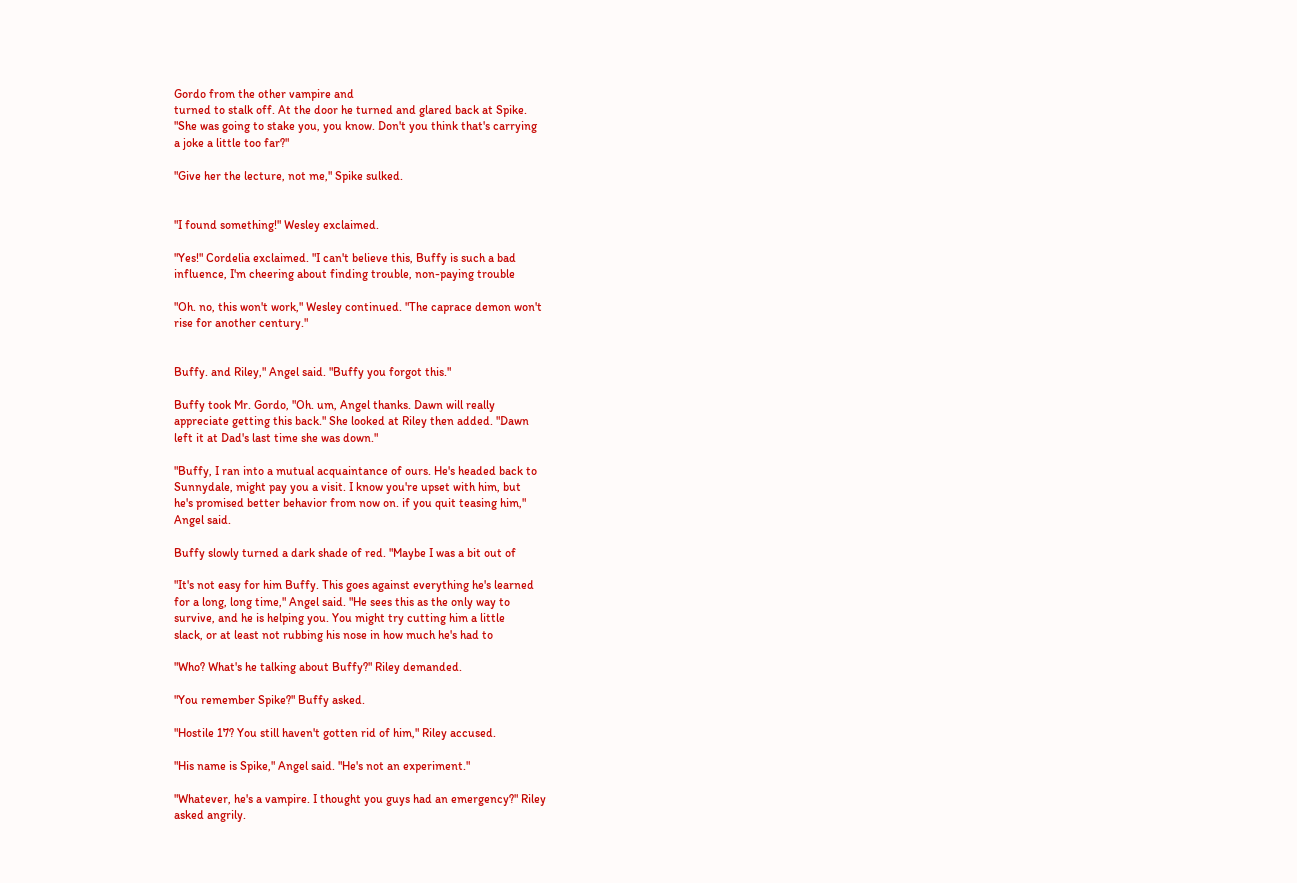Gordo from the other vampire and
turned to stalk off. At the door he turned and glared back at Spike.
"She was going to stake you, you know. Don't you think that's carrying
a joke a little too far?"

"Give her the lecture, not me," Spike sulked.


"I found something!" Wesley exclaimed.

"Yes!" Cordelia exclaimed. "I can't believe this, Buffy is such a bad
influence, I'm cheering about finding trouble, non-paying trouble

"Oh. no, this won't work," Wesley continued. "The caprace demon won't
rise for another century."


Buffy. and Riley," Angel said. "Buffy you forgot this."

Buffy took Mr. Gordo, "Oh. um, Angel thanks. Dawn will really
appreciate getting this back." She looked at Riley then added. "Dawn
left it at Dad's last time she was down."

"Buffy, I ran into a mutual acquaintance of ours. He's headed back to
Sunnydale, might pay you a visit. I know you're upset with him, but
he's promised better behavior from now on. if you quit teasing him,"
Angel said.

Buffy slowly turned a dark shade of red. "Maybe I was a bit out of

"It's not easy for him Buffy. This goes against everything he's learned
for a long, long time," Angel said. "He sees this as the only way to
survive, and he is helping you. You might try cutting him a little
slack, or at least not rubbing his nose in how much he's had to

"Who? What's he talking about Buffy?" Riley demanded.

"You remember Spike?" Buffy asked.

"Hostile 17? You still haven't gotten rid of him," Riley accused.

"His name is Spike," Angel said. "He's not an experiment."

"Whatever, he's a vampire. I thought you guys had an emergency?" Riley
asked angrily.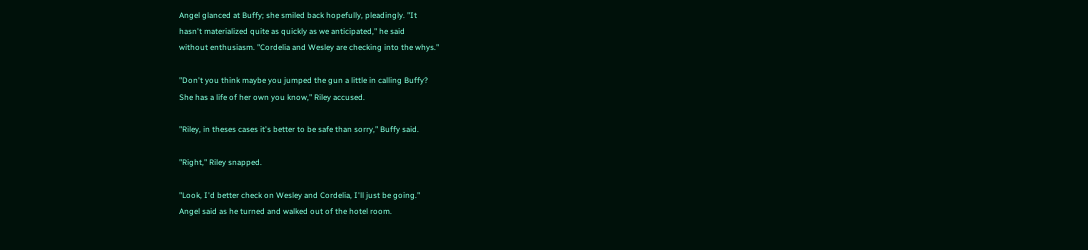Angel glanced at Buffy; she smiled back hopefully, pleadingly. "It
hasn't materialized quite as quickly as we anticipated," he said
without enthusiasm. "Cordelia and Wesley are checking into the whys."

"Don't you think maybe you jumped the gun a little in calling Buffy?
She has a life of her own you know," Riley accused.

"Riley, in theses cases it's better to be safe than sorry," Buffy said.

"Right," Riley snapped.

"Look, I'd better check on Wesley and Cordelia, I'll just be going."
Angel said as he turned and walked out of the hotel room.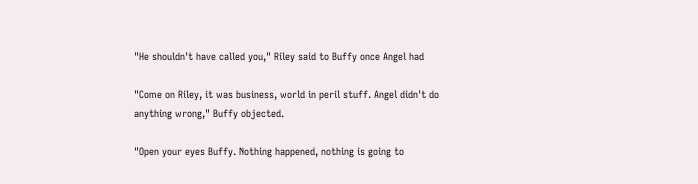"He shouldn't have called you," Riley said to Buffy once Angel had

"Come on Riley, it was business, world in peril stuff. Angel didn't do
anything wrong," Buffy objected.

"Open your eyes Buffy. Nothing happened, nothing is going to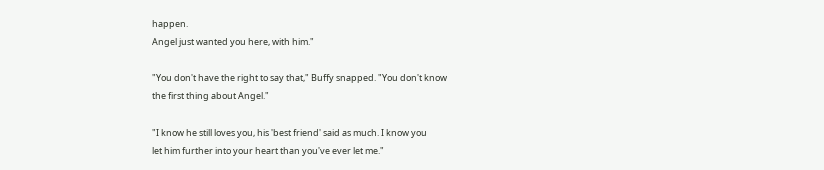happen.
Angel just wanted you here, with him."

"You don't have the right to say that," Buffy snapped. "You don't know
the first thing about Angel."

"I know he still loves you, his 'best friend' said as much. I know you
let him further into your heart than you've ever let me."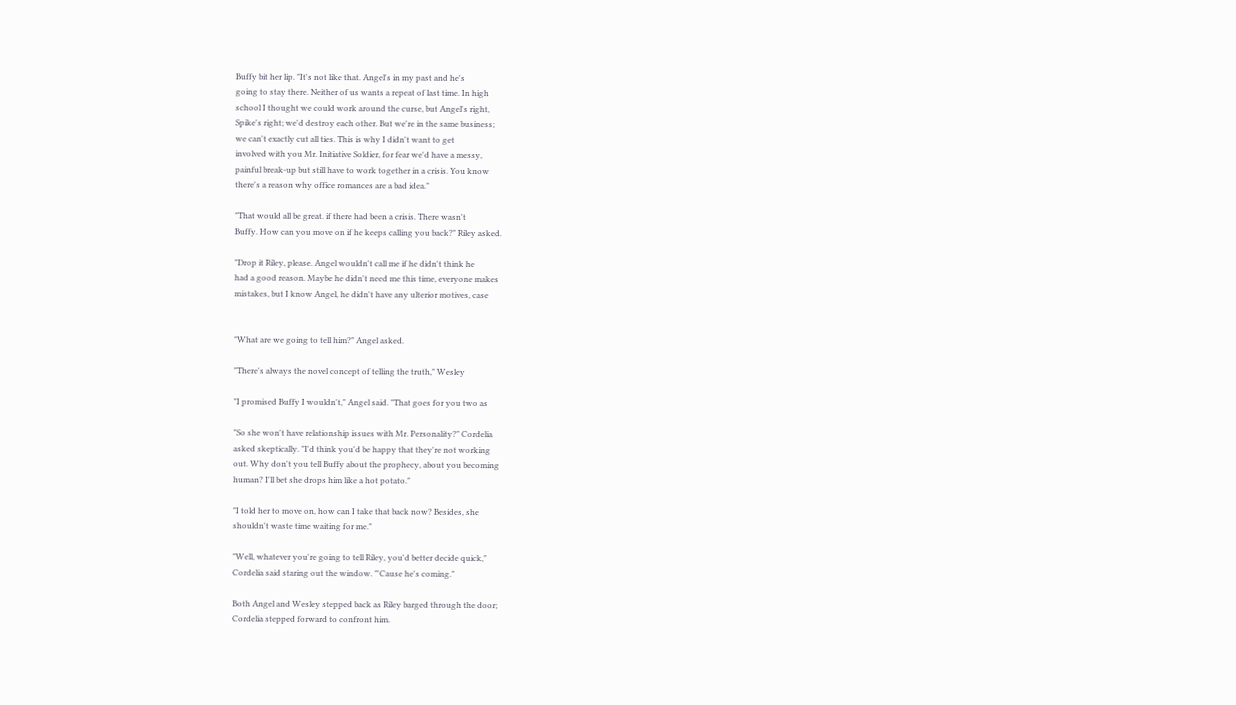Buffy bit her lip. "It's not like that. Angel's in my past and he's
going to stay there. Neither of us wants a repeat of last time. In high
school I thought we could work around the curse, but Angel's right,
Spike's right; we'd destroy each other. But we're in the same business;
we can't exactly cut all ties. This is why I didn't want to get
involved with you Mr. Initiative Soldier, for fear we'd have a messy,
painful break-up but still have to work together in a crisis. You know
there's a reason why office romances are a bad idea."

"That would all be great. if there had been a crisis. There wasn't
Buffy. How can you move on if he keeps calling you back?" Riley asked.

"Drop it Riley, please. Angel wouldn't call me if he didn't think he
had a good reason. Maybe he didn't need me this time, everyone makes
mistakes, but I know Angel, he didn't have any ulterior motives, case


"What are we going to tell him?" Angel asked.

"There's always the novel concept of telling the truth," Wesley

"I promised Buffy I wouldn't," Angel said. "That goes for you two as

"So she won't have relationship issues with Mr. Personality?" Cordelia
asked skeptically. "I'd think you'd be happy that they're not working
out. Why don't you tell Buffy about the prophecy, about you becoming
human? I'll bet she drops him like a hot potato."

"I told her to move on, how can I take that back now? Besides, she
shouldn't waste time waiting for me."

"Well, whatever you're going to tell Riley, you'd better decide quick,"
Cordelia said staring out the window. "'Cause he's coming."

Both Angel and Wesley stepped back as Riley barged through the door;
Cordelia stepped forward to confront him.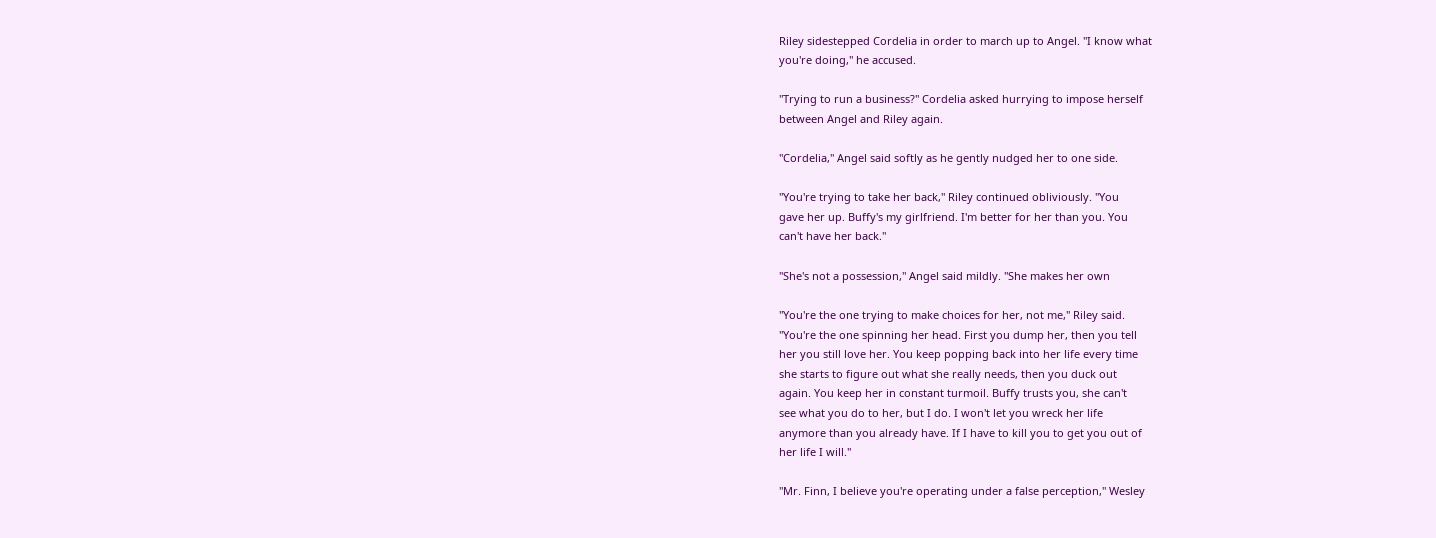Riley sidestepped Cordelia in order to march up to Angel. "I know what
you're doing," he accused.

"Trying to run a business?" Cordelia asked hurrying to impose herself
between Angel and Riley again.

"Cordelia," Angel said softly as he gently nudged her to one side.

"You're trying to take her back," Riley continued obliviously. "You
gave her up. Buffy's my girlfriend. I'm better for her than you. You
can't have her back."

"She's not a possession," Angel said mildly. "She makes her own

"You're the one trying to make choices for her, not me," Riley said.
"You're the one spinning her head. First you dump her, then you tell
her you still love her. You keep popping back into her life every time
she starts to figure out what she really needs, then you duck out
again. You keep her in constant turmoil. Buffy trusts you, she can't
see what you do to her, but I do. I won't let you wreck her life
anymore than you already have. If I have to kill you to get you out of
her life I will."

"Mr. Finn, I believe you're operating under a false perception," Wesley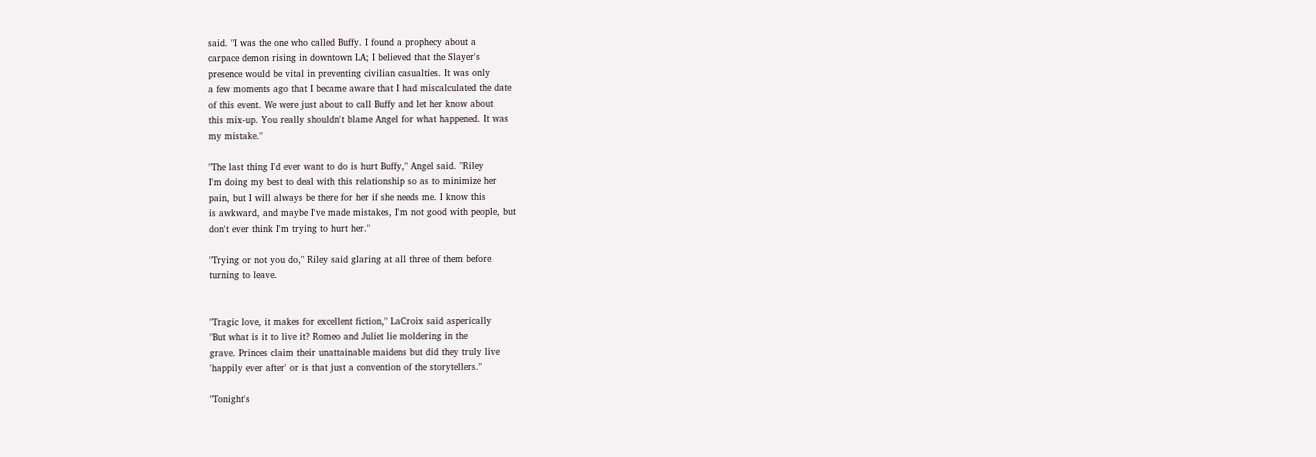said. "I was the one who called Buffy. I found a prophecy about a
carpace demon rising in downtown LA; I believed that the Slayer's
presence would be vital in preventing civilian casualties. It was only
a few moments ago that I became aware that I had miscalculated the date
of this event. We were just about to call Buffy and let her know about
this mix-up. You really shouldn't blame Angel for what happened. It was
my mistake."

"The last thing I'd ever want to do is hurt Buffy," Angel said. "Riley
I'm doing my best to deal with this relationship so as to minimize her
pain, but I will always be there for her if she needs me. I know this
is awkward, and maybe I've made mistakes, I'm not good with people, but
don't ever think I'm trying to hurt her."

"Trying or not you do," Riley said glaring at all three of them before
turning to leave.


"Tragic love, it makes for excellent fiction," LaCroix said asperically
"But what is it to live it? Romeo and Juliet lie moldering in the
grave. Princes claim their unattainable maidens but did they truly live
'happily ever after' or is that just a convention of the storytellers."

"Tonight's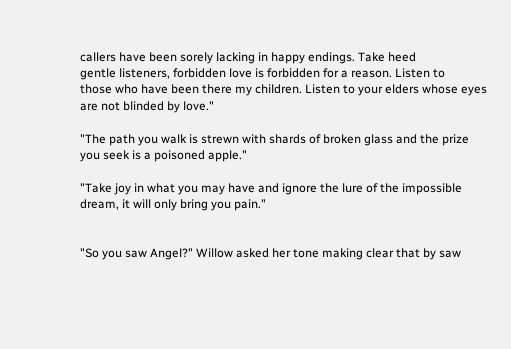callers have been sorely lacking in happy endings. Take heed
gentle listeners, forbidden love is forbidden for a reason. Listen to
those who have been there my children. Listen to your elders whose eyes
are not blinded by love."

"The path you walk is strewn with shards of broken glass and the prize
you seek is a poisoned apple."

"Take joy in what you may have and ignore the lure of the impossible
dream, it will only bring you pain."


"So you saw Angel?" Willow asked her tone making clear that by saw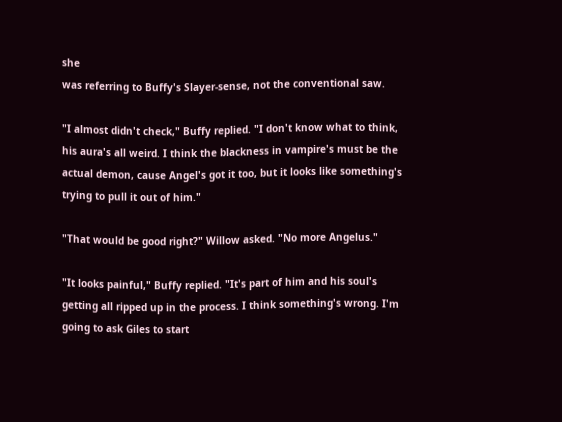she
was referring to Buffy's Slayer-sense, not the conventional saw.

"I almost didn't check," Buffy replied. "I don't know what to think,
his aura's all weird. I think the blackness in vampire's must be the
actual demon, cause Angel's got it too, but it looks like something's
trying to pull it out of him."

"That would be good right?" Willow asked. "No more Angelus."

"It looks painful," Buffy replied. "It's part of him and his soul's
getting all ripped up in the process. I think something's wrong. I'm
going to ask Giles to start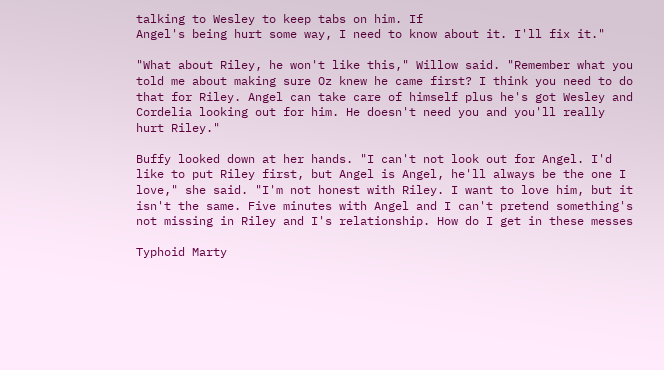talking to Wesley to keep tabs on him. If
Angel's being hurt some way, I need to know about it. I'll fix it."

"What about Riley, he won't like this," Willow said. "Remember what you
told me about making sure Oz knew he came first? I think you need to do
that for Riley. Angel can take care of himself plus he's got Wesley and
Cordelia looking out for him. He doesn't need you and you'll really
hurt Riley."

Buffy looked down at her hands. "I can't not look out for Angel. I'd
like to put Riley first, but Angel is Angel, he'll always be the one I
love," she said. "I'm not honest with Riley. I want to love him, but it
isn't the same. Five minutes with Angel and I can't pretend something's
not missing in Riley and I's relationship. How do I get in these messes

Typhoid Marty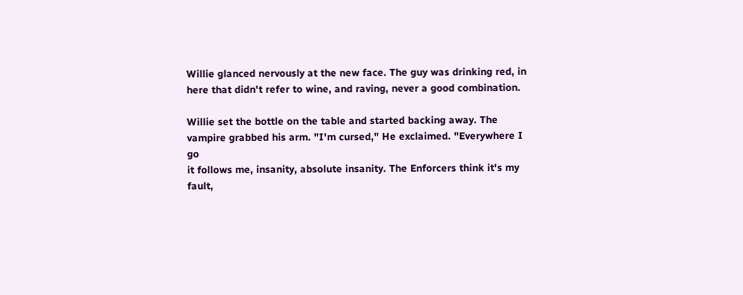Willie glanced nervously at the new face. The guy was drinking red, in
here that didn't refer to wine, and raving, never a good combination.

Willie set the bottle on the table and started backing away. The
vampire grabbed his arm. "I'm cursed," He exclaimed. "Everywhere I go
it follows me, insanity, absolute insanity. The Enforcers think it's my
fault,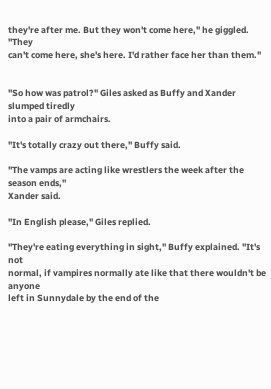they're after me. But they won't come here," he giggled. "They
can't come here, she's here. I'd rather face her than them."


"So how was patrol?" Giles asked as Buffy and Xander slumped tiredly
into a pair of armchairs.

"It's totally crazy out there," Buffy said.

"The vamps are acting like wrestlers the week after the season ends,"
Xander said.

"In English please," Giles replied.

"They're eating everything in sight," Buffy explained. "It's not
normal, if vampires normally ate like that there wouldn't be anyone
left in Sunnydale by the end of the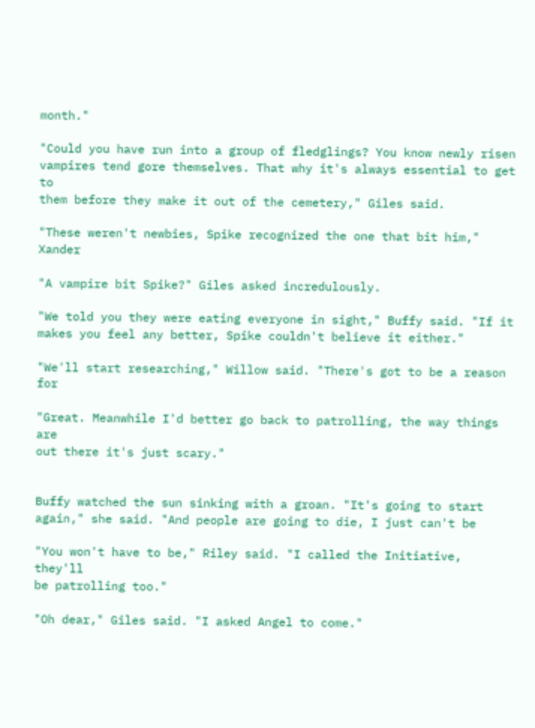month."

"Could you have run into a group of fledglings? You know newly risen
vampires tend gore themselves. That why it's always essential to get to
them before they make it out of the cemetery," Giles said.

"These weren't newbies, Spike recognized the one that bit him," Xander

"A vampire bit Spike?" Giles asked incredulously.

"We told you they were eating everyone in sight," Buffy said. "If it
makes you feel any better, Spike couldn't believe it either."

"We'll start researching," Willow said. "There's got to be a reason for

"Great. Meanwhile I'd better go back to patrolling, the way things are
out there it's just scary."


Buffy watched the sun sinking with a groan. "It's going to start
again," she said. "And people are going to die, I just can't be

"You won't have to be," Riley said. "I called the Initiative, they'll
be patrolling too."

"Oh dear," Giles said. "I asked Angel to come."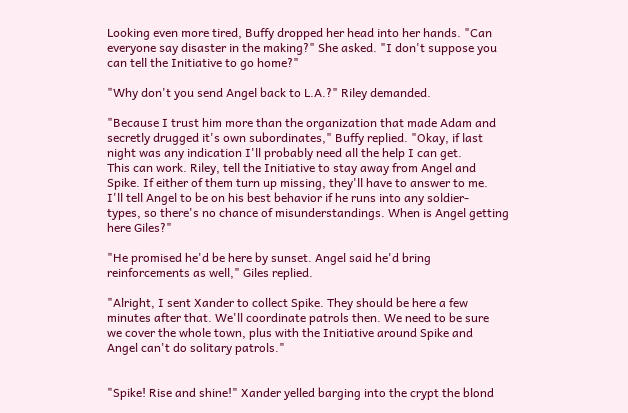Looking even more tired, Buffy dropped her head into her hands. "Can
everyone say disaster in the making?" She asked. "I don't suppose you
can tell the Initiative to go home?"

"Why don't you send Angel back to L.A.?" Riley demanded.

"Because I trust him more than the organization that made Adam and
secretly drugged it's own subordinates," Buffy replied. "Okay, if last
night was any indication I'll probably need all the help I can get.
This can work. Riley, tell the Initiative to stay away from Angel and
Spike. If either of them turn up missing, they'll have to answer to me.
I'll tell Angel to be on his best behavior if he runs into any soldier-
types, so there's no chance of misunderstandings. When is Angel getting
here Giles?"

"He promised he'd be here by sunset. Angel said he'd bring
reinforcements as well," Giles replied.

"Alright, I sent Xander to collect Spike. They should be here a few
minutes after that. We'll coordinate patrols then. We need to be sure
we cover the whole town, plus with the Initiative around Spike and
Angel can't do solitary patrols."


"Spike! Rise and shine!" Xander yelled barging into the crypt the blond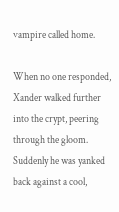vampire called home.

When no one responded, Xander walked further into the crypt, peering
through the gloom. Suddenly he was yanked back against a cool,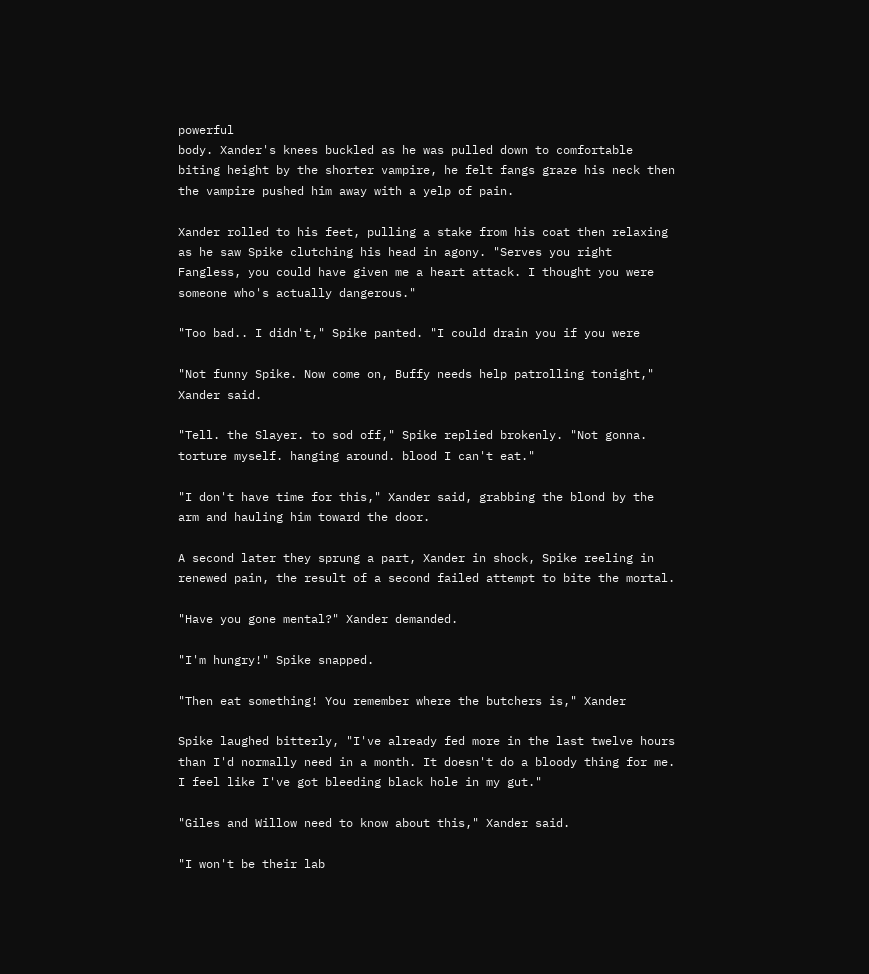powerful
body. Xander's knees buckled as he was pulled down to comfortable
biting height by the shorter vampire, he felt fangs graze his neck then
the vampire pushed him away with a yelp of pain.

Xander rolled to his feet, pulling a stake from his coat then relaxing
as he saw Spike clutching his head in agony. "Serves you right
Fangless, you could have given me a heart attack. I thought you were
someone who's actually dangerous."

"Too bad.. I didn't," Spike panted. "I could drain you if you were

"Not funny Spike. Now come on, Buffy needs help patrolling tonight,"
Xander said.

"Tell. the Slayer. to sod off," Spike replied brokenly. "Not gonna.
torture myself. hanging around. blood I can't eat."

"I don't have time for this," Xander said, grabbing the blond by the
arm and hauling him toward the door.

A second later they sprung a part, Xander in shock, Spike reeling in
renewed pain, the result of a second failed attempt to bite the mortal.

"Have you gone mental?" Xander demanded.

"I'm hungry!" Spike snapped.

"Then eat something! You remember where the butchers is," Xander

Spike laughed bitterly, "I've already fed more in the last twelve hours
than I'd normally need in a month. It doesn't do a bloody thing for me.
I feel like I've got bleeding black hole in my gut."

"Giles and Willow need to know about this," Xander said.

"I won't be their lab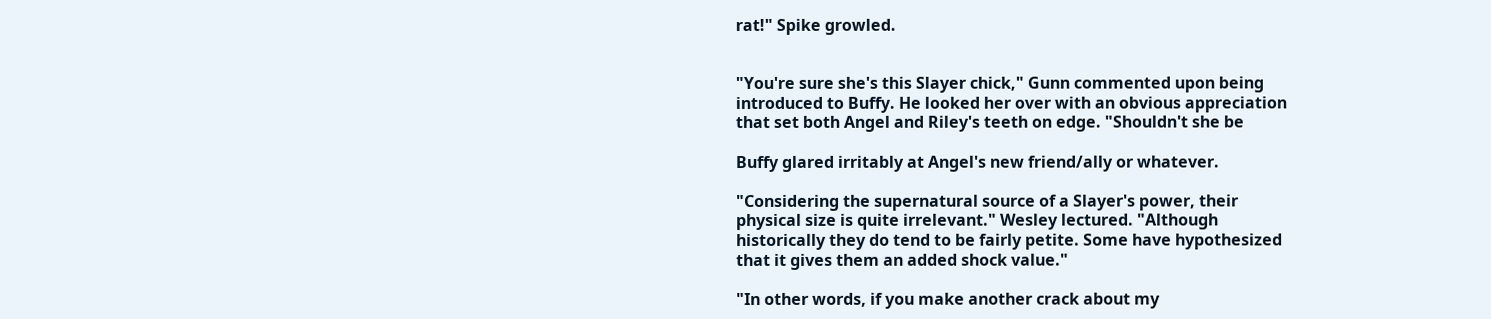rat!" Spike growled.


"You're sure she's this Slayer chick," Gunn commented upon being
introduced to Buffy. He looked her over with an obvious appreciation
that set both Angel and Riley's teeth on edge. "Shouldn't she be

Buffy glared irritably at Angel's new friend/ally or whatever.

"Considering the supernatural source of a Slayer's power, their
physical size is quite irrelevant." Wesley lectured. "Although
historically they do tend to be fairly petite. Some have hypothesized
that it gives them an added shock value."

"In other words, if you make another crack about my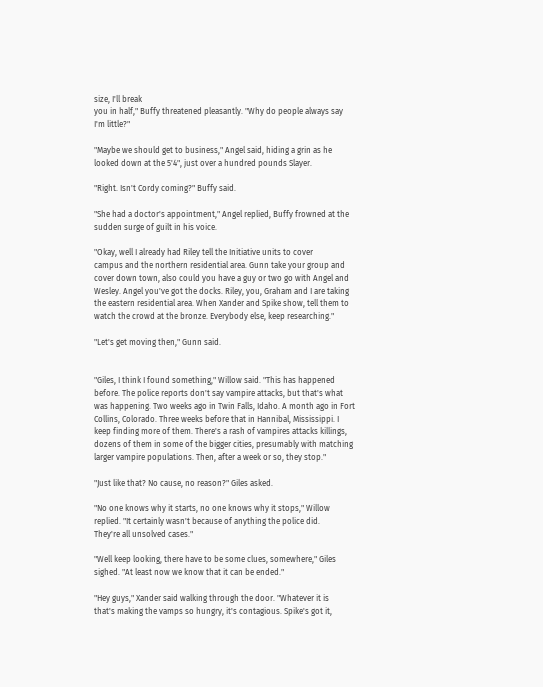size, I'll break
you in half," Buffy threatened pleasantly. "Why do people always say
I'm little?"

"Maybe we should get to business," Angel said, hiding a grin as he
looked down at the 5'4", just over a hundred pounds Slayer.

"Right. Isn't Cordy coming?" Buffy said.

"She had a doctor's appointment," Angel replied, Buffy frowned at the
sudden surge of guilt in his voice.

"Okay, well I already had Riley tell the Initiative units to cover
campus and the northern residential area. Gunn take your group and
cover down town, also could you have a guy or two go with Angel and
Wesley. Angel you've got the docks. Riley, you, Graham and I are taking
the eastern residential area. When Xander and Spike show, tell them to
watch the crowd at the bronze. Everybody else, keep researching."

"Let's get moving then," Gunn said.


"Giles, I think I found something," Willow said. "This has happened
before. The police reports don't say vampire attacks, but that's what
was happening. Two weeks ago in Twin Falls, Idaho. A month ago in Fort
Collins, Colorado. Three weeks before that in Hannibal, Mississippi. I
keep finding more of them. There's a rash of vampires attacks killings,
dozens of them in some of the bigger cities, presumably with matching
larger vampire populations. Then, after a week or so, they stop."

"Just like that? No cause, no reason?" Giles asked.

"No one knows why it starts, no one knows why it stops," Willow
replied. "It certainly wasn't because of anything the police did.
They're all unsolved cases."

"Well keep looking, there have to be some clues, somewhere," Giles
sighed. "At least now we know that it can be ended."

"Hey guys," Xander said walking through the door. "Whatever it is
that's making the vamps so hungry, it's contagious. Spike's got it,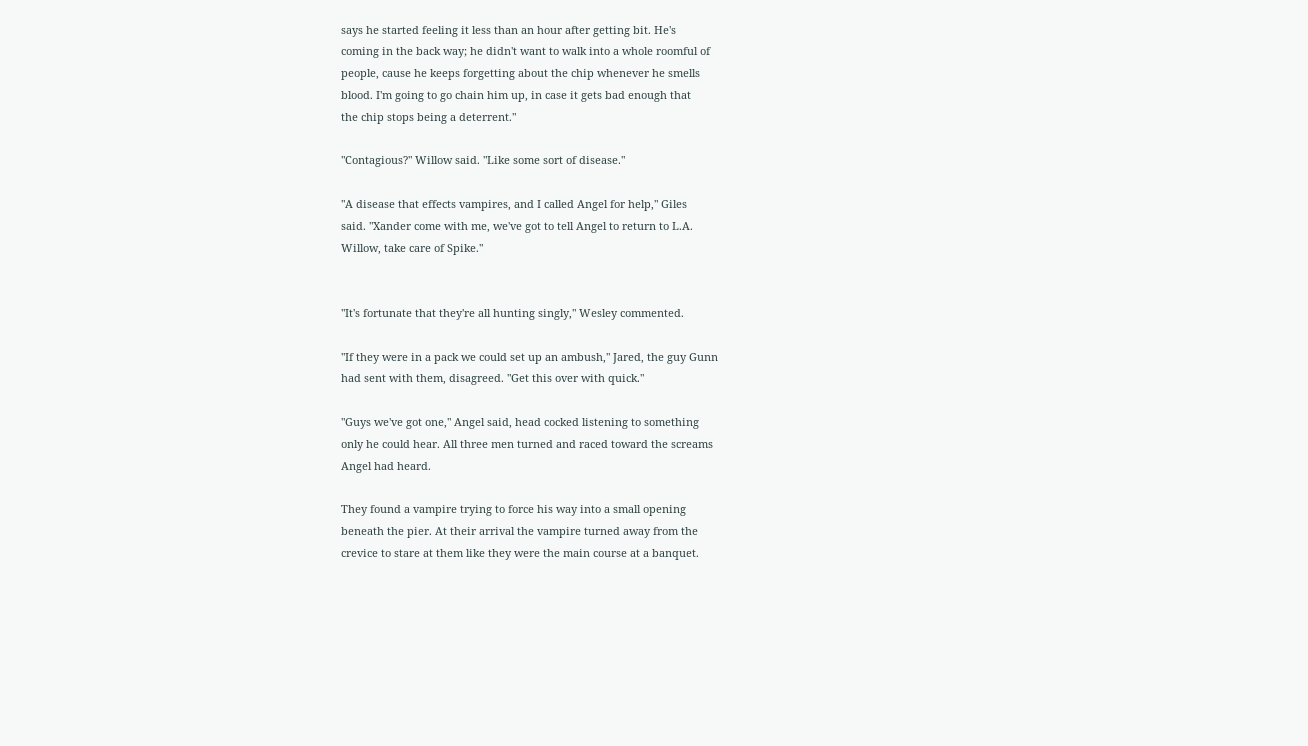says he started feeling it less than an hour after getting bit. He's
coming in the back way; he didn't want to walk into a whole roomful of
people, cause he keeps forgetting about the chip whenever he smells
blood. I'm going to go chain him up, in case it gets bad enough that
the chip stops being a deterrent."

"Contagious?" Willow said. "Like some sort of disease."

"A disease that effects vampires, and I called Angel for help," Giles
said. "Xander come with me, we've got to tell Angel to return to L.A.
Willow, take care of Spike."


"It's fortunate that they're all hunting singly," Wesley commented.

"If they were in a pack we could set up an ambush," Jared, the guy Gunn
had sent with them, disagreed. "Get this over with quick."

"Guys we've got one," Angel said, head cocked listening to something
only he could hear. All three men turned and raced toward the screams
Angel had heard.

They found a vampire trying to force his way into a small opening
beneath the pier. At their arrival the vampire turned away from the
crevice to stare at them like they were the main course at a banquet.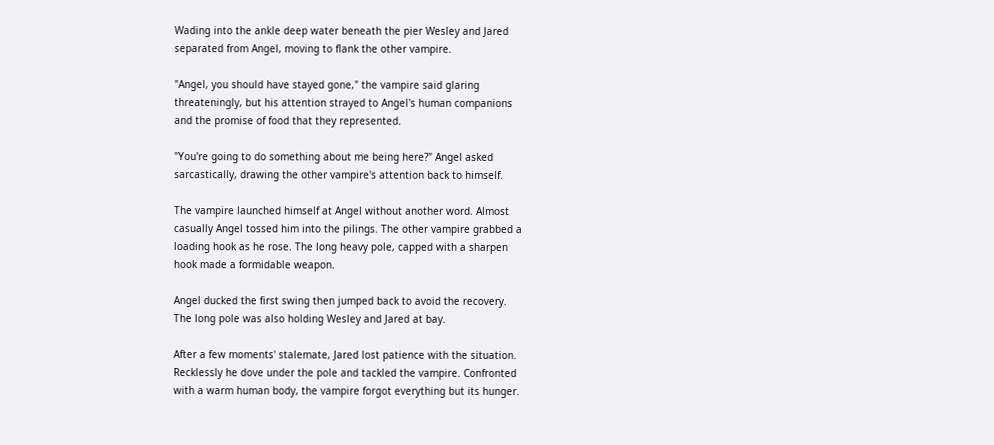Wading into the ankle deep water beneath the pier Wesley and Jared
separated from Angel, moving to flank the other vampire.

"Angel, you should have stayed gone," the vampire said glaring
threateningly, but his attention strayed to Angel's human companions
and the promise of food that they represented.

"You're going to do something about me being here?" Angel asked
sarcastically, drawing the other vampire's attention back to himself.

The vampire launched himself at Angel without another word. Almost
casually Angel tossed him into the pilings. The other vampire grabbed a
loading hook as he rose. The long heavy pole, capped with a sharpen
hook made a formidable weapon.

Angel ducked the first swing then jumped back to avoid the recovery.
The long pole was also holding Wesley and Jared at bay.

After a few moments' stalemate, Jared lost patience with the situation.
Recklessly he dove under the pole and tackled the vampire. Confronted
with a warm human body, the vampire forgot everything but its hunger.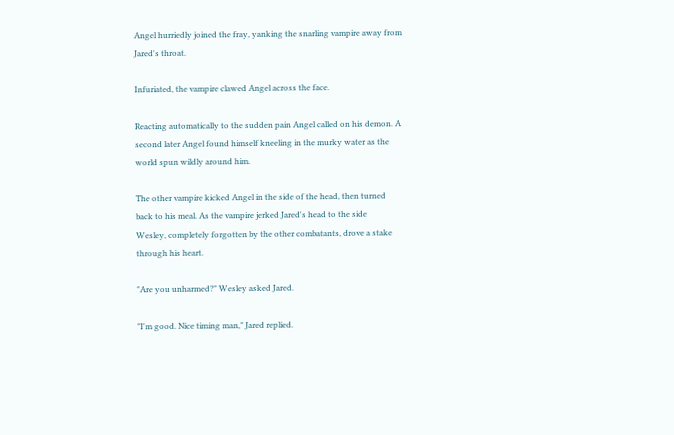Angel hurriedly joined the fray, yanking the snarling vampire away from
Jared's throat.

Infuriated, the vampire clawed Angel across the face.

Reacting automatically to the sudden pain Angel called on his demon. A
second later Angel found himself kneeling in the murky water as the
world spun wildly around him.

The other vampire kicked Angel in the side of the head, then turned
back to his meal. As the vampire jerked Jared's head to the side
Wesley, completely forgotten by the other combatants, drove a stake
through his heart.

"Are you unharmed?" Wesley asked Jared.

"I'm good. Nice timing man," Jared replied.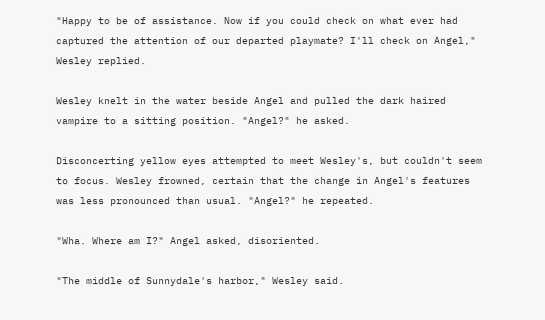"Happy to be of assistance. Now if you could check on what ever had
captured the attention of our departed playmate? I'll check on Angel,"
Wesley replied.

Wesley knelt in the water beside Angel and pulled the dark haired
vampire to a sitting position. "Angel?" he asked.

Disconcerting yellow eyes attempted to meet Wesley's, but couldn't seem
to focus. Wesley frowned, certain that the change in Angel's features
was less pronounced than usual. "Angel?" he repeated.

"Wha. Where am I?" Angel asked, disoriented.

"The middle of Sunnydale's harbor," Wesley said.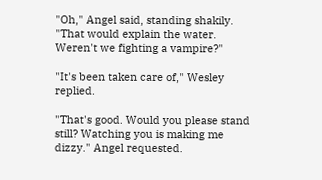"Oh," Angel said, standing shakily. "That would explain the water.
Weren't we fighting a vampire?"

"It's been taken care of," Wesley replied.

"That's good. Would you please stand still? Watching you is making me
dizzy." Angel requested.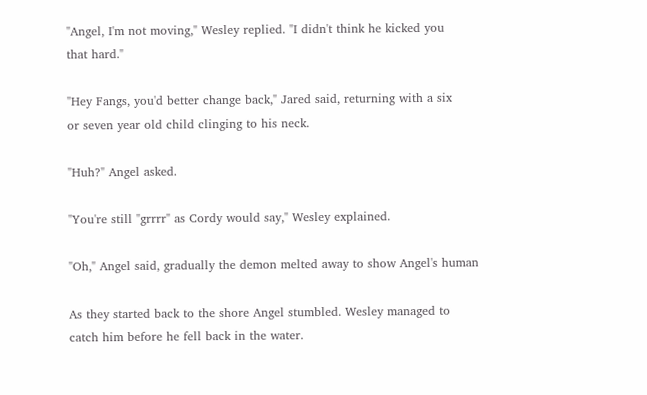"Angel, I'm not moving," Wesley replied. "I didn't think he kicked you
that hard."

"Hey Fangs, you'd better change back," Jared said, returning with a six
or seven year old child clinging to his neck.

"Huh?" Angel asked.

"You're still "grrrr" as Cordy would say," Wesley explained.

"Oh," Angel said, gradually the demon melted away to show Angel's human

As they started back to the shore Angel stumbled. Wesley managed to
catch him before he fell back in the water.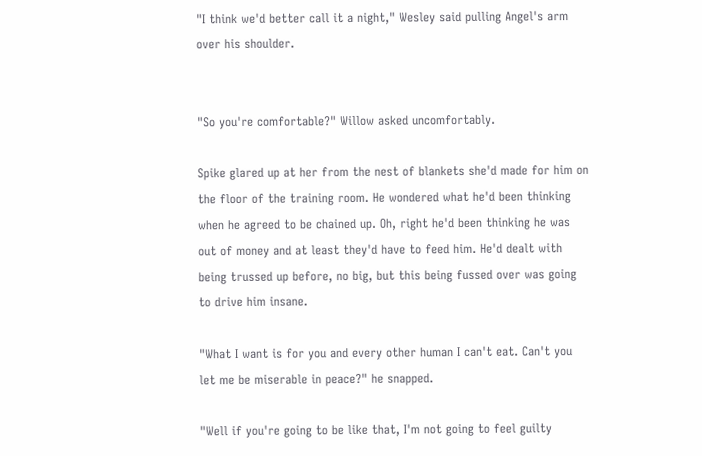"I think we'd better call it a night," Wesley said pulling Angel's arm
over his shoulder.


"So you're comfortable?" Willow asked uncomfortably.

Spike glared up at her from the nest of blankets she'd made for him on
the floor of the training room. He wondered what he'd been thinking
when he agreed to be chained up. Oh, right he'd been thinking he was
out of money and at least they'd have to feed him. He'd dealt with
being trussed up before, no big, but this being fussed over was going
to drive him insane.

"What I want is for you and every other human I can't eat. Can't you
let me be miserable in peace?" he snapped.

"Well if you're going to be like that, I'm not going to feel guilty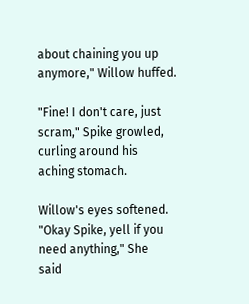about chaining you up anymore," Willow huffed.

"Fine! I don't care, just scram," Spike growled, curling around his
aching stomach.

Willow's eyes softened. "Okay Spike, yell if you need anything," She
said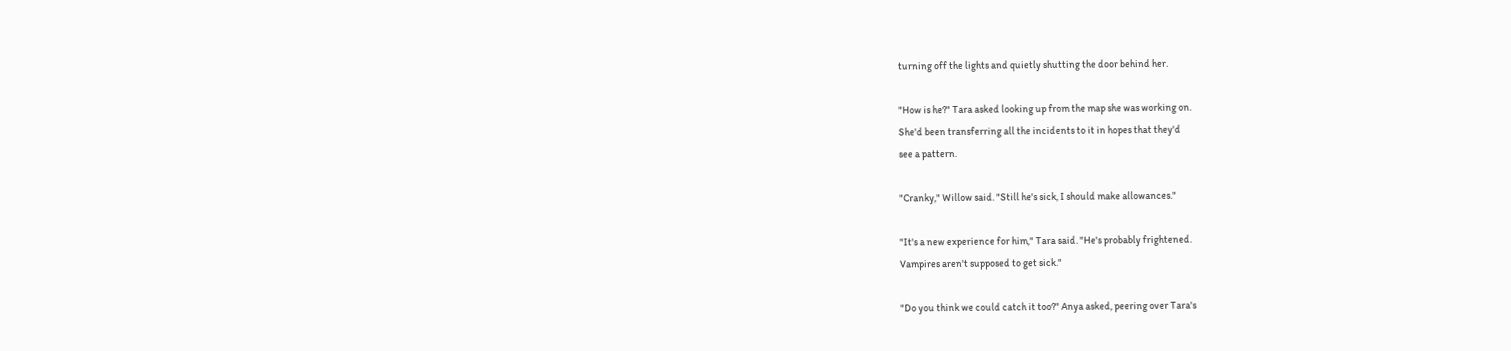turning off the lights and quietly shutting the door behind her.

"How is he?" Tara asked looking up from the map she was working on.
She'd been transferring all the incidents to it in hopes that they'd
see a pattern.

"Cranky," Willow said. "Still he's sick, I should make allowances."

"It's a new experience for him," Tara said. "He's probably frightened.
Vampires aren't supposed to get sick."

"Do you think we could catch it too?" Anya asked, peering over Tara's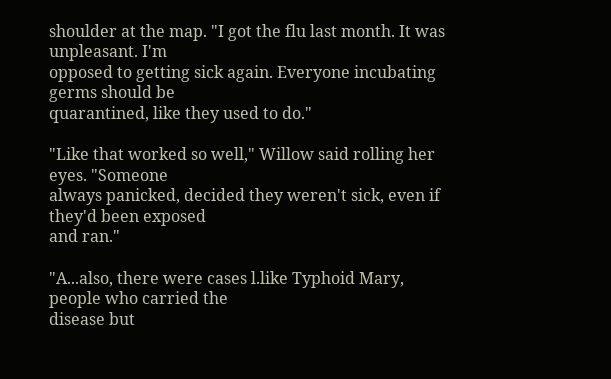shoulder at the map. "I got the flu last month. It was unpleasant. I'm
opposed to getting sick again. Everyone incubating germs should be
quarantined, like they used to do."

"Like that worked so well," Willow said rolling her eyes. "Someone
always panicked, decided they weren't sick, even if they'd been exposed
and ran."

"A...also, there were cases l.like Typhoid Mary, people who carried the
disease but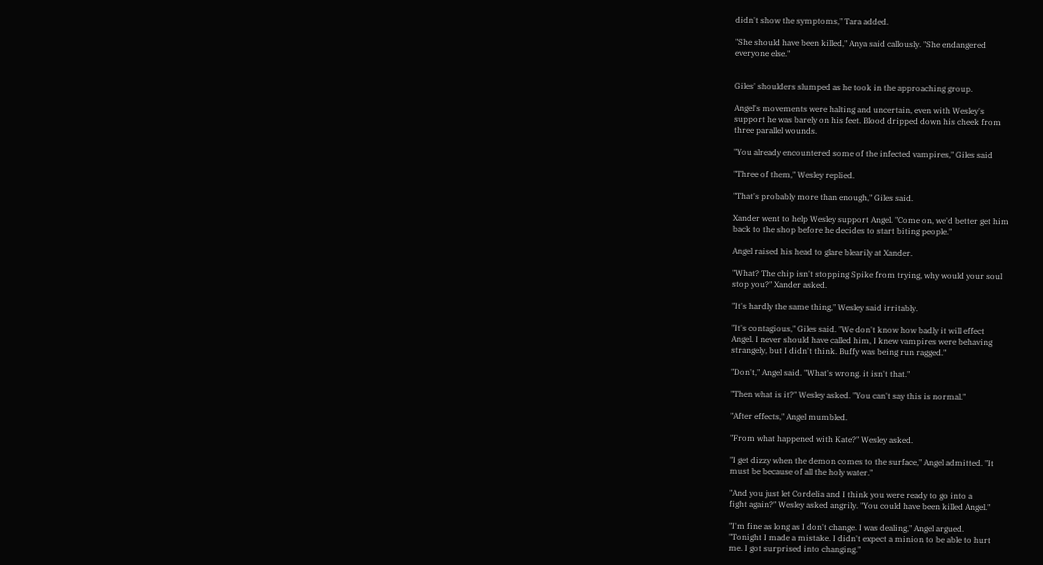didn't show the symptoms," Tara added.

"She should have been killed," Anya said callously. "She endangered
everyone else."


Giles' shoulders slumped as he took in the approaching group.

Angel's movements were halting and uncertain, even with Wesley's
support he was barely on his feet. Blood dripped down his cheek from
three parallel wounds.

"You already encountered some of the infected vampires," Giles said

"Three of them," Wesley replied.

"That's probably more than enough," Giles said.

Xander went to help Wesley support Angel. "Come on, we'd better get him
back to the shop before he decides to start biting people."

Angel raised his head to glare blearily at Xander.

"What? The chip isn't stopping Spike from trying, why would your soul
stop you?" Xander asked.

"It's hardly the same thing," Wesley said irritably.

"It's contagious," Giles said. "We don't know how badly it will effect
Angel. I never should have called him, I knew vampires were behaving
strangely, but I didn't think. Buffy was being run ragged."

"Don't," Angel said. "What's wrong. it isn't that."

"Then what is it?" Wesley asked. "You can't say this is normal."

"After effects," Angel mumbled.

"From what happened with Kate?" Wesley asked.

"I get dizzy when the demon comes to the surface," Angel admitted. "It
must be because of all the holy water."

"And you just let Cordelia and I think you were ready to go into a
fight again?" Wesley asked angrily. "You could have been killed Angel."

"I'm fine as long as I don't change. I was dealing," Angel argued.
"Tonight I made a mistake. I didn't expect a minion to be able to hurt
me. I got surprised into changing."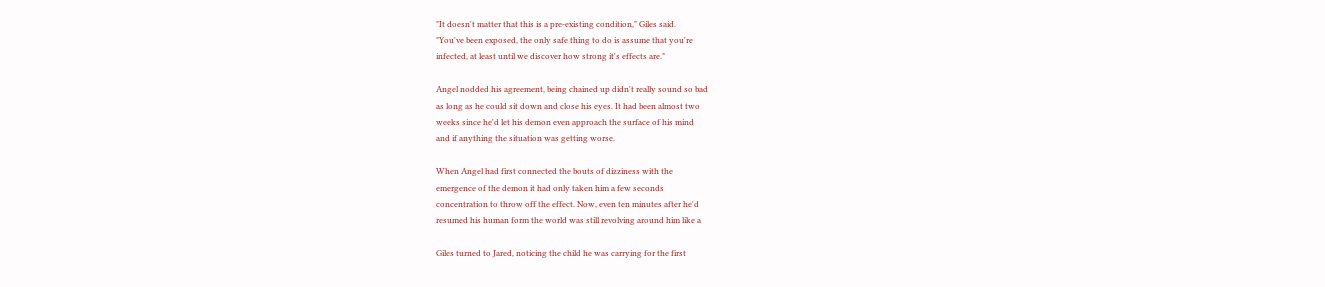"It doesn't matter that this is a pre-existing condition," Giles said.
"You've been exposed, the only safe thing to do is assume that you're
infected, at least until we discover how strong it's effects are."

Angel nodded his agreement, being chained up didn't really sound so bad
as long as he could sit down and close his eyes. It had been almost two
weeks since he'd let his demon even approach the surface of his mind
and if anything the situation was getting worse.

When Angel had first connected the bouts of dizziness with the
emergence of the demon it had only taken him a few seconds
concentration to throw off the effect. Now, even ten minutes after he'd
resumed his human form the world was still revolving around him like a

Giles turned to Jared, noticing the child he was carrying for the first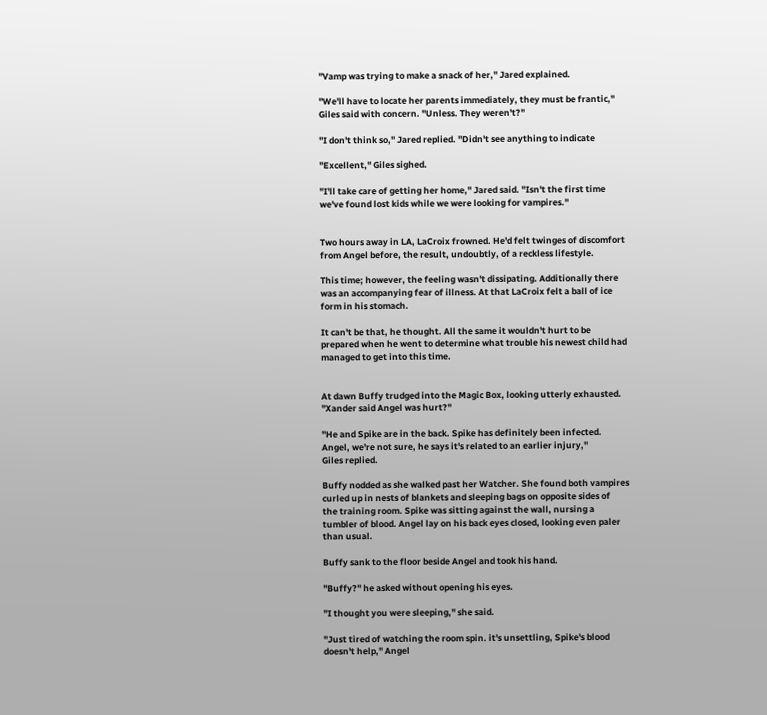"Vamp was trying to make a snack of her," Jared explained.

"We'll have to locate her parents immediately, they must be frantic,"
Giles said with concern. "Unless. They weren't?"

"I don't think so," Jared replied. "Didn't see anything to indicate

"Excellent," Giles sighed.

"I'll take care of getting her home," Jared said. "Isn't the first time
we've found lost kids while we were looking for vampires."


Two hours away in LA, LaCroix frowned. He'd felt twinges of discomfort
from Angel before, the result, undoubtly, of a reckless lifestyle.

This time; however, the feeling wasn't dissipating. Additionally there
was an accompanying fear of illness. At that LaCroix felt a ball of ice
form in his stomach.

It can't be that, he thought. All the same it wouldn't hurt to be
prepared when he went to determine what trouble his newest child had
managed to get into this time.


At dawn Buffy trudged into the Magic Box, looking utterly exhausted.
"Xander said Angel was hurt?"

"He and Spike are in the back. Spike has definitely been infected.
Angel, we're not sure, he says it's related to an earlier injury,"
Giles replied.

Buffy nodded as she walked past her Watcher. She found both vampires
curled up in nests of blankets and sleeping bags on opposite sides of
the training room. Spike was sitting against the wall, nursing a
tumbler of blood. Angel lay on his back eyes closed, looking even paler
than usual.

Buffy sank to the floor beside Angel and took his hand.

"Buffy?" he asked without opening his eyes.

"I thought you were sleeping," she said.

"Just tired of watching the room spin. it's unsettling, Spike's blood
doesn't help," Angel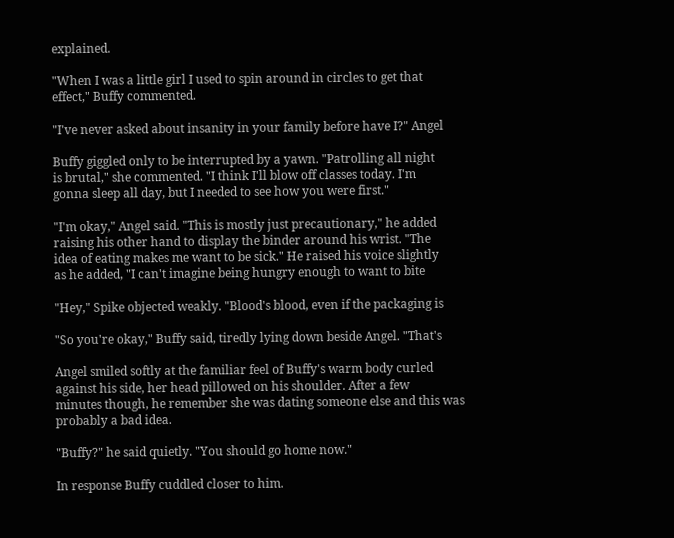explained.

"When I was a little girl I used to spin around in circles to get that
effect," Buffy commented.

"I've never asked about insanity in your family before have I?" Angel

Buffy giggled only to be interrupted by a yawn. "Patrolling all night
is brutal," she commented. "I think I'll blow off classes today. I'm
gonna sleep all day, but I needed to see how you were first."

"I'm okay," Angel said. "This is mostly just precautionary," he added
raising his other hand to display the binder around his wrist. "The
idea of eating makes me want to be sick." He raised his voice slightly
as he added, "I can't imagine being hungry enough to want to bite

"Hey," Spike objected weakly. "Blood's blood, even if the packaging is

"So you're okay," Buffy said, tiredly lying down beside Angel. "That's

Angel smiled softly at the familiar feel of Buffy's warm body curled
against his side, her head pillowed on his shoulder. After a few
minutes though, he remember she was dating someone else and this was
probably a bad idea.

"Buffy?" he said quietly. "You should go home now."

In response Buffy cuddled closer to him.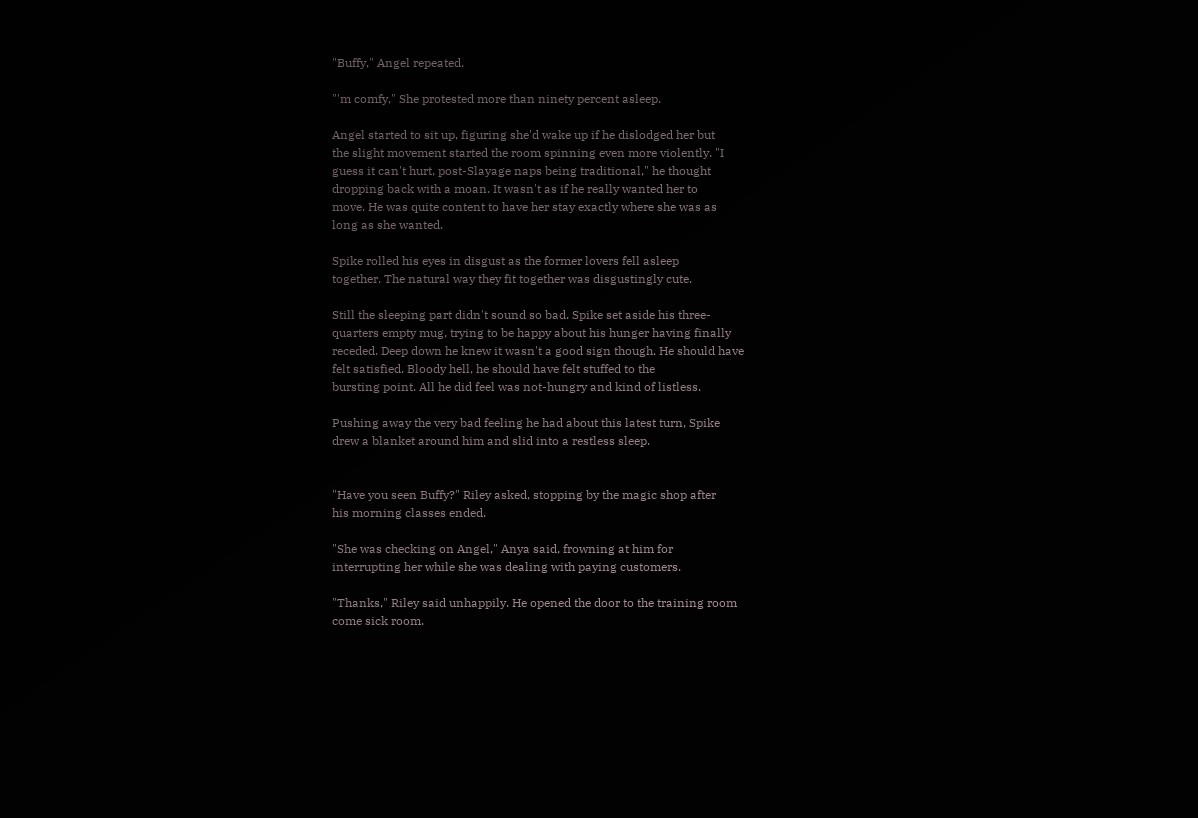"Buffy," Angel repeated.

"'m comfy," She protested more than ninety percent asleep.

Angel started to sit up, figuring she'd wake up if he dislodged her but
the slight movement started the room spinning even more violently. "I
guess it can't hurt, post-Slayage naps being traditional," he thought
dropping back with a moan. It wasn't as if he really wanted her to
move. He was quite content to have her stay exactly where she was as
long as she wanted.

Spike rolled his eyes in disgust as the former lovers fell asleep
together. The natural way they fit together was disgustingly cute.

Still the sleeping part didn't sound so bad. Spike set aside his three-
quarters empty mug, trying to be happy about his hunger having finally
receded. Deep down he knew it wasn't a good sign though. He should have
felt satisfied. Bloody hell, he should have felt stuffed to the
bursting point. All he did feel was not-hungry and kind of listless.

Pushing away the very bad feeling he had about this latest turn, Spike
drew a blanket around him and slid into a restless sleep.


"Have you seen Buffy?" Riley asked, stopping by the magic shop after
his morning classes ended.

"She was checking on Angel," Anya said, frowning at him for
interrupting her while she was dealing with paying customers.

"Thanks," Riley said unhappily. He opened the door to the training room
come sick room.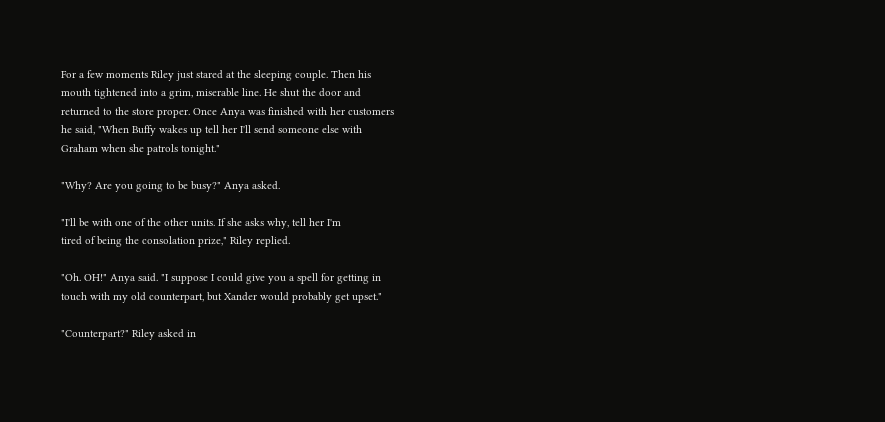For a few moments Riley just stared at the sleeping couple. Then his
mouth tightened into a grim, miserable line. He shut the door and
returned to the store proper. Once Anya was finished with her customers
he said, "When Buffy wakes up tell her I'll send someone else with
Graham when she patrols tonight."

"Why? Are you going to be busy?" Anya asked.

"I'll be with one of the other units. If she asks why, tell her I'm
tired of being the consolation prize," Riley replied.

"Oh. OH!" Anya said. "I suppose I could give you a spell for getting in
touch with my old counterpart, but Xander would probably get upset."

"Counterpart?" Riley asked in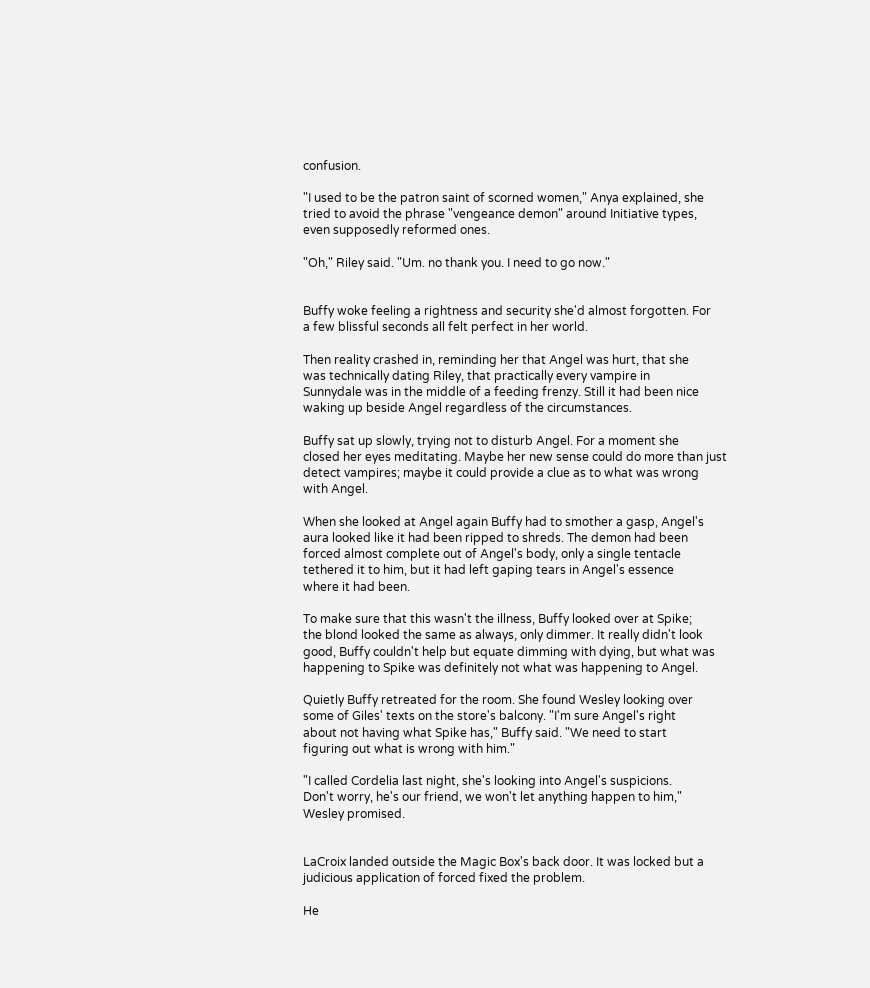confusion.

"I used to be the patron saint of scorned women," Anya explained, she
tried to avoid the phrase "vengeance demon" around Initiative types,
even supposedly reformed ones.

"Oh," Riley said. "Um. no thank you. I need to go now."


Buffy woke feeling a rightness and security she'd almost forgotten. For
a few blissful seconds all felt perfect in her world.

Then reality crashed in, reminding her that Angel was hurt, that she
was technically dating Riley, that practically every vampire in
Sunnydale was in the middle of a feeding frenzy. Still it had been nice
waking up beside Angel regardless of the circumstances.

Buffy sat up slowly, trying not to disturb Angel. For a moment she
closed her eyes meditating. Maybe her new sense could do more than just
detect vampires; maybe it could provide a clue as to what was wrong
with Angel.

When she looked at Angel again Buffy had to smother a gasp, Angel's
aura looked like it had been ripped to shreds. The demon had been
forced almost complete out of Angel's body, only a single tentacle
tethered it to him, but it had left gaping tears in Angel's essence
where it had been.

To make sure that this wasn't the illness, Buffy looked over at Spike;
the blond looked the same as always, only dimmer. It really didn't look
good, Buffy couldn't help but equate dimming with dying, but what was
happening to Spike was definitely not what was happening to Angel.

Quietly Buffy retreated for the room. She found Wesley looking over
some of Giles' texts on the store's balcony. "I'm sure Angel's right
about not having what Spike has," Buffy said. "We need to start
figuring out what is wrong with him."

"I called Cordelia last night, she's looking into Angel's suspicions.
Don't worry, he's our friend, we won't let anything happen to him,"
Wesley promised.


LaCroix landed outside the Magic Box's back door. It was locked but a
judicious application of forced fixed the problem.

He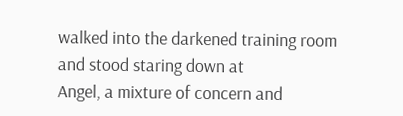walked into the darkened training room and stood staring down at
Angel, a mixture of concern and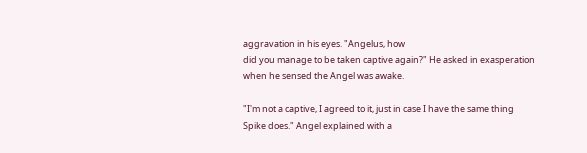aggravation in his eyes. "Angelus, how
did you manage to be taken captive again?" He asked in exasperation
when he sensed the Angel was awake.

"I'm not a captive, I agreed to it, just in case I have the same thing
Spike does." Angel explained with a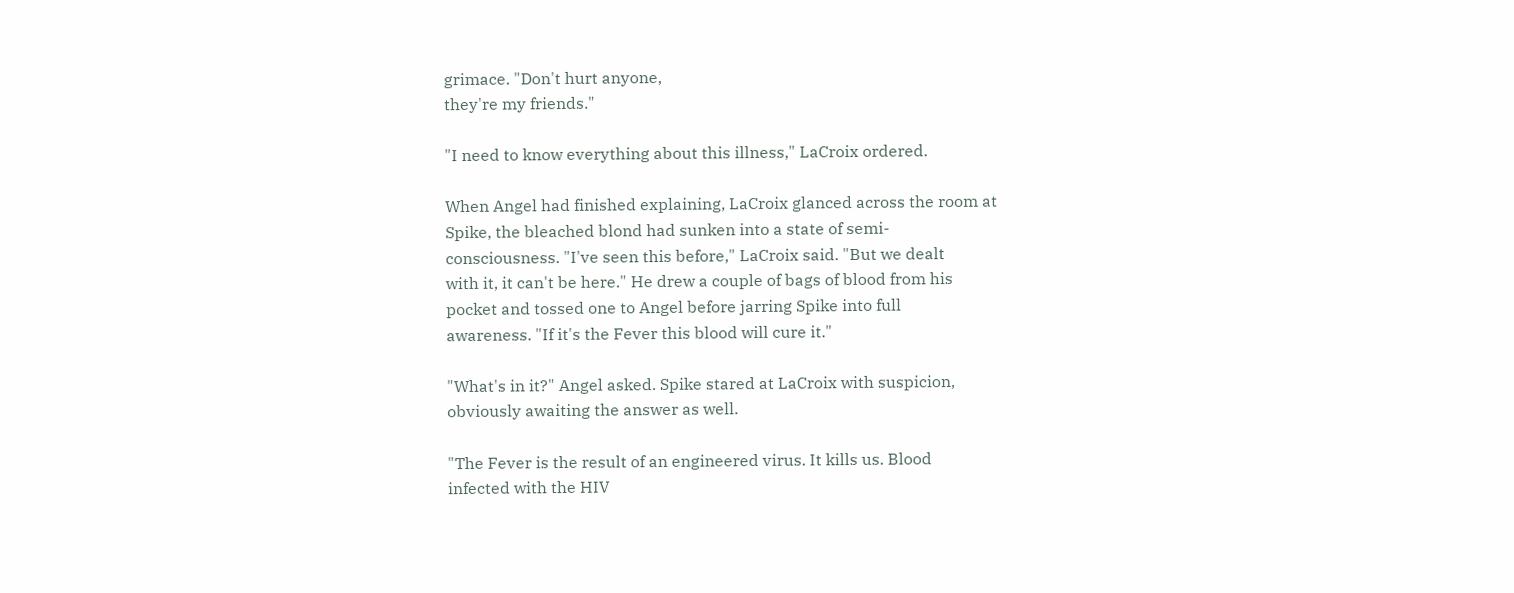grimace. "Don't hurt anyone,
they're my friends."

"I need to know everything about this illness," LaCroix ordered.

When Angel had finished explaining, LaCroix glanced across the room at
Spike, the bleached blond had sunken into a state of semi-
consciousness. "I've seen this before," LaCroix said. "But we dealt
with it, it can't be here." He drew a couple of bags of blood from his
pocket and tossed one to Angel before jarring Spike into full
awareness. "If it's the Fever this blood will cure it."

"What's in it?" Angel asked. Spike stared at LaCroix with suspicion,
obviously awaiting the answer as well.

"The Fever is the result of an engineered virus. It kills us. Blood
infected with the HIV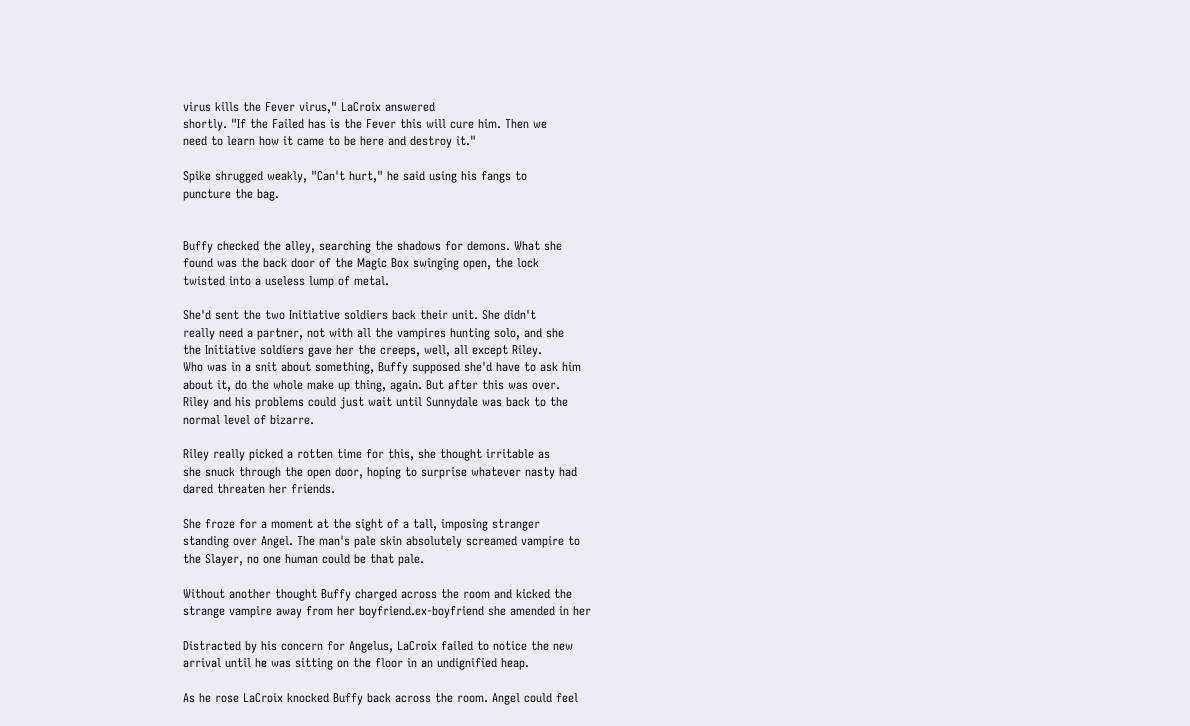virus kills the Fever virus," LaCroix answered
shortly. "If the Failed has is the Fever this will cure him. Then we
need to learn how it came to be here and destroy it."

Spike shrugged weakly, "Can't hurt," he said using his fangs to
puncture the bag.


Buffy checked the alley, searching the shadows for demons. What she
found was the back door of the Magic Box swinging open, the lock
twisted into a useless lump of metal.

She'd sent the two Initiative soldiers back their unit. She didn't
really need a partner, not with all the vampires hunting solo, and she
the Initiative soldiers gave her the creeps, well, all except Riley.
Who was in a snit about something, Buffy supposed she'd have to ask him
about it, do the whole make up thing, again. But after this was over.
Riley and his problems could just wait until Sunnydale was back to the
normal level of bizarre.

Riley really picked a rotten time for this, she thought irritable as
she snuck through the open door, hoping to surprise whatever nasty had
dared threaten her friends.

She froze for a moment at the sight of a tall, imposing stranger
standing over Angel. The man's pale skin absolutely screamed vampire to
the Slayer, no one human could be that pale.

Without another thought Buffy charged across the room and kicked the
strange vampire away from her boyfriend.ex-boyfriend she amended in her

Distracted by his concern for Angelus, LaCroix failed to notice the new
arrival until he was sitting on the floor in an undignified heap.

As he rose LaCroix knocked Buffy back across the room. Angel could feel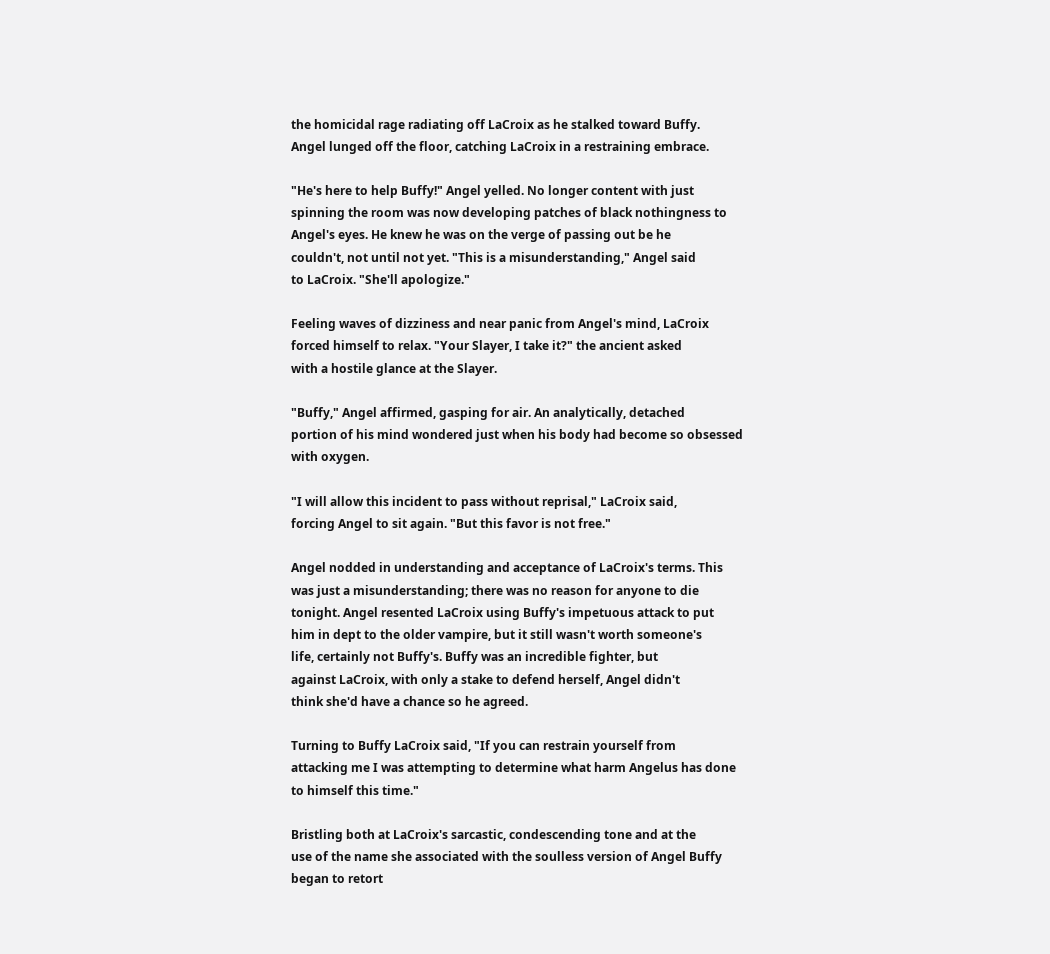the homicidal rage radiating off LaCroix as he stalked toward Buffy.
Angel lunged off the floor, catching LaCroix in a restraining embrace.

"He's here to help Buffy!" Angel yelled. No longer content with just
spinning the room was now developing patches of black nothingness to
Angel's eyes. He knew he was on the verge of passing out be he
couldn't, not until not yet. "This is a misunderstanding," Angel said
to LaCroix. "She'll apologize."

Feeling waves of dizziness and near panic from Angel's mind, LaCroix
forced himself to relax. "Your Slayer, I take it?" the ancient asked
with a hostile glance at the Slayer.

"Buffy," Angel affirmed, gasping for air. An analytically, detached
portion of his mind wondered just when his body had become so obsessed
with oxygen.

"I will allow this incident to pass without reprisal," LaCroix said,
forcing Angel to sit again. "But this favor is not free."

Angel nodded in understanding and acceptance of LaCroix's terms. This
was just a misunderstanding; there was no reason for anyone to die
tonight. Angel resented LaCroix using Buffy's impetuous attack to put
him in dept to the older vampire, but it still wasn't worth someone's
life, certainly not Buffy's. Buffy was an incredible fighter, but
against LaCroix, with only a stake to defend herself, Angel didn't
think she'd have a chance so he agreed.

Turning to Buffy LaCroix said, "If you can restrain yourself from
attacking me I was attempting to determine what harm Angelus has done
to himself this time."

Bristling both at LaCroix's sarcastic, condescending tone and at the
use of the name she associated with the soulless version of Angel Buffy
began to retort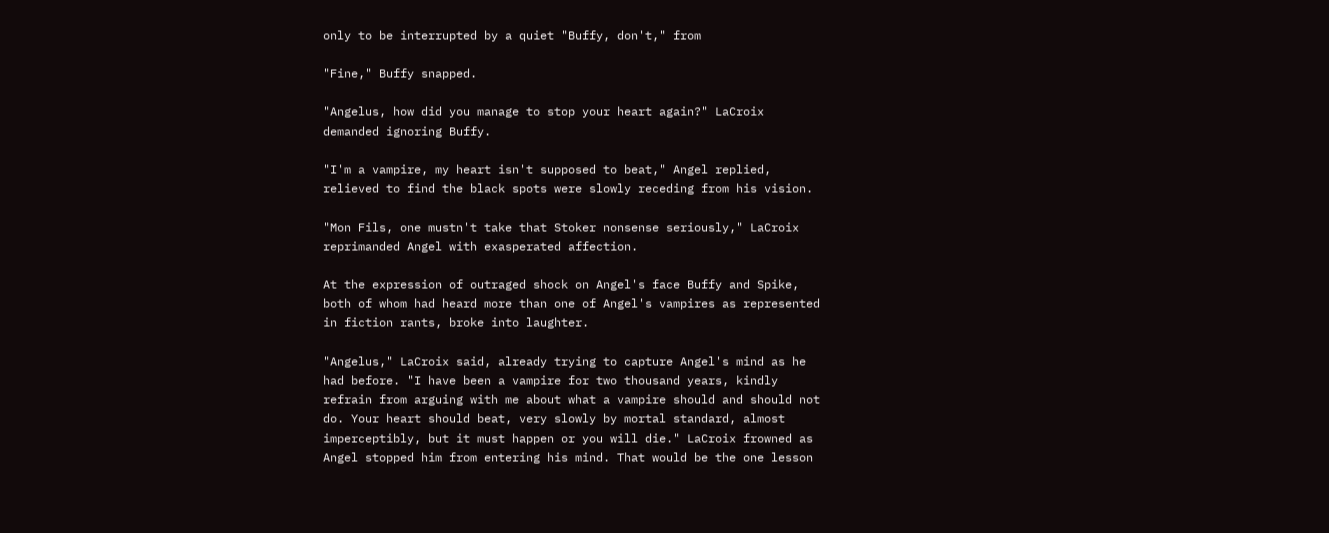only to be interrupted by a quiet "Buffy, don't," from

"Fine," Buffy snapped.

"Angelus, how did you manage to stop your heart again?" LaCroix
demanded ignoring Buffy.

"I'm a vampire, my heart isn't supposed to beat," Angel replied,
relieved to find the black spots were slowly receding from his vision.

"Mon Fils, one mustn't take that Stoker nonsense seriously," LaCroix
reprimanded Angel with exasperated affection.

At the expression of outraged shock on Angel's face Buffy and Spike,
both of whom had heard more than one of Angel's vampires as represented
in fiction rants, broke into laughter.

"Angelus," LaCroix said, already trying to capture Angel's mind as he
had before. "I have been a vampire for two thousand years, kindly
refrain from arguing with me about what a vampire should and should not
do. Your heart should beat, very slowly by mortal standard, almost
imperceptibly, but it must happen or you will die." LaCroix frowned as
Angel stopped him from entering his mind. That would be the one lesson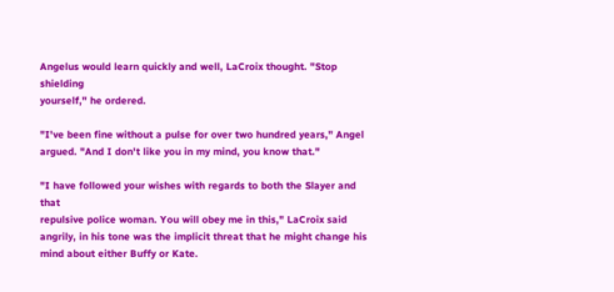Angelus would learn quickly and well, LaCroix thought. "Stop shielding
yourself," he ordered.

"I've been fine without a pulse for over two hundred years," Angel
argued. "And I don't like you in my mind, you know that."

"I have followed your wishes with regards to both the Slayer and that
repulsive police woman. You will obey me in this," LaCroix said
angrily, in his tone was the implicit threat that he might change his
mind about either Buffy or Kate.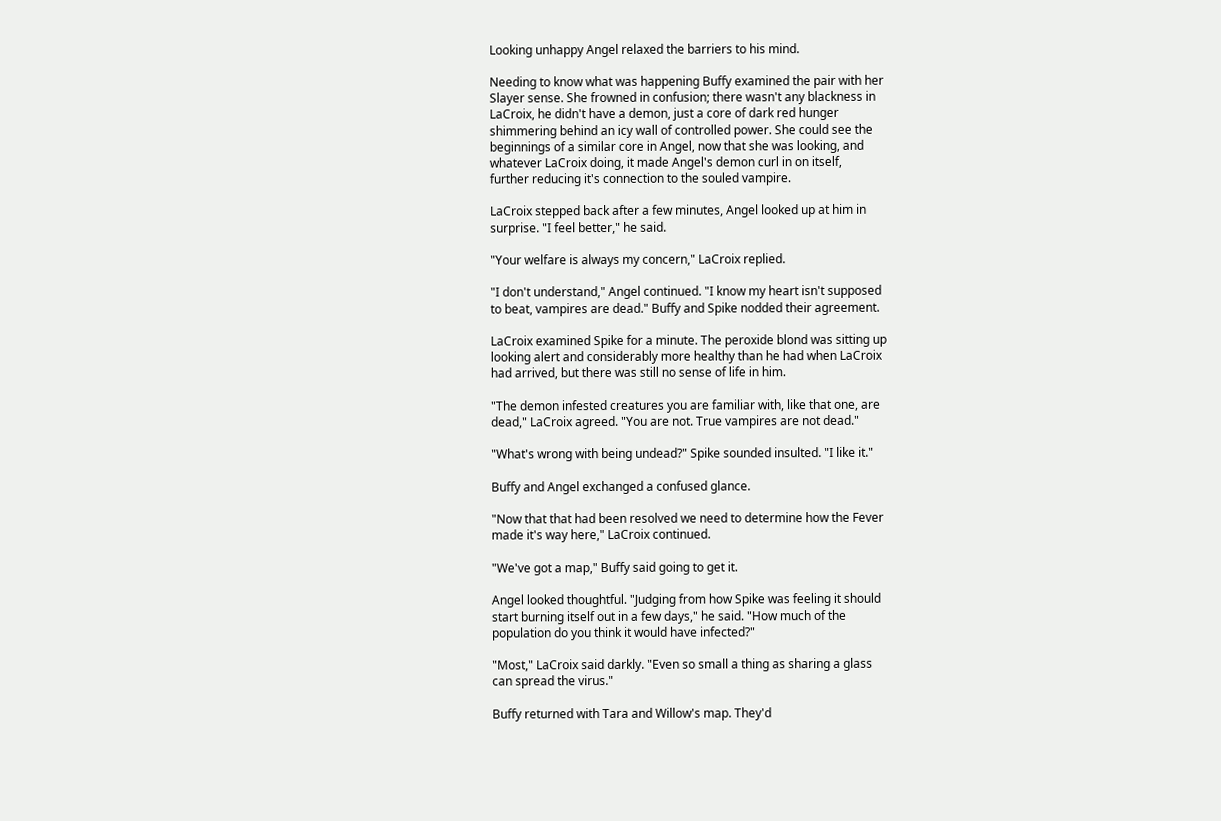Looking unhappy Angel relaxed the barriers to his mind.

Needing to know what was happening Buffy examined the pair with her
Slayer sense. She frowned in confusion; there wasn't any blackness in
LaCroix, he didn't have a demon, just a core of dark red hunger
shimmering behind an icy wall of controlled power. She could see the
beginnings of a similar core in Angel, now that she was looking, and
whatever LaCroix doing, it made Angel's demon curl in on itself,
further reducing it's connection to the souled vampire.

LaCroix stepped back after a few minutes, Angel looked up at him in
surprise. "I feel better," he said.

"Your welfare is always my concern," LaCroix replied.

"I don't understand," Angel continued. "I know my heart isn't supposed
to beat, vampires are dead." Buffy and Spike nodded their agreement.

LaCroix examined Spike for a minute. The peroxide blond was sitting up
looking alert and considerably more healthy than he had when LaCroix
had arrived, but there was still no sense of life in him.

"The demon infested creatures you are familiar with, like that one, are
dead," LaCroix agreed. "You are not. True vampires are not dead."

"What's wrong with being undead?" Spike sounded insulted. "I like it."

Buffy and Angel exchanged a confused glance.

"Now that that had been resolved we need to determine how the Fever
made it's way here," LaCroix continued.

"We've got a map," Buffy said going to get it.

Angel looked thoughtful. "Judging from how Spike was feeling it should
start burning itself out in a few days," he said. "How much of the
population do you think it would have infected?"

"Most," LaCroix said darkly. "Even so small a thing as sharing a glass
can spread the virus."

Buffy returned with Tara and Willow's map. They'd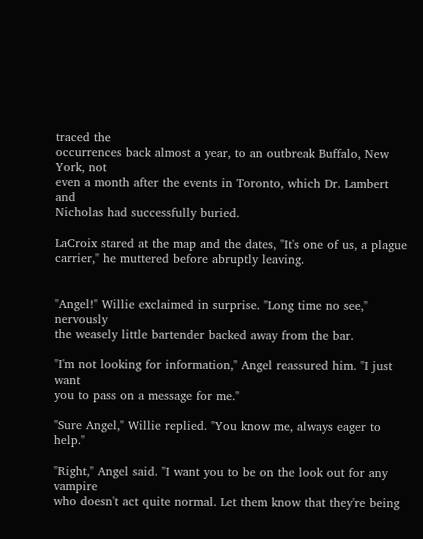traced the
occurrences back almost a year, to an outbreak Buffalo, New York, not
even a month after the events in Toronto, which Dr. Lambert and
Nicholas had successfully buried.

LaCroix stared at the map and the dates, "It's one of us, a plague
carrier," he muttered before abruptly leaving.


"Angel!" Willie exclaimed in surprise. "Long time no see," nervously
the weasely little bartender backed away from the bar.

"I'm not looking for information," Angel reassured him. "I just want
you to pass on a message for me."

"Sure Angel," Willie replied. "You know me, always eager to help."

"Right," Angel said. "I want you to be on the look out for any vampire
who doesn't act quite normal. Let them know that they're being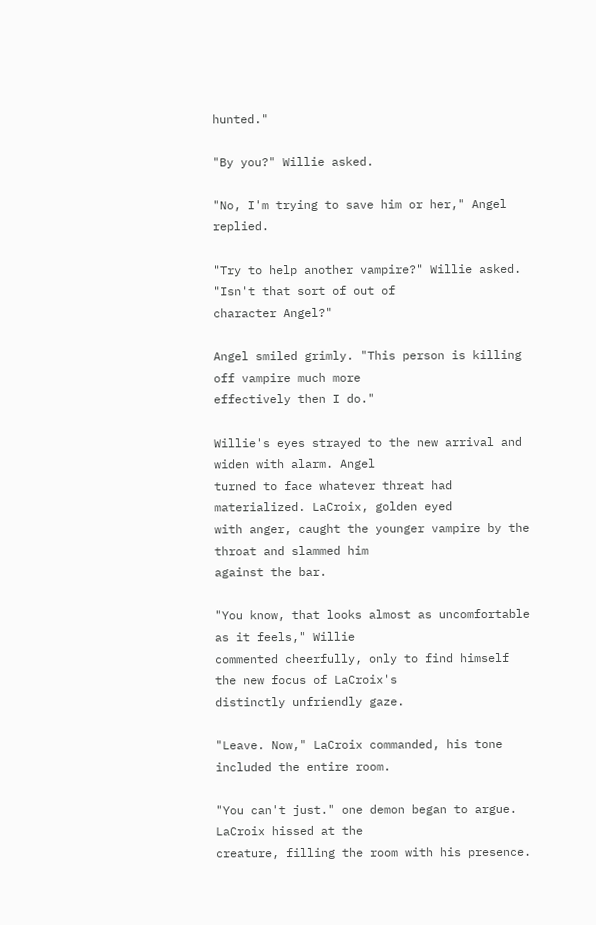hunted."

"By you?" Willie asked.

"No, I'm trying to save him or her," Angel replied.

"Try to help another vampire?" Willie asked. "Isn't that sort of out of
character Angel?"

Angel smiled grimly. "This person is killing off vampire much more
effectively then I do."

Willie's eyes strayed to the new arrival and widen with alarm. Angel
turned to face whatever threat had materialized. LaCroix, golden eyed
with anger, caught the younger vampire by the throat and slammed him
against the bar.

"You know, that looks almost as uncomfortable as it feels," Willie
commented cheerfully, only to find himself the new focus of LaCroix's
distinctly unfriendly gaze.

"Leave. Now," LaCroix commanded, his tone included the entire room.

"You can't just." one demon began to argue. LaCroix hissed at the
creature, filling the room with his presence.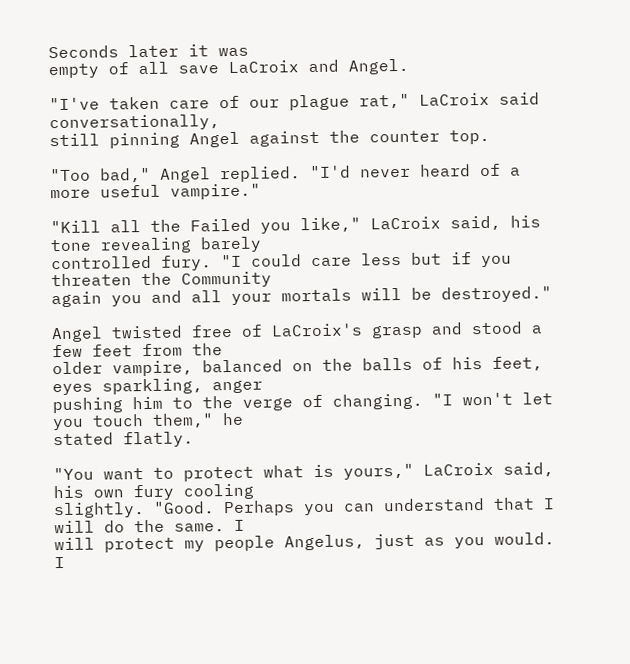Seconds later it was
empty of all save LaCroix and Angel.

"I've taken care of our plague rat," LaCroix said conversationally,
still pinning Angel against the counter top.

"Too bad," Angel replied. "I'd never heard of a more useful vampire."

"Kill all the Failed you like," LaCroix said, his tone revealing barely
controlled fury. "I could care less but if you threaten the Community
again you and all your mortals will be destroyed."

Angel twisted free of LaCroix's grasp and stood a few feet from the
older vampire, balanced on the balls of his feet, eyes sparkling, anger
pushing him to the verge of changing. "I won't let you touch them," he
stated flatly.

"You want to protect what is yours," LaCroix said, his own fury cooling
slightly. "Good. Perhaps you can understand that I will do the same. I
will protect my people Angelus, just as you would. I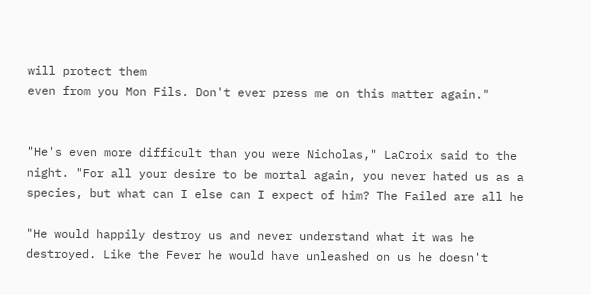will protect them
even from you Mon Fils. Don't ever press me on this matter again."


"He's even more difficult than you were Nicholas," LaCroix said to the
night. "For all your desire to be mortal again, you never hated us as a
species, but what can I else can I expect of him? The Failed are all he

"He would happily destroy us and never understand what it was he
destroyed. Like the Fever he would have unleashed on us he doesn't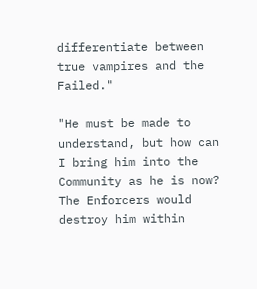differentiate between true vampires and the Failed."

"He must be made to understand, but how can I bring him into the
Community as he is now? The Enforcers would destroy him within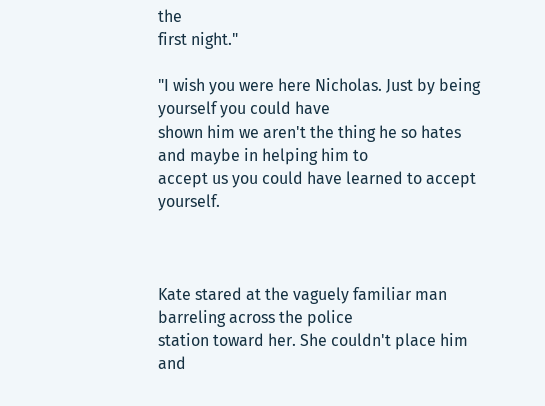the
first night."

"I wish you were here Nicholas. Just by being yourself you could have
shown him we aren't the thing he so hates and maybe in helping him to
accept us you could have learned to accept yourself.



Kate stared at the vaguely familiar man barreling across the police
station toward her. She couldn't place him and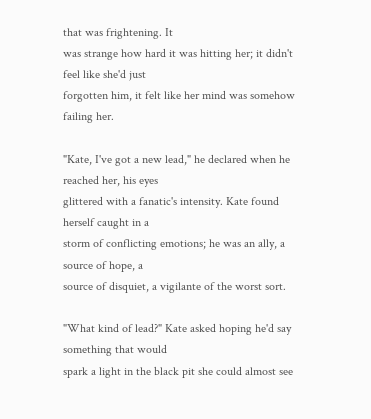that was frightening. It
was strange how hard it was hitting her; it didn't feel like she'd just
forgotten him, it felt like her mind was somehow failing her.

"Kate, I've got a new lead," he declared when he reached her, his eyes
glittered with a fanatic's intensity. Kate found herself caught in a
storm of conflicting emotions; he was an ally, a source of hope, a
source of disquiet, a vigilante of the worst sort.

"What kind of lead?" Kate asked hoping he'd say something that would
spark a light in the black pit she could almost see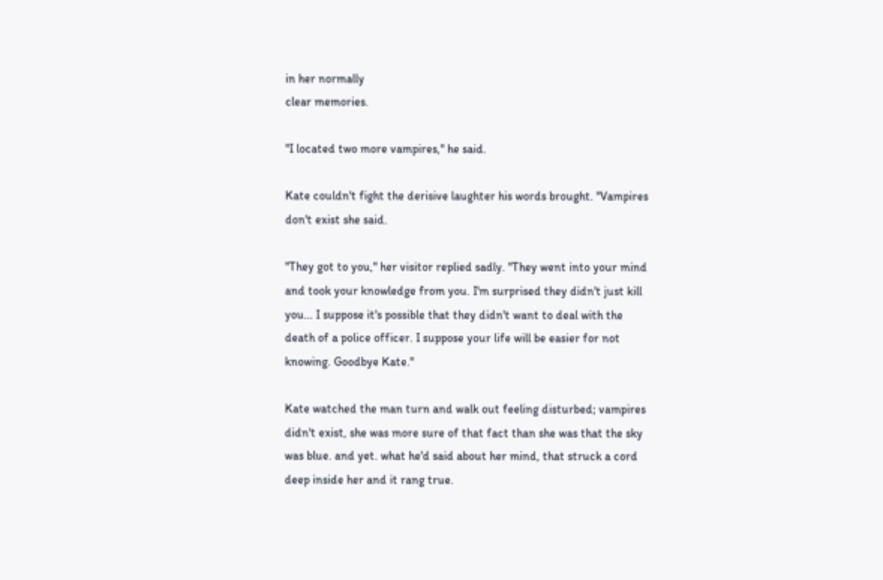in her normally
clear memories.

"I located two more vampires," he said.

Kate couldn't fight the derisive laughter his words brought. "Vampires
don't exist she said.

"They got to you," her visitor replied sadly. "They went into your mind
and took your knowledge from you. I'm surprised they didn't just kill
you... I suppose it's possible that they didn't want to deal with the
death of a police officer. I suppose your life will be easier for not
knowing. Goodbye Kate."

Kate watched the man turn and walk out feeling disturbed; vampires
didn't exist, she was more sure of that fact than she was that the sky
was blue. and yet. what he'd said about her mind, that struck a cord
deep inside her and it rang true.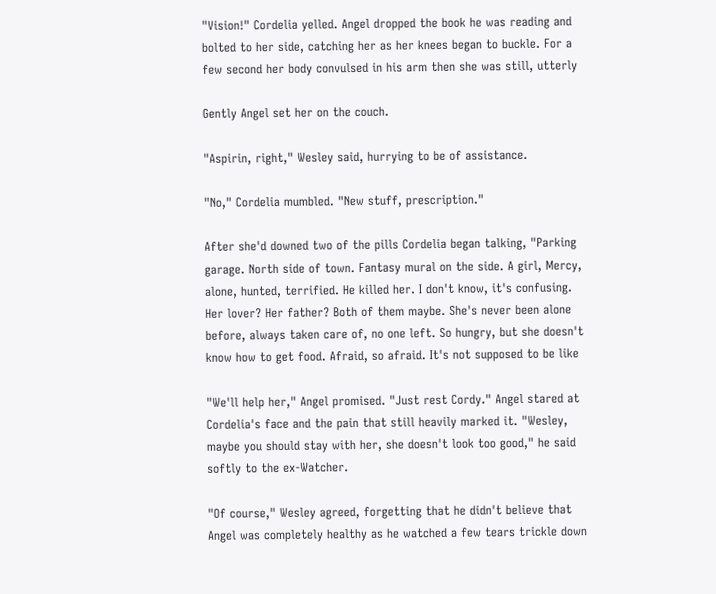"Vision!" Cordelia yelled. Angel dropped the book he was reading and
bolted to her side, catching her as her knees began to buckle. For a
few second her body convulsed in his arm then she was still, utterly

Gently Angel set her on the couch.

"Aspirin, right," Wesley said, hurrying to be of assistance.

"No," Cordelia mumbled. "New stuff, prescription."

After she'd downed two of the pills Cordelia began talking, "Parking
garage. North side of town. Fantasy mural on the side. A girl, Mercy,
alone, hunted, terrified. He killed her. I don't know, it's confusing.
Her lover? Her father? Both of them maybe. She's never been alone
before, always taken care of, no one left. So hungry, but she doesn't
know how to get food. Afraid, so afraid. It's not supposed to be like

"We'll help her," Angel promised. "Just rest Cordy." Angel stared at
Cordelia's face and the pain that still heavily marked it. "Wesley,
maybe you should stay with her, she doesn't look too good," he said
softly to the ex-Watcher.

"Of course," Wesley agreed, forgetting that he didn't believe that
Angel was completely healthy as he watched a few tears trickle down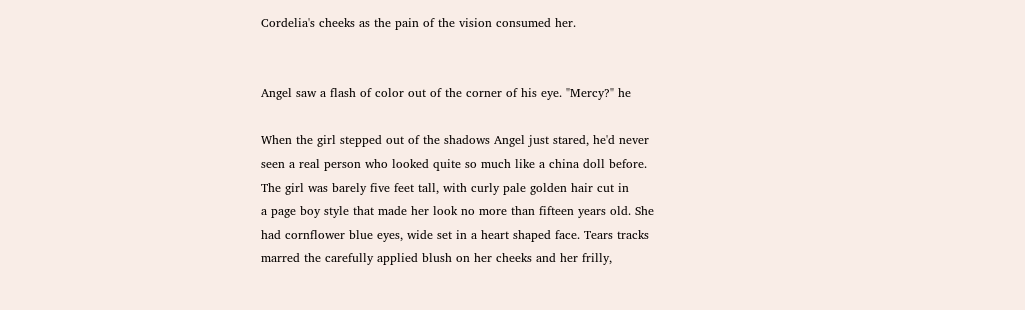Cordelia's cheeks as the pain of the vision consumed her.


Angel saw a flash of color out of the corner of his eye. "Mercy?" he

When the girl stepped out of the shadows Angel just stared, he'd never
seen a real person who looked quite so much like a china doll before.
The girl was barely five feet tall, with curly pale golden hair cut in
a page boy style that made her look no more than fifteen years old. She
had cornflower blue eyes, wide set in a heart shaped face. Tears tracks
marred the carefully applied blush on her cheeks and her frilly,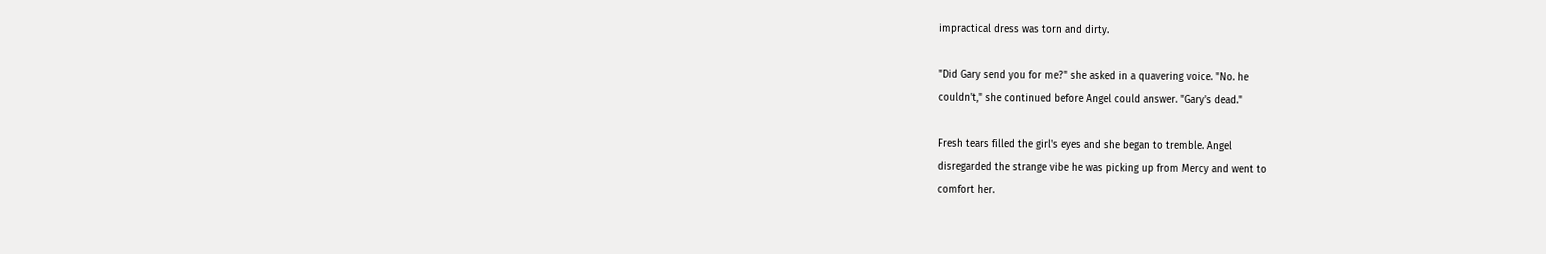impractical dress was torn and dirty.

"Did Gary send you for me?" she asked in a quavering voice. "No. he
couldn't," she continued before Angel could answer. "Gary's dead."

Fresh tears filled the girl's eyes and she began to tremble. Angel
disregarded the strange vibe he was picking up from Mercy and went to
comfort her.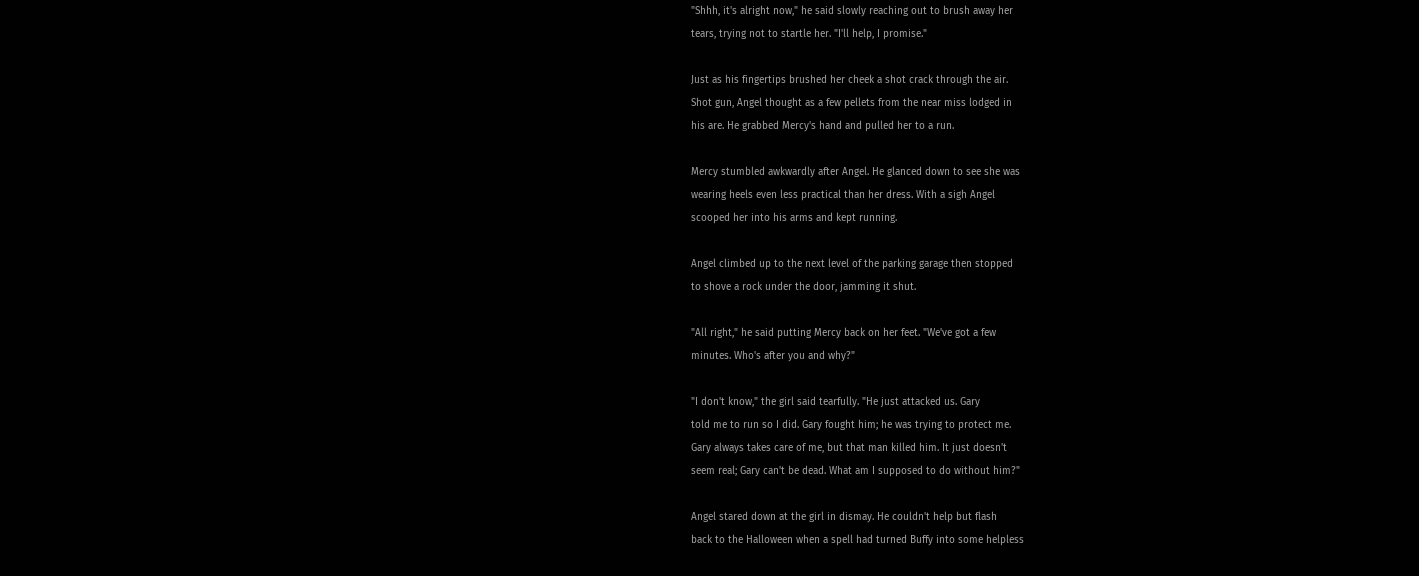"Shhh, it's alright now," he said slowly reaching out to brush away her
tears, trying not to startle her. "I'll help, I promise."

Just as his fingertips brushed her cheek a shot crack through the air.
Shot gun, Angel thought as a few pellets from the near miss lodged in
his are. He grabbed Mercy's hand and pulled her to a run.

Mercy stumbled awkwardly after Angel. He glanced down to see she was
wearing heels even less practical than her dress. With a sigh Angel
scooped her into his arms and kept running.

Angel climbed up to the next level of the parking garage then stopped
to shove a rock under the door, jamming it shut.

"All right," he said putting Mercy back on her feet. "We've got a few
minutes. Who's after you and why?"

"I don't know," the girl said tearfully. "He just attacked us. Gary
told me to run so I did. Gary fought him; he was trying to protect me.
Gary always takes care of me, but that man killed him. It just doesn't
seem real; Gary can't be dead. What am I supposed to do without him?"

Angel stared down at the girl in dismay. He couldn't help but flash
back to the Halloween when a spell had turned Buffy into some helpless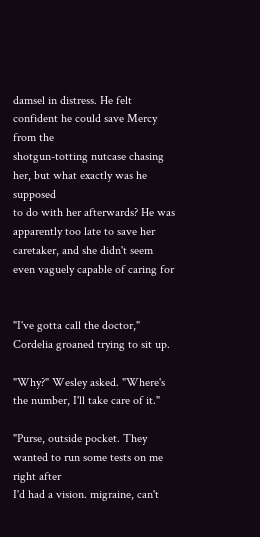damsel in distress. He felt confident he could save Mercy from the
shotgun-totting nutcase chasing her, but what exactly was he supposed
to do with her afterwards? He was apparently too late to save her
caretaker, and she didn't seem even vaguely capable of caring for


"I've gotta call the doctor," Cordelia groaned trying to sit up.

"Why?" Wesley asked. "Where's the number, I'll take care of it."

"Purse, outside pocket. They wanted to run some tests on me right after
I'd had a vision. migraine, can't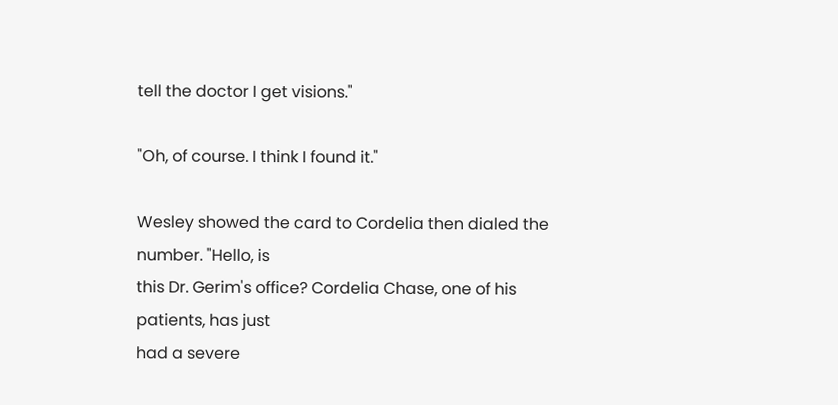tell the doctor I get visions."

"Oh, of course. I think I found it."

Wesley showed the card to Cordelia then dialed the number. "Hello, is
this Dr. Gerim's office? Cordelia Chase, one of his patients, has just
had a severe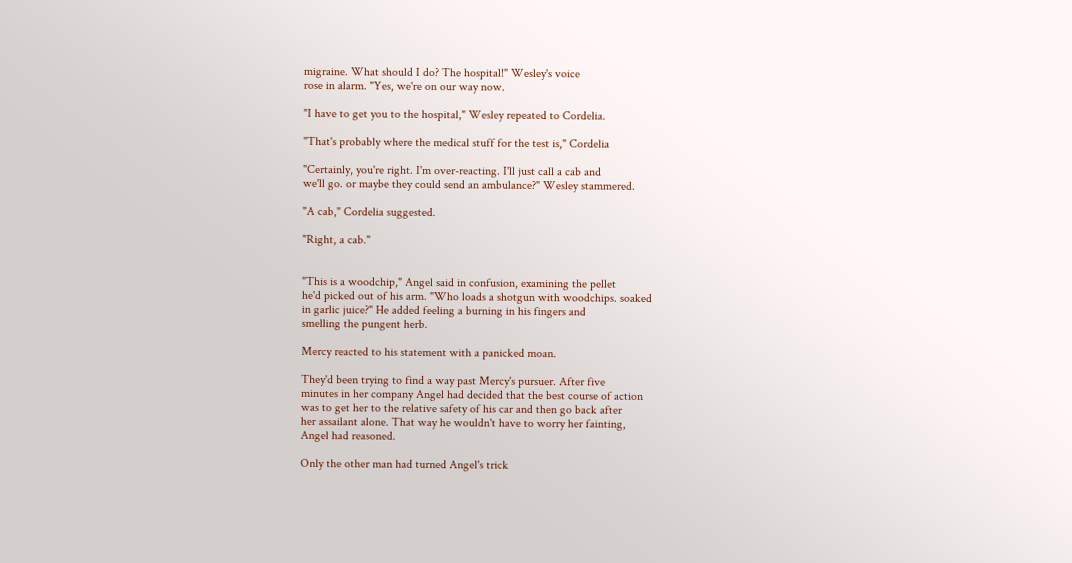migraine. What should I do? The hospital!" Wesley's voice
rose in alarm. "Yes, we're on our way now.

"I have to get you to the hospital," Wesley repeated to Cordelia.

"That's probably where the medical stuff for the test is," Cordelia

"Certainly, you're right. I'm over-reacting. I'll just call a cab and
we'll go. or maybe they could send an ambulance?" Wesley stammered.

"A cab," Cordelia suggested.

"Right, a cab."


"This is a woodchip," Angel said in confusion, examining the pellet
he'd picked out of his arm. "Who loads a shotgun with woodchips. soaked
in garlic juice?" He added feeling a burning in his fingers and
smelling the pungent herb.

Mercy reacted to his statement with a panicked moan.

They'd been trying to find a way past Mercy's pursuer. After five
minutes in her company Angel had decided that the best course of action
was to get her to the relative safety of his car and then go back after
her assailant alone. That way he wouldn't have to worry her fainting,
Angel had reasoned.

Only the other man had turned Angel's trick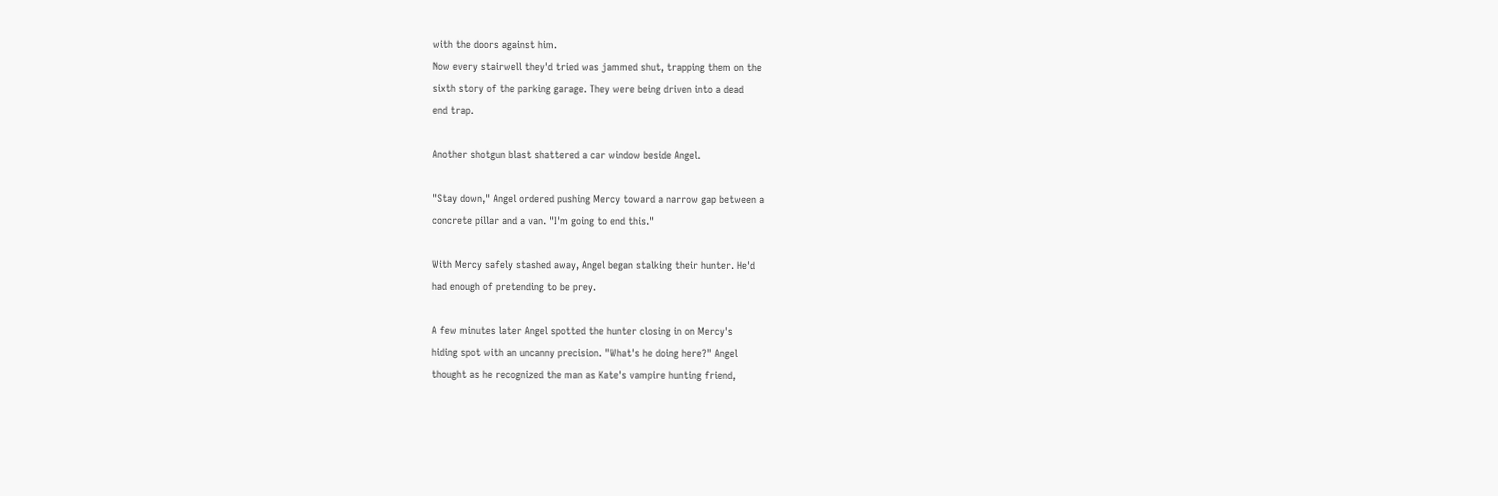with the doors against him.
Now every stairwell they'd tried was jammed shut, trapping them on the
sixth story of the parking garage. They were being driven into a dead
end trap.

Another shotgun blast shattered a car window beside Angel.

"Stay down," Angel ordered pushing Mercy toward a narrow gap between a
concrete pillar and a van. "I'm going to end this."

With Mercy safely stashed away, Angel began stalking their hunter. He'd
had enough of pretending to be prey.

A few minutes later Angel spotted the hunter closing in on Mercy's
hiding spot with an uncanny precision. "What's he doing here?" Angel
thought as he recognized the man as Kate's vampire hunting friend,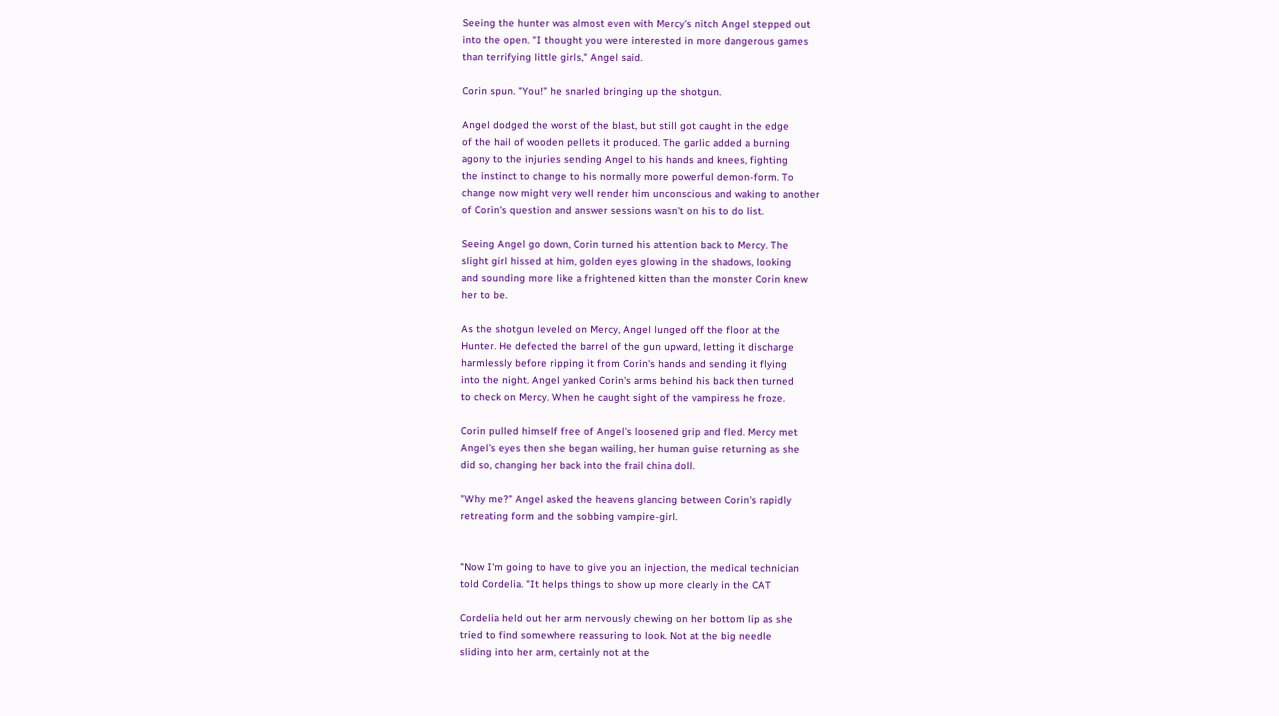Seeing the hunter was almost even with Mercy's nitch Angel stepped out
into the open. "I thought you were interested in more dangerous games
than terrifying little girls," Angel said.

Corin spun. "You!" he snarled bringing up the shotgun.

Angel dodged the worst of the blast, but still got caught in the edge
of the hail of wooden pellets it produced. The garlic added a burning
agony to the injuries sending Angel to his hands and knees, fighting
the instinct to change to his normally more powerful demon-form. To
change now might very well render him unconscious and waking to another
of Corin's question and answer sessions wasn't on his to do list.

Seeing Angel go down, Corin turned his attention back to Mercy. The
slight girl hissed at him, golden eyes glowing in the shadows, looking
and sounding more like a frightened kitten than the monster Corin knew
her to be.

As the shotgun leveled on Mercy, Angel lunged off the floor at the
Hunter. He defected the barrel of the gun upward, letting it discharge
harmlessly before ripping it from Corin's hands and sending it flying
into the night. Angel yanked Corin's arms behind his back then turned
to check on Mercy. When he caught sight of the vampiress he froze.

Corin pulled himself free of Angel's loosened grip and fled. Mercy met
Angel's eyes then she began wailing, her human guise returning as she
did so, changing her back into the frail china doll.

"Why me?" Angel asked the heavens glancing between Corin's rapidly
retreating form and the sobbing vampire-girl.


"Now I'm going to have to give you an injection, the medical technician
told Cordelia. "It helps things to show up more clearly in the CAT

Cordelia held out her arm nervously chewing on her bottom lip as she
tried to find somewhere reassuring to look. Not at the big needle
sliding into her arm, certainly not at the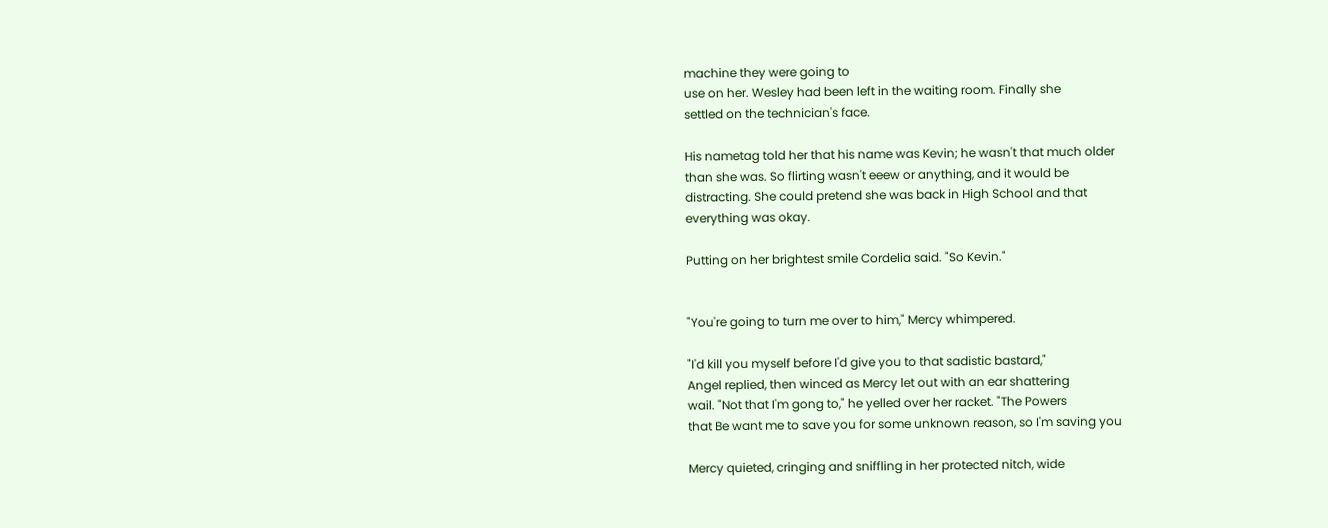machine they were going to
use on her. Wesley had been left in the waiting room. Finally she
settled on the technician's face.

His nametag told her that his name was Kevin; he wasn't that much older
than she was. So flirting wasn't eeew or anything, and it would be
distracting. She could pretend she was back in High School and that
everything was okay.

Putting on her brightest smile Cordelia said. "So Kevin."


"You're going to turn me over to him," Mercy whimpered.

"I'd kill you myself before I'd give you to that sadistic bastard,"
Angel replied, then winced as Mercy let out with an ear shattering
wail. "Not that I'm gong to," he yelled over her racket. "The Powers
that Be want me to save you for some unknown reason, so I'm saving you

Mercy quieted, cringing and sniffling in her protected nitch, wide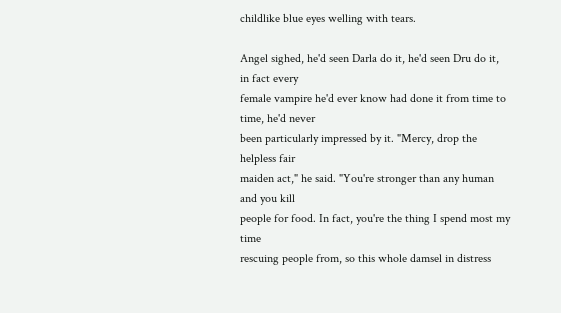childlike blue eyes welling with tears.

Angel sighed, he'd seen Darla do it, he'd seen Dru do it, in fact every
female vampire he'd ever know had done it from time to time, he'd never
been particularly impressed by it. "Mercy, drop the helpless fair
maiden act," he said. "You're stronger than any human and you kill
people for food. In fact, you're the thing I spend most my time
rescuing people from, so this whole damsel in distress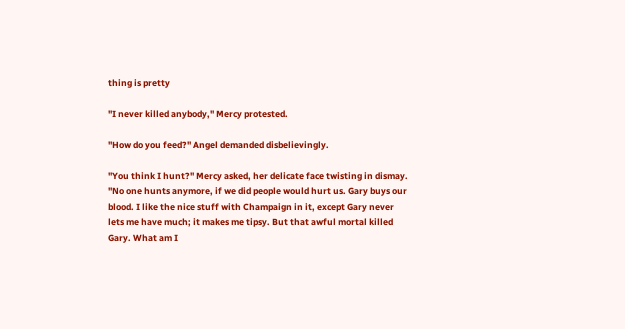thing is pretty

"I never killed anybody," Mercy protested.

"How do you feed?" Angel demanded disbelievingly.

"You think I hunt?" Mercy asked, her delicate face twisting in dismay.
"No one hunts anymore, if we did people would hurt us. Gary buys our
blood. I like the nice stuff with Champaign in it, except Gary never
lets me have much; it makes me tipsy. But that awful mortal killed
Gary. What am I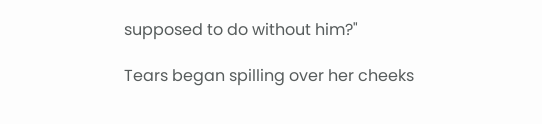supposed to do without him?"

Tears began spilling over her cheeks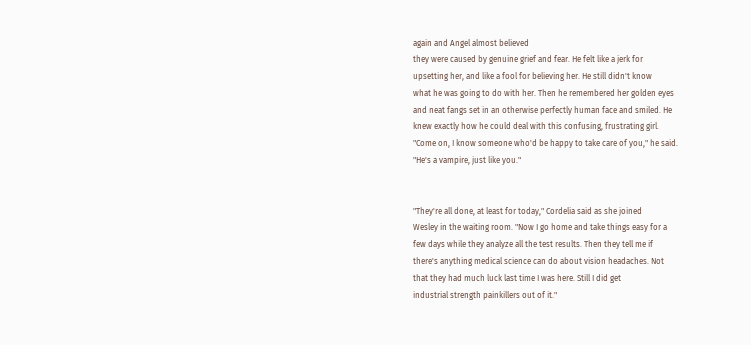again and Angel almost believed
they were caused by genuine grief and fear. He felt like a jerk for
upsetting her, and like a fool for believing her. He still didn't know
what he was going to do with her. Then he remembered her golden eyes
and neat fangs set in an otherwise perfectly human face and smiled. He
knew exactly how he could deal with this confusing, frustrating girl.
"Come on, I know someone who'd be happy to take care of you," he said.
"He's a vampire, just like you."


"They're all done, at least for today," Cordelia said as she joined
Wesley in the waiting room. "Now I go home and take things easy for a
few days while they analyze all the test results. Then they tell me if
there's anything medical science can do about vision headaches. Not
that they had much luck last time I was here. Still I did get
industrial strength painkillers out of it."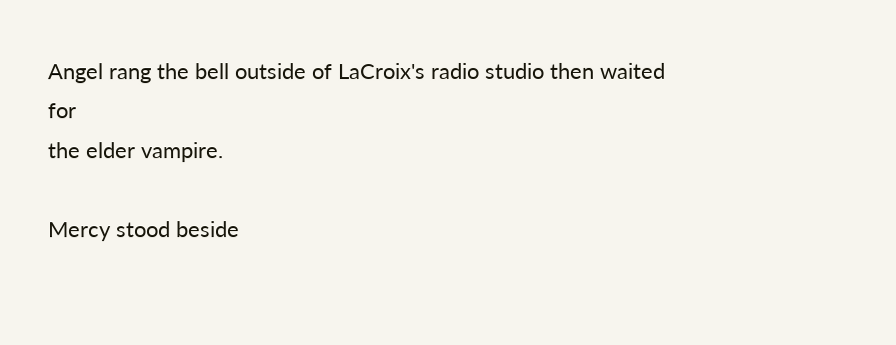Angel rang the bell outside of LaCroix's radio studio then waited for
the elder vampire.

Mercy stood beside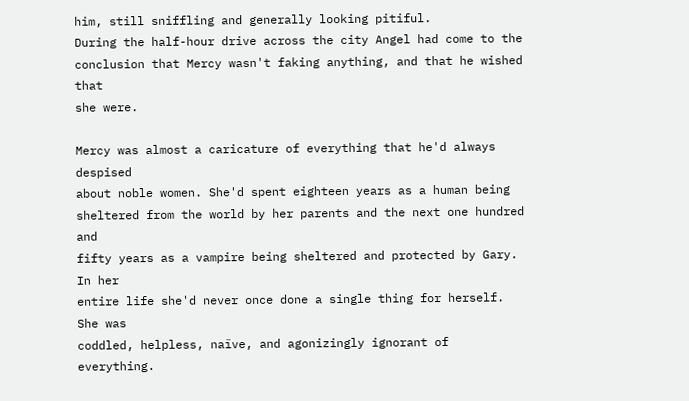him, still sniffling and generally looking pitiful.
During the half-hour drive across the city Angel had come to the
conclusion that Mercy wasn't faking anything, and that he wished that
she were.

Mercy was almost a caricature of everything that he'd always despised
about noble women. She'd spent eighteen years as a human being
sheltered from the world by her parents and the next one hundred and
fifty years as a vampire being sheltered and protected by Gary. In her
entire life she'd never once done a single thing for herself. She was
coddled, helpless, naïve, and agonizingly ignorant of everything.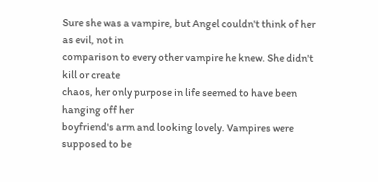Sure she was a vampire, but Angel couldn't think of her as evil, not in
comparison to every other vampire he knew. She didn't kill or create
chaos, her only purpose in life seemed to have been hanging off her
boyfriend's arm and looking lovely. Vampires were supposed to be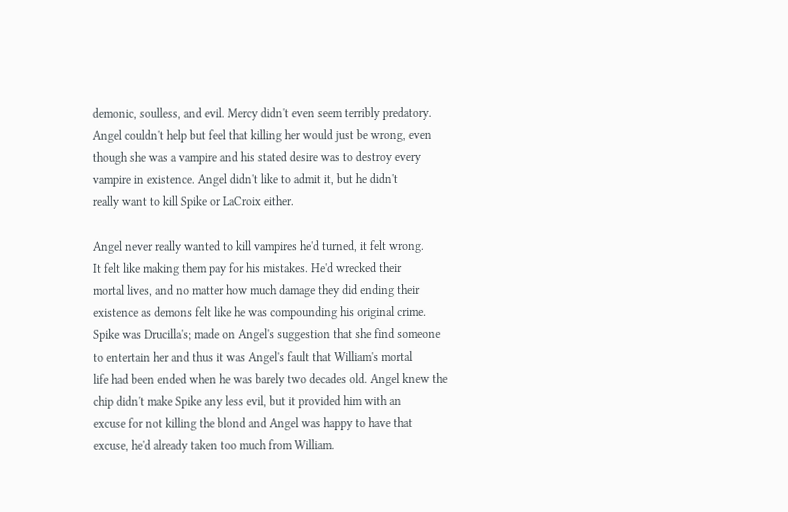demonic, soulless, and evil. Mercy didn't even seem terribly predatory.
Angel couldn't help but feel that killing her would just be wrong, even
though she was a vampire and his stated desire was to destroy every
vampire in existence. Angel didn't like to admit it, but he didn't
really want to kill Spike or LaCroix either.

Angel never really wanted to kill vampires he'd turned, it felt wrong.
It felt like making them pay for his mistakes. He'd wrecked their
mortal lives, and no matter how much damage they did ending their
existence as demons felt like he was compounding his original crime.
Spike was Drucilla's; made on Angel's suggestion that she find someone
to entertain her and thus it was Angel's fault that William's mortal
life had been ended when he was barely two decades old. Angel knew the
chip didn't make Spike any less evil, but it provided him with an
excuse for not killing the blond and Angel was happy to have that
excuse, he'd already taken too much from William.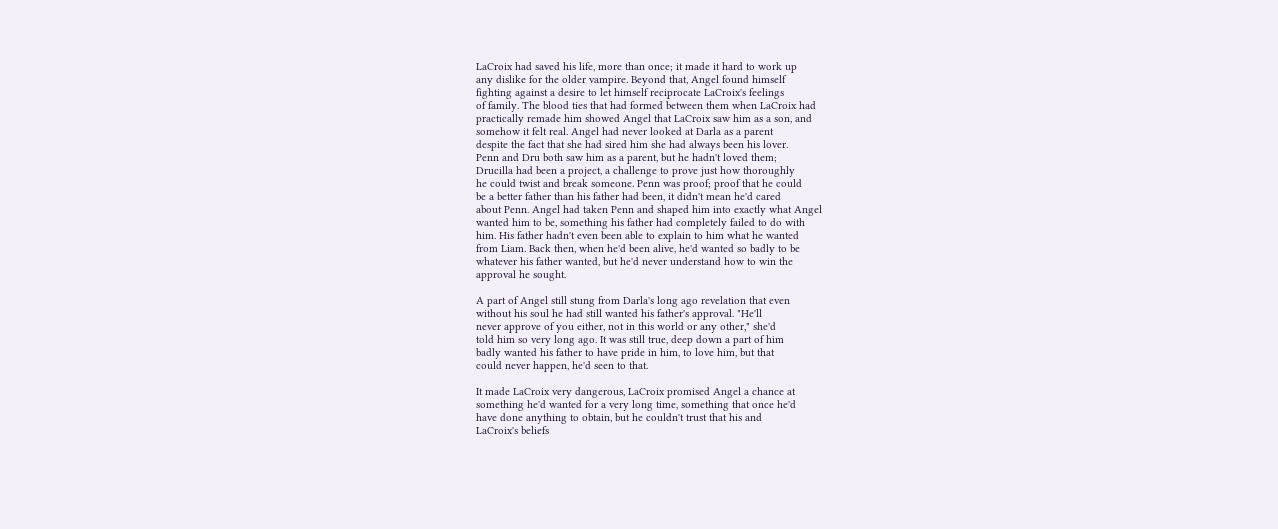LaCroix had saved his life, more than once; it made it hard to work up
any dislike for the older vampire. Beyond that, Angel found himself
fighting against a desire to let himself reciprocate LaCroix's feelings
of family. The blood ties that had formed between them when LaCroix had
practically remade him showed Angel that LaCroix saw him as a son, and
somehow it felt real. Angel had never looked at Darla as a parent
despite the fact that she had sired him she had always been his lover.
Penn and Dru both saw him as a parent, but he hadn't loved them;
Drucilla had been a project, a challenge to prove just how thoroughly
he could twist and break someone. Penn was proof; proof that he could
be a better father than his father had been, it didn't mean he'd cared
about Penn. Angel had taken Penn and shaped him into exactly what Angel
wanted him to be, something his father had completely failed to do with
him. His father hadn't even been able to explain to him what he wanted
from Liam. Back then, when he'd been alive, he'd wanted so badly to be
whatever his father wanted, but he'd never understand how to win the
approval he sought.

A part of Angel still stung from Darla's long ago revelation that even
without his soul he had still wanted his father's approval. "He'll
never approve of you either, not in this world or any other," she'd
told him so very long ago. It was still true, deep down a part of him
badly wanted his father to have pride in him, to love him, but that
could never happen, he'd seen to that.

It made LaCroix very dangerous, LaCroix promised Angel a chance at
something he'd wanted for a very long time, something that once he'd
have done anything to obtain, but he couldn't trust that his and
LaCroix's beliefs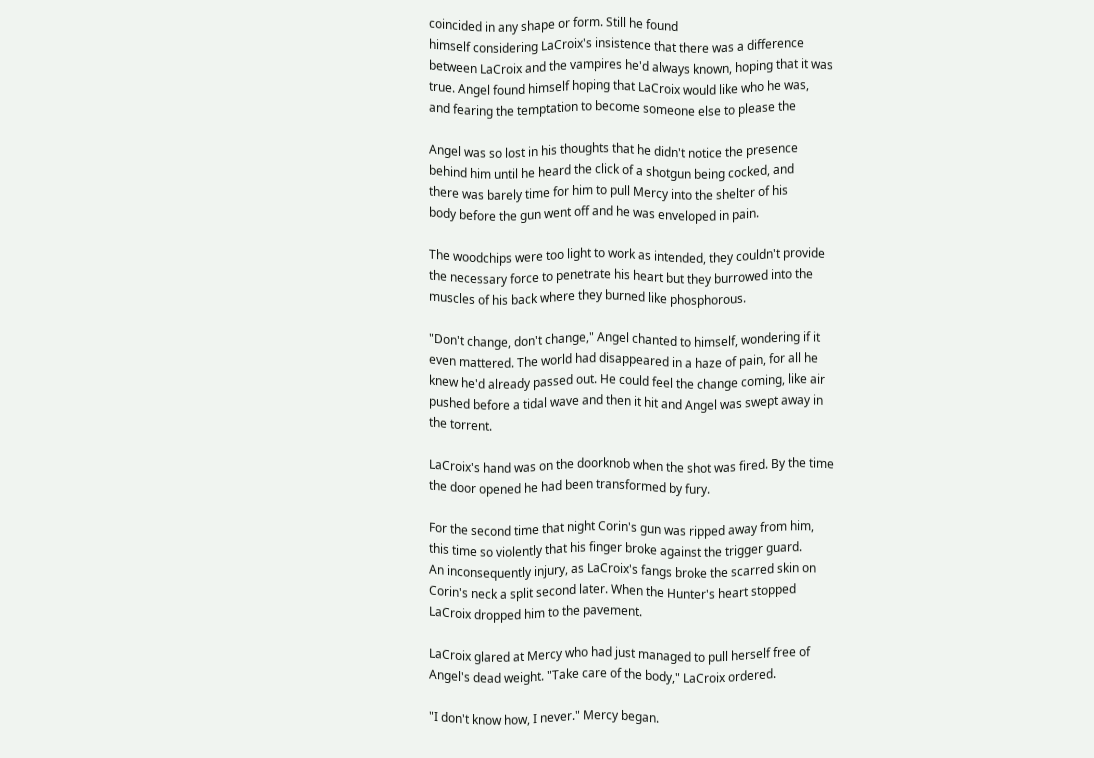coincided in any shape or form. Still he found
himself considering LaCroix's insistence that there was a difference
between LaCroix and the vampires he'd always known, hoping that it was
true. Angel found himself hoping that LaCroix would like who he was,
and fearing the temptation to become someone else to please the

Angel was so lost in his thoughts that he didn't notice the presence
behind him until he heard the click of a shotgun being cocked, and
there was barely time for him to pull Mercy into the shelter of his
body before the gun went off and he was enveloped in pain.

The woodchips were too light to work as intended, they couldn't provide
the necessary force to penetrate his heart but they burrowed into the
muscles of his back where they burned like phosphorous.

"Don't change, don't change," Angel chanted to himself, wondering if it
even mattered. The world had disappeared in a haze of pain, for all he
knew he'd already passed out. He could feel the change coming, like air
pushed before a tidal wave and then it hit and Angel was swept away in
the torrent.

LaCroix's hand was on the doorknob when the shot was fired. By the time
the door opened he had been transformed by fury.

For the second time that night Corin's gun was ripped away from him,
this time so violently that his finger broke against the trigger guard.
An inconsequently injury, as LaCroix's fangs broke the scarred skin on
Corin's neck a split second later. When the Hunter's heart stopped
LaCroix dropped him to the pavement.

LaCroix glared at Mercy who had just managed to pull herself free of
Angel's dead weight. "Take care of the body," LaCroix ordered.

"I don't know how, I never." Mercy began.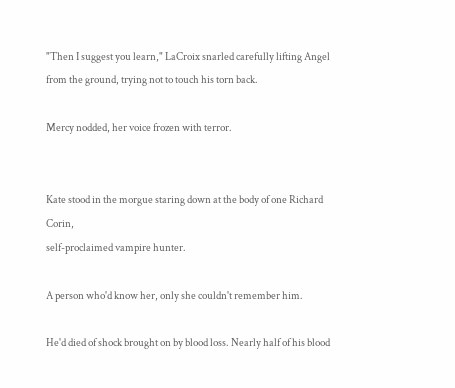"Then I suggest you learn," LaCroix snarled carefully lifting Angel
from the ground, trying not to touch his torn back.

Mercy nodded, her voice frozen with terror.


Kate stood in the morgue staring down at the body of one Richard Corin,
self-proclaimed vampire hunter.

A person who'd know her, only she couldn't remember him.

He'd died of shock brought on by blood loss. Nearly half of his blood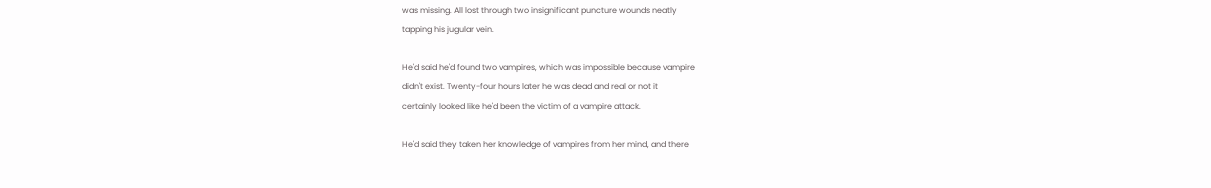was missing. All lost through two insignificant puncture wounds neatly
tapping his jugular vein.

He'd said he'd found two vampires, which was impossible because vampire
didn't exist. Twenty-four hours later he was dead and real or not it
certainly looked like he'd been the victim of a vampire attack.

He'd said they taken her knowledge of vampires from her mind, and there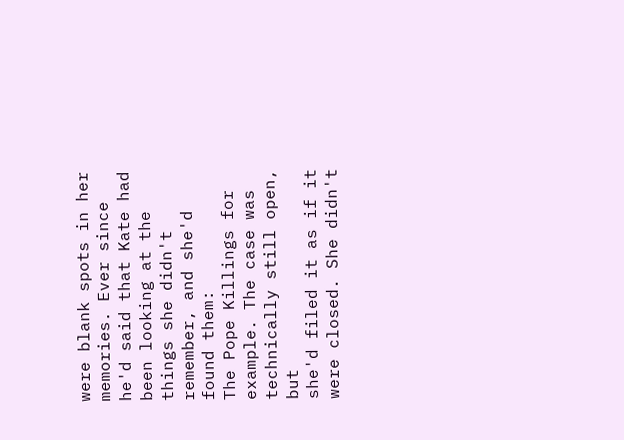were blank spots in her memories. Ever since he'd said that Kate had
been looking at the things she didn't remember, and she'd found them:
The Pope Killings for example. The case was technically still open, but
she'd filed it as if it were closed. She didn't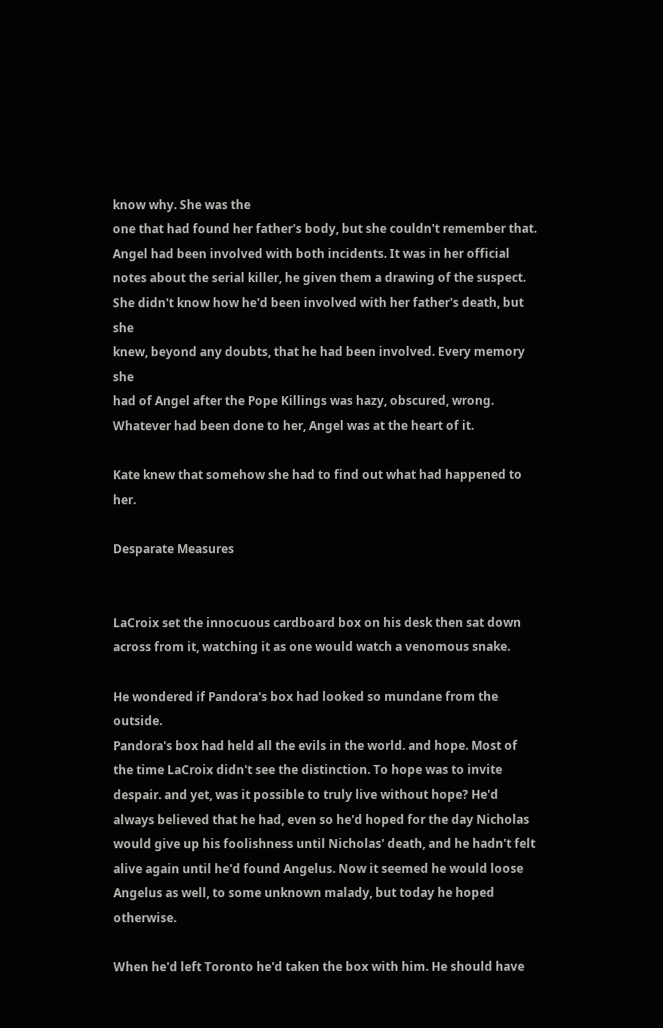know why. She was the
one that had found her father's body, but she couldn't remember that.
Angel had been involved with both incidents. It was in her official
notes about the serial killer, he given them a drawing of the suspect.
She didn't know how he'd been involved with her father's death, but she
knew, beyond any doubts, that he had been involved. Every memory she
had of Angel after the Pope Killings was hazy, obscured, wrong.
Whatever had been done to her, Angel was at the heart of it.

Kate knew that somehow she had to find out what had happened to her.

Desparate Measures


LaCroix set the innocuous cardboard box on his desk then sat down
across from it, watching it as one would watch a venomous snake.

He wondered if Pandora's box had looked so mundane from the outside.
Pandora's box had held all the evils in the world. and hope. Most of
the time LaCroix didn't see the distinction. To hope was to invite
despair. and yet, was it possible to truly live without hope? He'd
always believed that he had, even so he'd hoped for the day Nicholas
would give up his foolishness until Nicholas' death, and he hadn't felt
alive again until he'd found Angelus. Now it seemed he would loose
Angelus as well, to some unknown malady, but today he hoped otherwise.

When he'd left Toronto he'd taken the box with him. He should have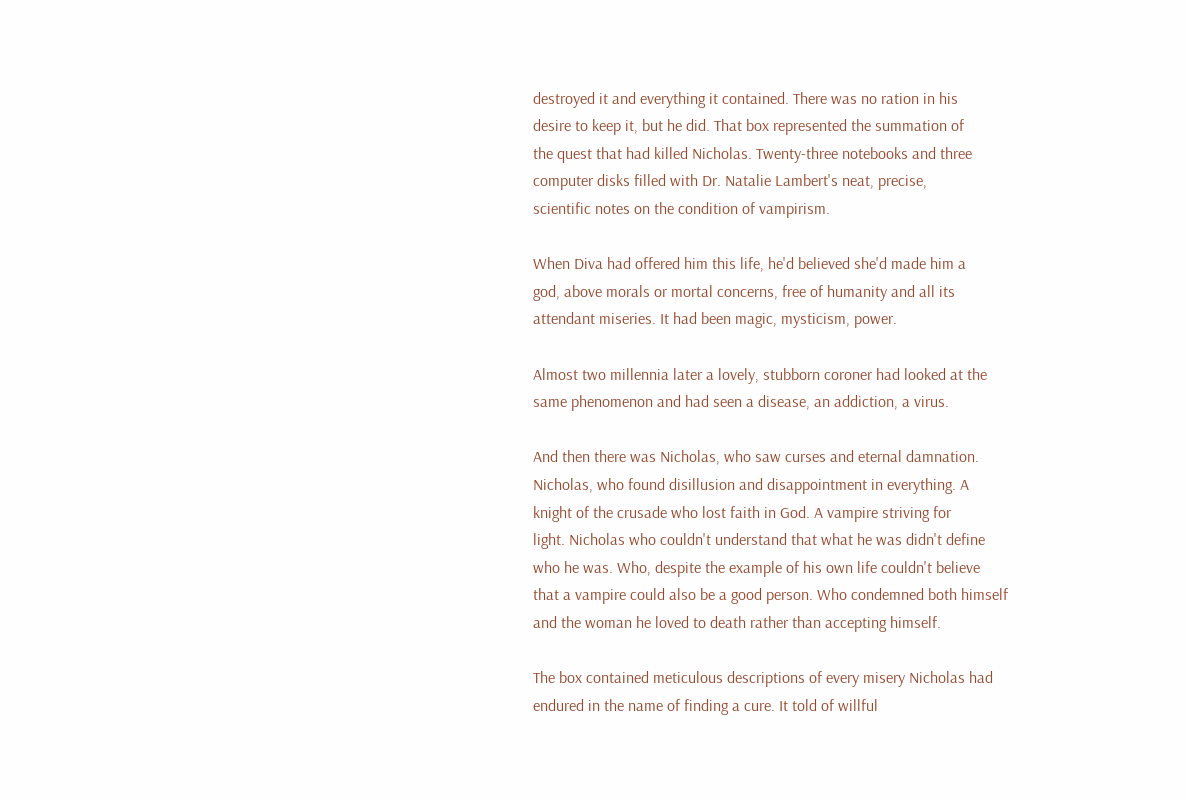destroyed it and everything it contained. There was no ration in his
desire to keep it, but he did. That box represented the summation of
the quest that had killed Nicholas. Twenty-three notebooks and three
computer disks filled with Dr. Natalie Lambert's neat, precise,
scientific notes on the condition of vampirism.

When Diva had offered him this life, he'd believed she'd made him a
god, above morals or mortal concerns, free of humanity and all its
attendant miseries. It had been magic, mysticism, power.

Almost two millennia later a lovely, stubborn coroner had looked at the
same phenomenon and had seen a disease, an addiction, a virus.

And then there was Nicholas, who saw curses and eternal damnation.
Nicholas, who found disillusion and disappointment in everything. A
knight of the crusade who lost faith in God. A vampire striving for
light. Nicholas who couldn't understand that what he was didn't define
who he was. Who, despite the example of his own life couldn't believe
that a vampire could also be a good person. Who condemned both himself
and the woman he loved to death rather than accepting himself.

The box contained meticulous descriptions of every misery Nicholas had
endured in the name of finding a cure. It told of willful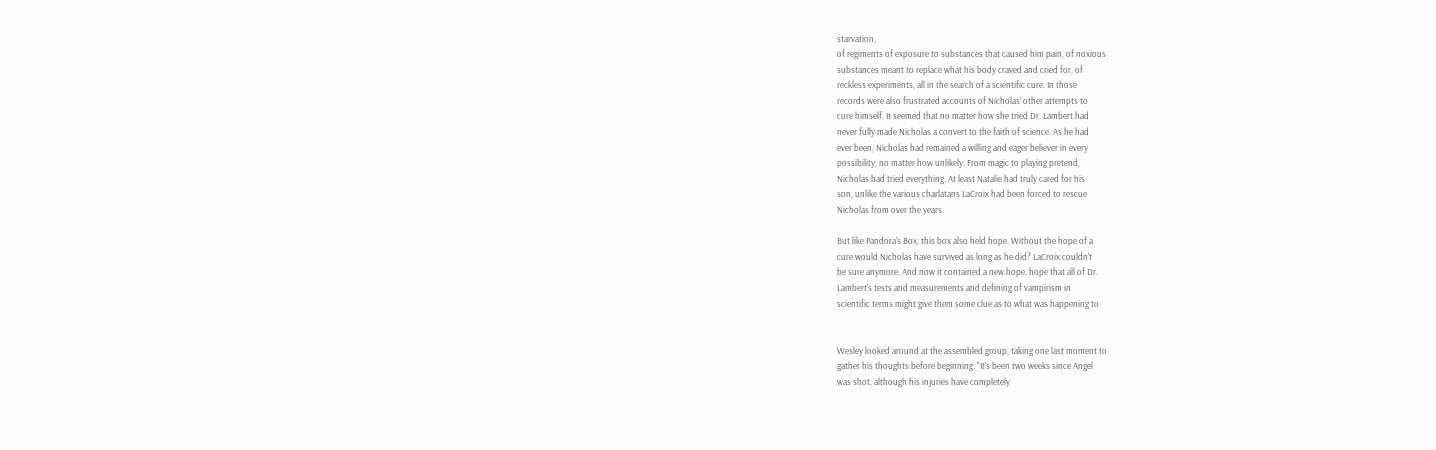starvation,
of regiments of exposure to substances that caused him pain, of noxious
substances meant to replace what his body craved and cried for, of
reckless experiments, all in the search of a scientific cure. In those
records were also frustrated accounts of Nicholas' other attempts to
cure himself. It seemed that no matter how she tried Dr. Lambert had
never fully made Nicholas a convert to the faith of science. As he had
ever been, Nicholas had remained a willing and eager believer in every
possibility, no matter how unlikely. From magic to playing pretend,
Nicholas had tried everything. At least Natalie had truly cared for his
son, unlike the various charlatans LaCroix had been forced to rescue
Nicholas from over the years.

But like Pandora's Box, this box also held hope. Without the hope of a
cure would Nicholas have survived as long as he did? LaCroix couldn't
be sure anymore. And now it contained a new hope, hope that all of Dr.
Lambert's tests and measurements and defining of vampirism in
scientific terms might give them some clue as to what was happening to


Wesley looked around at the assembled group, taking one last moment to
gather his thoughts before beginning. "It's been two weeks since Angel
was shot, although his injuries have completely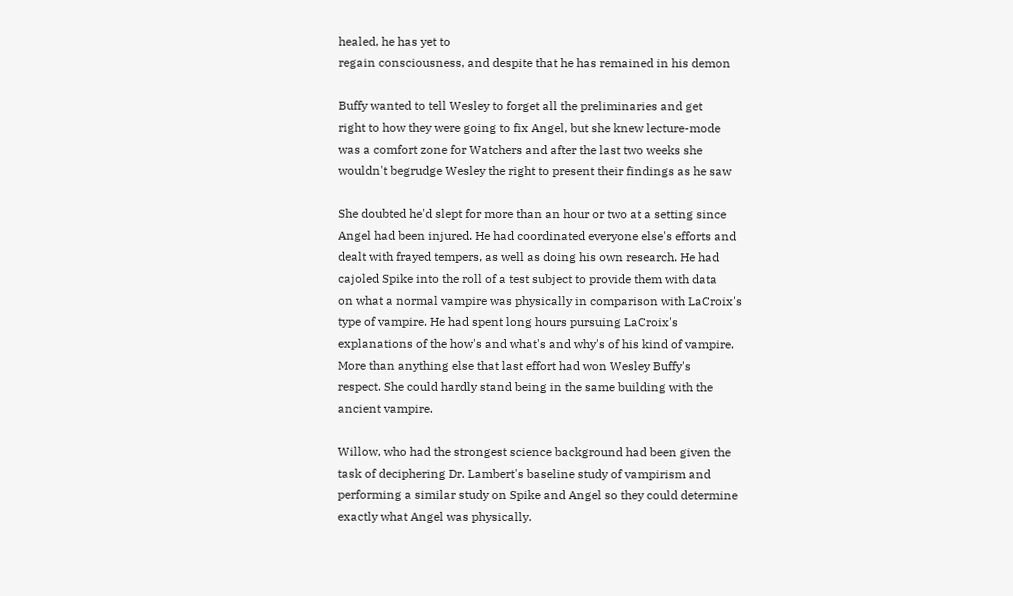healed, he has yet to
regain consciousness, and despite that he has remained in his demon

Buffy wanted to tell Wesley to forget all the preliminaries and get
right to how they were going to fix Angel, but she knew lecture-mode
was a comfort zone for Watchers and after the last two weeks she
wouldn't begrudge Wesley the right to present their findings as he saw

She doubted he'd slept for more than an hour or two at a setting since
Angel had been injured. He had coordinated everyone else's efforts and
dealt with frayed tempers, as well as doing his own research. He had
cajoled Spike into the roll of a test subject to provide them with data
on what a normal vampire was physically in comparison with LaCroix's
type of vampire. He had spent long hours pursuing LaCroix's
explanations of the how's and what's and why's of his kind of vampire.
More than anything else that last effort had won Wesley Buffy's
respect. She could hardly stand being in the same building with the
ancient vampire.

Willow, who had the strongest science background had been given the
task of deciphering Dr. Lambert's baseline study of vampirism and
performing a similar study on Spike and Angel so they could determine
exactly what Angel was physically.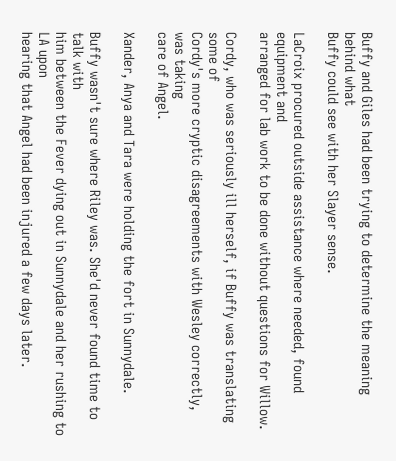Buffy and Giles had been trying to determine the meaning behind what
Buffy could see with her Slayer sense.

LaCroix procured outside assistance where needed, found equipment and
arranged for lab work to be done without questions for Willow.

Cordy, who was seriously ill herself, if Buffy was translating some of
Cordy's more cryptic disagreements with Wesley correctly, was taking
care of Angel.

Xander, Anya and Tara were holding the fort in Sunnydale.

Buffy wasn't sure where Riley was. She'd never found time to talk with
him between the Fever dying out in Sunnydale and her rushing to LA upon
hearing that Angel had been injured a few days later.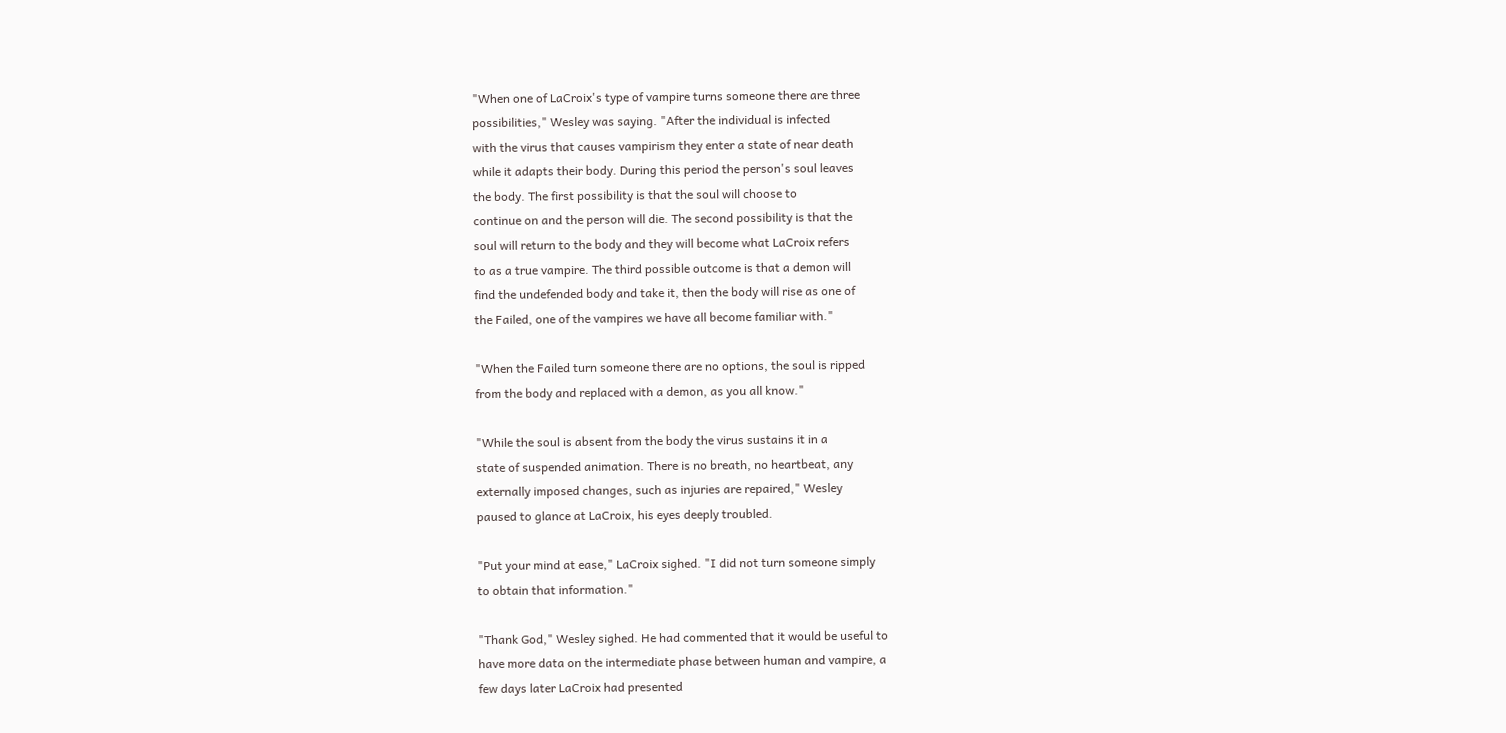"When one of LaCroix's type of vampire turns someone there are three
possibilities," Wesley was saying. "After the individual is infected
with the virus that causes vampirism they enter a state of near death
while it adapts their body. During this period the person's soul leaves
the body. The first possibility is that the soul will choose to
continue on and the person will die. The second possibility is that the
soul will return to the body and they will become what LaCroix refers
to as a true vampire. The third possible outcome is that a demon will
find the undefended body and take it, then the body will rise as one of
the Failed, one of the vampires we have all become familiar with."

"When the Failed turn someone there are no options, the soul is ripped
from the body and replaced with a demon, as you all know."

"While the soul is absent from the body the virus sustains it in a
state of suspended animation. There is no breath, no heartbeat, any
externally imposed changes, such as injuries are repaired," Wesley
paused to glance at LaCroix, his eyes deeply troubled.

"Put your mind at ease," LaCroix sighed. "I did not turn someone simply
to obtain that information."

"Thank God," Wesley sighed. He had commented that it would be useful to
have more data on the intermediate phase between human and vampire, a
few days later LaCroix had presented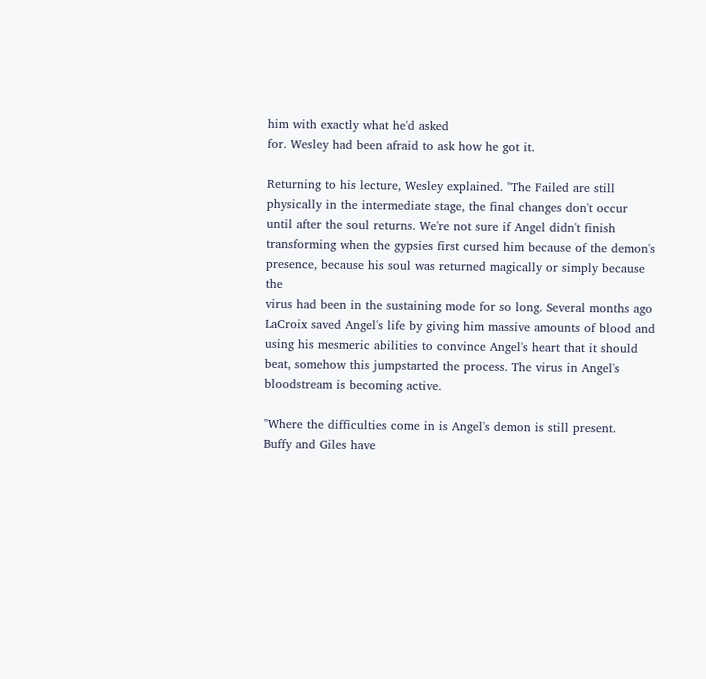him with exactly what he'd asked
for. Wesley had been afraid to ask how he got it.

Returning to his lecture, Wesley explained. "The Failed are still
physically in the intermediate stage, the final changes don't occur
until after the soul returns. We're not sure if Angel didn't finish
transforming when the gypsies first cursed him because of the demon's
presence, because his soul was returned magically or simply because the
virus had been in the sustaining mode for so long. Several months ago
LaCroix saved Angel's life by giving him massive amounts of blood and
using his mesmeric abilities to convince Angel's heart that it should
beat, somehow this jumpstarted the process. The virus in Angel's
bloodstream is becoming active.

"Where the difficulties come in is Angel's demon is still present.
Buffy and Giles have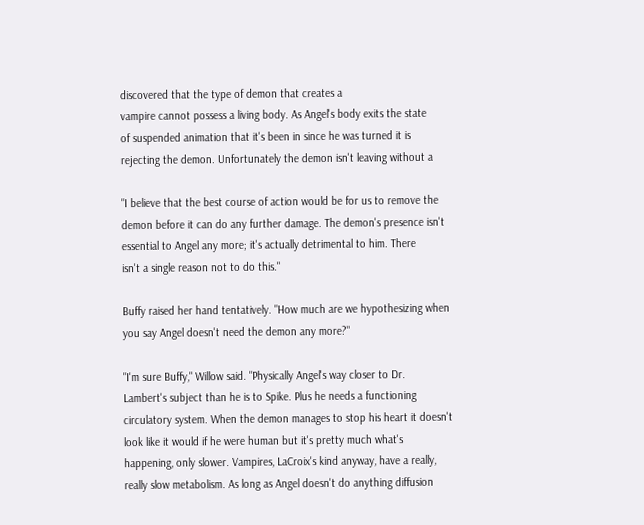discovered that the type of demon that creates a
vampire cannot possess a living body. As Angel's body exits the state
of suspended animation that it's been in since he was turned it is
rejecting the demon. Unfortunately the demon isn't leaving without a

"I believe that the best course of action would be for us to remove the
demon before it can do any further damage. The demon's presence isn't
essential to Angel any more; it's actually detrimental to him. There
isn't a single reason not to do this."

Buffy raised her hand tentatively. "How much are we hypothesizing when
you say Angel doesn't need the demon any more?"

"I'm sure Buffy," Willow said. "Physically Angel's way closer to Dr.
Lambert's subject than he is to Spike. Plus he needs a functioning
circulatory system. When the demon manages to stop his heart it doesn't
look like it would if he were human but it's pretty much what's
happening, only slower. Vampires, LaCroix's kind anyway, have a really,
really slow metabolism. As long as Angel doesn't do anything diffusion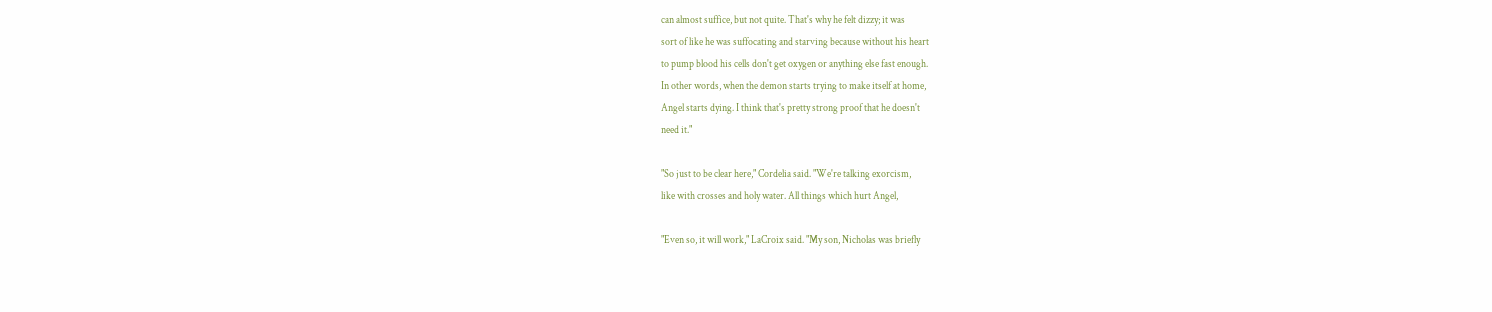can almost suffice, but not quite. That's why he felt dizzy; it was
sort of like he was suffocating and starving because without his heart
to pump blood his cells don't get oxygen or anything else fast enough.
In other words, when the demon starts trying to make itself at home,
Angel starts dying. I think that's pretty strong proof that he doesn't
need it."

"So just to be clear here," Cordelia said. "We're talking exorcism,
like with crosses and holy water. All things which hurt Angel,

"Even so, it will work," LaCroix said. "My son, Nicholas was briefly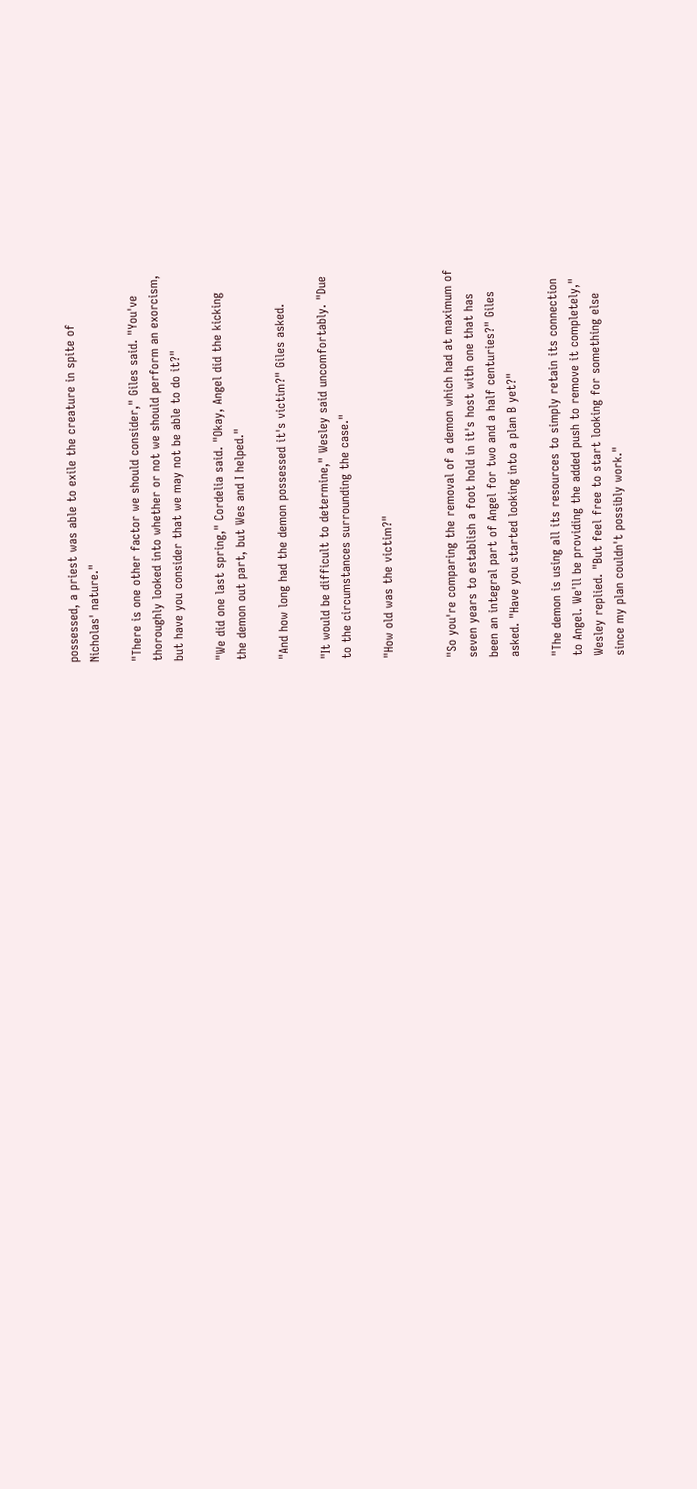possessed, a priest was able to exile the creature in spite of
Nicholas' nature."

"There is one other factor we should consider," Giles said. "You've
thoroughly looked into whether or not we should perform an exorcism,
but have you consider that we may not be able to do it?"

"We did one last spring," Cordelia said. "Okay, Angel did the kicking
the demon out part, but Wes and I helped."

"And how long had the demon possessed it's victim?" Giles asked.

"It would be difficult to determine," Wesley said uncomfortably. "Due
to the circumstances surrounding the case."

"How old was the victim?"


"So you're comparing the removal of a demon which had at maximum of
seven years to establish a foot hold in it's host with one that has
been an integral part of Angel for two and a half centuries?" Giles
asked. "Have you started looking into a plan B yet?"

"The demon is using all its resources to simply retain its connection
to Angel. We'll be providing the added push to remove it completely,"
Wesley replied. "But feel free to start looking for something else
since my plan couldn't possibly work."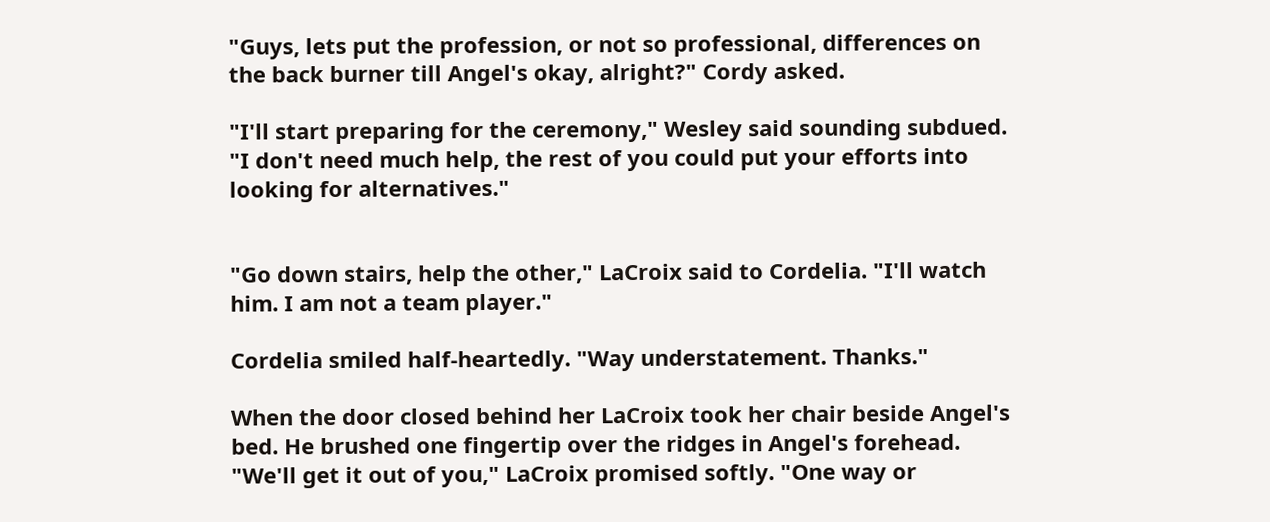"Guys, lets put the profession, or not so professional, differences on
the back burner till Angel's okay, alright?" Cordy asked.

"I'll start preparing for the ceremony," Wesley said sounding subdued.
"I don't need much help, the rest of you could put your efforts into
looking for alternatives."


"Go down stairs, help the other," LaCroix said to Cordelia. "I'll watch
him. I am not a team player."

Cordelia smiled half-heartedly. "Way understatement. Thanks."

When the door closed behind her LaCroix took her chair beside Angel's
bed. He brushed one fingertip over the ridges in Angel's forehead.
"We'll get it out of you," LaCroix promised softly. "One way or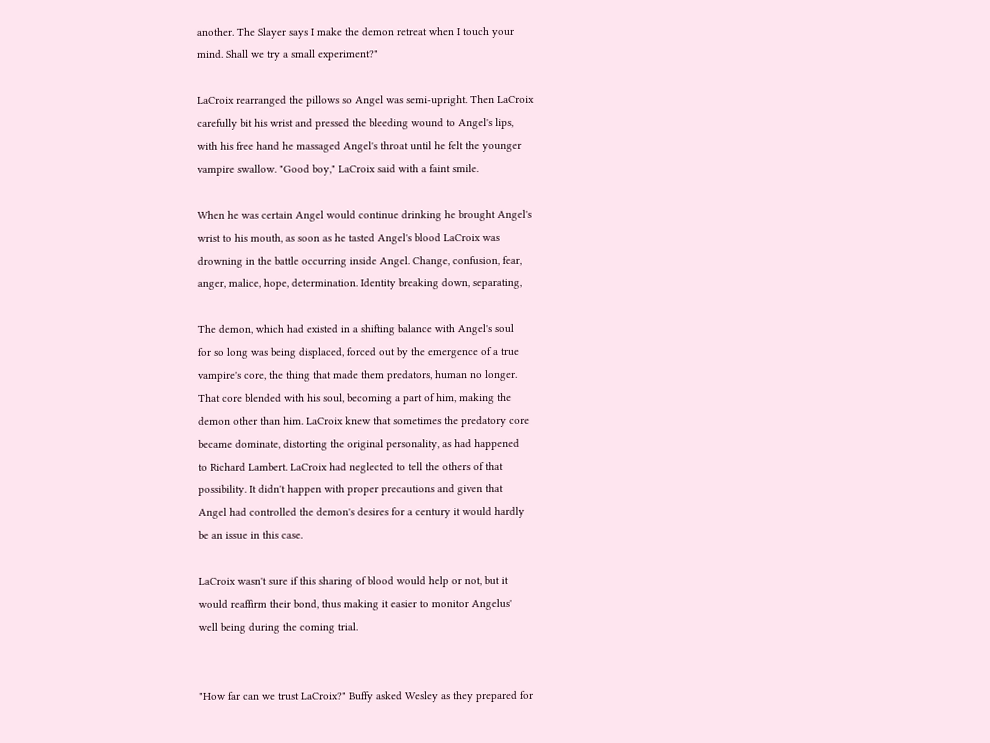another. The Slayer says I make the demon retreat when I touch your
mind. Shall we try a small experiment?"

LaCroix rearranged the pillows so Angel was semi-upright. Then LaCroix
carefully bit his wrist and pressed the bleeding wound to Angel's lips,
with his free hand he massaged Angel's throat until he felt the younger
vampire swallow. "Good boy," LaCroix said with a faint smile.

When he was certain Angel would continue drinking he brought Angel's
wrist to his mouth, as soon as he tasted Angel's blood LaCroix was
drowning in the battle occurring inside Angel. Change, confusion, fear,
anger, malice, hope, determination. Identity breaking down, separating,

The demon, which had existed in a shifting balance with Angel's soul
for so long was being displaced, forced out by the emergence of a true
vampire's core, the thing that made them predators, human no longer.
That core blended with his soul, becoming a part of him, making the
demon other than him. LaCroix knew that sometimes the predatory core
became dominate, distorting the original personality, as had happened
to Richard Lambert. LaCroix had neglected to tell the others of that
possibility. It didn't happen with proper precautions and given that
Angel had controlled the demon's desires for a century it would hardly
be an issue in this case.

LaCroix wasn't sure if this sharing of blood would help or not, but it
would reaffirm their bond, thus making it easier to monitor Angelus'
well being during the coming trial.


"How far can we trust LaCroix?" Buffy asked Wesley as they prepared for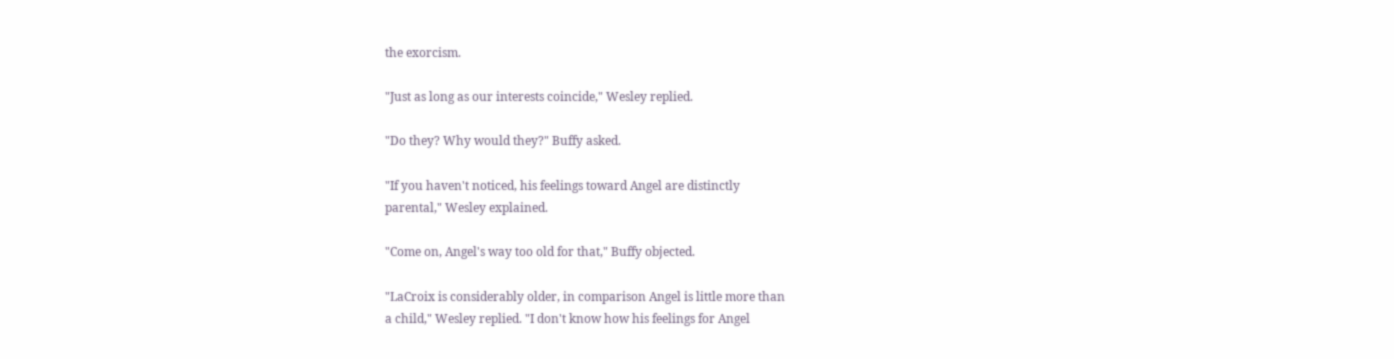the exorcism.

"Just as long as our interests coincide," Wesley replied.

"Do they? Why would they?" Buffy asked.

"If you haven't noticed, his feelings toward Angel are distinctly
parental," Wesley explained.

"Come on, Angel's way too old for that," Buffy objected.

"LaCroix is considerably older, in comparison Angel is little more than
a child," Wesley replied. "I don't know how his feelings for Angel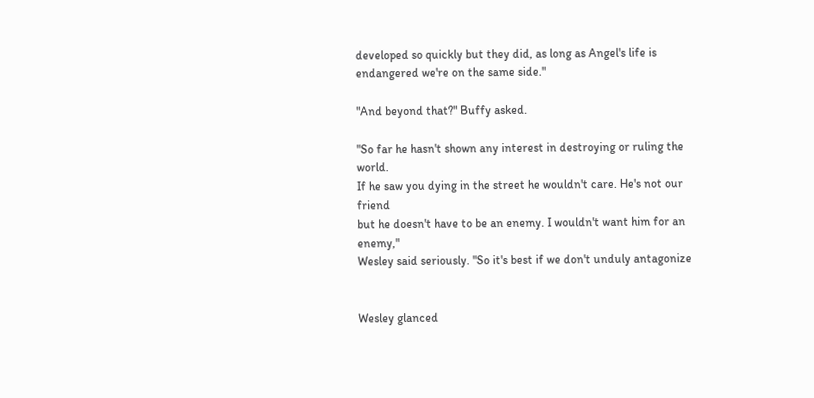developed so quickly but they did, as long as Angel's life is
endangered we're on the same side."

"And beyond that?" Buffy asked.

"So far he hasn't shown any interest in destroying or ruling the world.
If he saw you dying in the street he wouldn't care. He's not our friend
but he doesn't have to be an enemy. I wouldn't want him for an enemy,"
Wesley said seriously. "So it's best if we don't unduly antagonize


Wesley glanced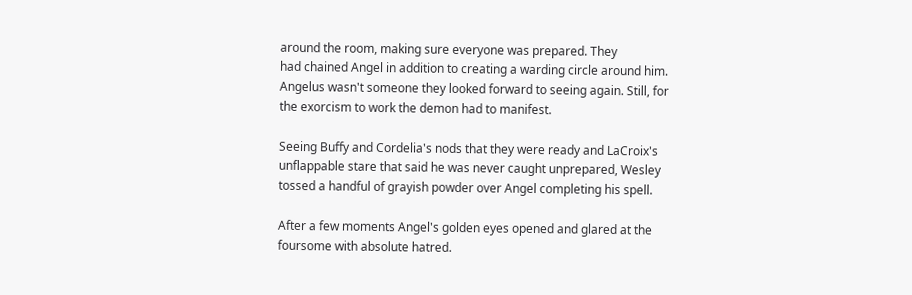around the room, making sure everyone was prepared. They
had chained Angel in addition to creating a warding circle around him.
Angelus wasn't someone they looked forward to seeing again. Still, for
the exorcism to work the demon had to manifest.

Seeing Buffy and Cordelia's nods that they were ready and LaCroix's
unflappable stare that said he was never caught unprepared, Wesley
tossed a handful of grayish powder over Angel completing his spell.

After a few moments Angel's golden eyes opened and glared at the
foursome with absolute hatred.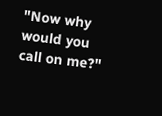"Now why would you call on me?"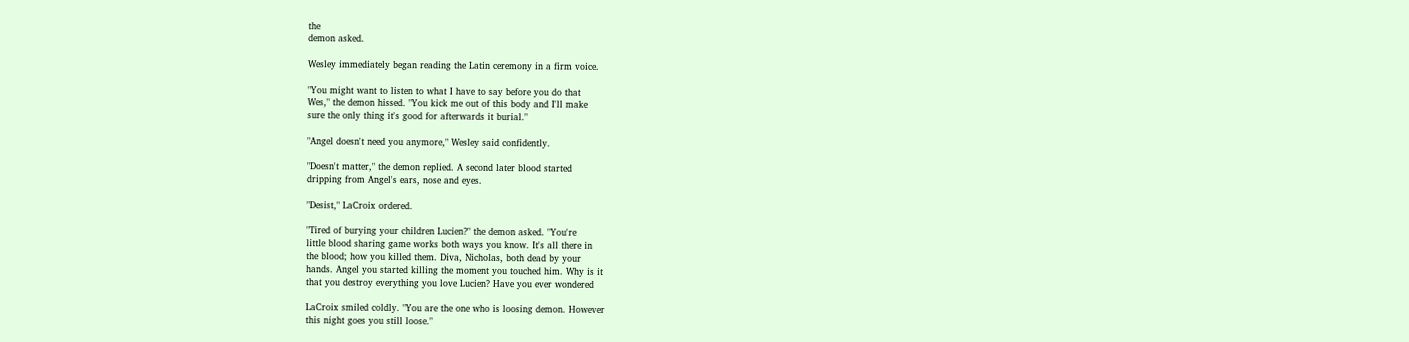the
demon asked.

Wesley immediately began reading the Latin ceremony in a firm voice.

"You might want to listen to what I have to say before you do that
Wes," the demon hissed. "You kick me out of this body and I'll make
sure the only thing it's good for afterwards it burial."

"Angel doesn't need you anymore," Wesley said confidently.

"Doesn't matter," the demon replied. A second later blood started
dripping from Angel's ears, nose and eyes.

"Desist," LaCroix ordered.

"Tired of burying your children Lucien?" the demon asked. "You're
little blood sharing game works both ways you know. It's all there in
the blood; how you killed them. Diva, Nicholas, both dead by your
hands. Angel you started killing the moment you touched him. Why is it
that you destroy everything you love Lucien? Have you ever wondered

LaCroix smiled coldly. "You are the one who is loosing demon. However
this night goes you still loose."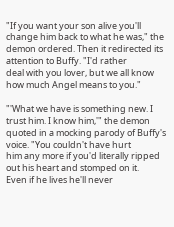"If you want your son alive you'll change him back to what he was," the
demon ordered. Then it redirected its attention to Buffy. "I'd rather
deal with you lover, but we all know how much Angel means to you."

"'What we have is something new. I trust him. I know him,'" the demon
quoted in a mocking parody of Buffy's voice. "You couldn't have hurt
him any more if you'd literally ripped out his heart and stomped on it.
Even if he lives he'll never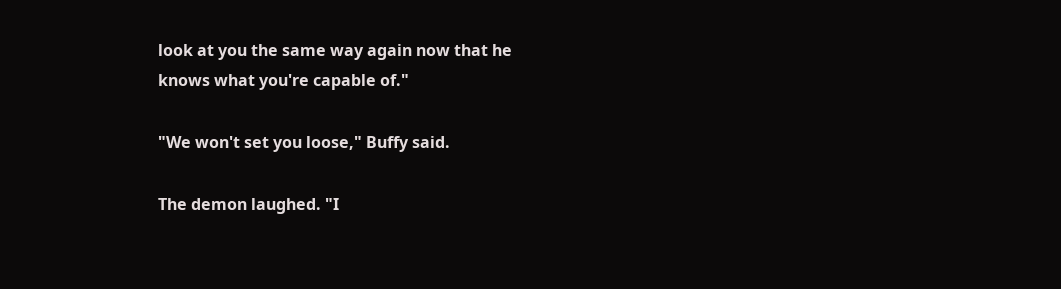look at you the same way again now that he
knows what you're capable of."

"We won't set you loose," Buffy said.

The demon laughed. "I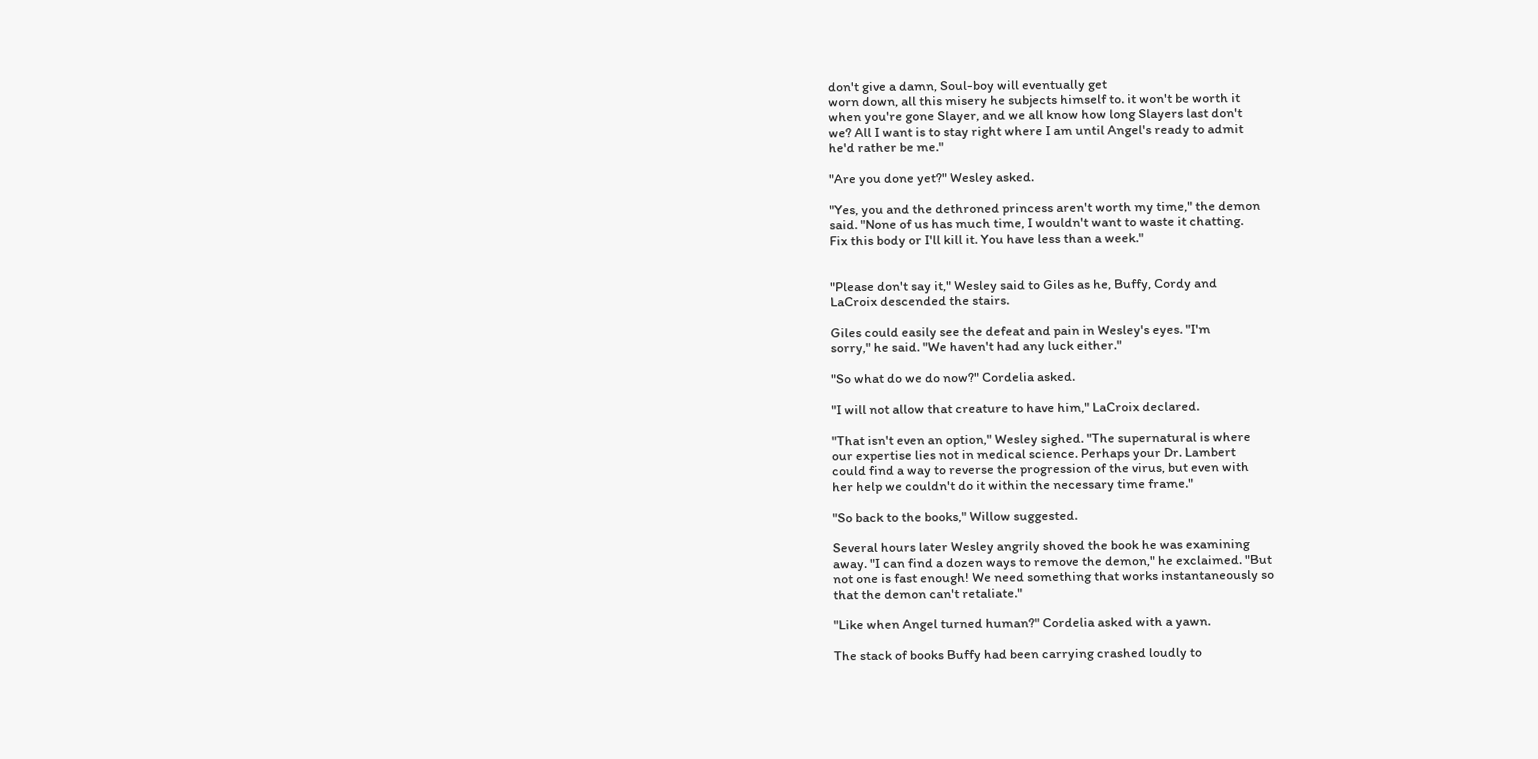don't give a damn, Soul-boy will eventually get
worn down, all this misery he subjects himself to. it won't be worth it
when you're gone Slayer, and we all know how long Slayers last don't
we? All I want is to stay right where I am until Angel's ready to admit
he'd rather be me."

"Are you done yet?" Wesley asked.

"Yes, you and the dethroned princess aren't worth my time," the demon
said. "None of us has much time, I wouldn't want to waste it chatting.
Fix this body or I'll kill it. You have less than a week."


"Please don't say it," Wesley said to Giles as he, Buffy, Cordy and
LaCroix descended the stairs.

Giles could easily see the defeat and pain in Wesley's eyes. "I'm
sorry," he said. "We haven't had any luck either."

"So what do we do now?" Cordelia asked.

"I will not allow that creature to have him," LaCroix declared.

"That isn't even an option," Wesley sighed. "The supernatural is where
our expertise lies not in medical science. Perhaps your Dr. Lambert
could find a way to reverse the progression of the virus, but even with
her help we couldn't do it within the necessary time frame."

"So back to the books," Willow suggested.

Several hours later Wesley angrily shoved the book he was examining
away. "I can find a dozen ways to remove the demon," he exclaimed. "But
not one is fast enough! We need something that works instantaneously so
that the demon can't retaliate."

"Like when Angel turned human?" Cordelia asked with a yawn.

The stack of books Buffy had been carrying crashed loudly to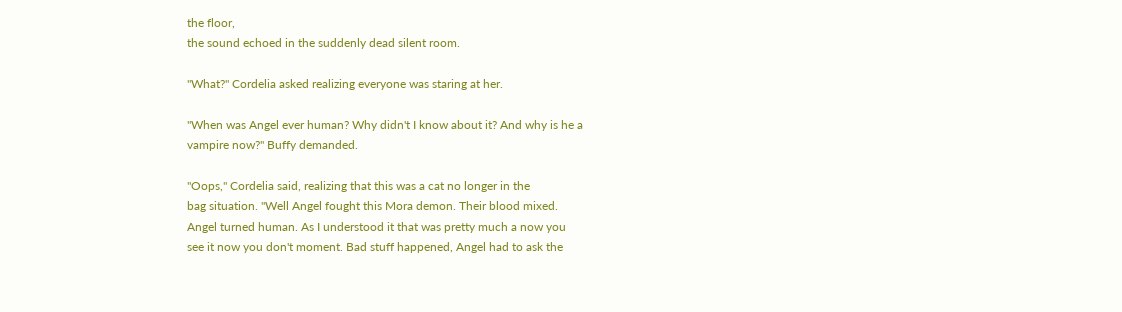the floor,
the sound echoed in the suddenly dead silent room.

"What?" Cordelia asked realizing everyone was staring at her.

"When was Angel ever human? Why didn't I know about it? And why is he a
vampire now?" Buffy demanded.

"Oops," Cordelia said, realizing that this was a cat no longer in the
bag situation. "Well Angel fought this Mora demon. Their blood mixed.
Angel turned human. As I understood it that was pretty much a now you
see it now you don't moment. Bad stuff happened, Angel had to ask the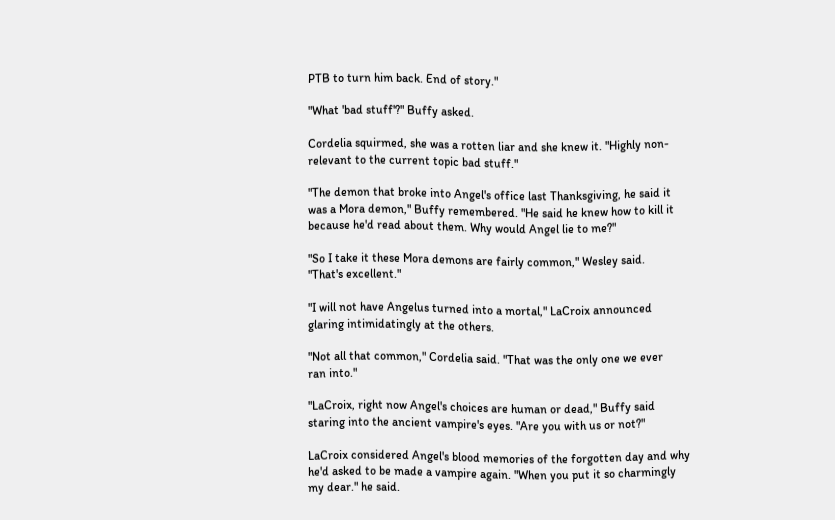PTB to turn him back. End of story."

"What 'bad stuff'?" Buffy asked.

Cordelia squirmed, she was a rotten liar and she knew it. "Highly non-
relevant to the current topic bad stuff."

"The demon that broke into Angel's office last Thanksgiving, he said it
was a Mora demon," Buffy remembered. "He said he knew how to kill it
because he'd read about them. Why would Angel lie to me?"

"So I take it these Mora demons are fairly common," Wesley said.
"That's excellent."

"I will not have Angelus turned into a mortal," LaCroix announced
glaring intimidatingly at the others.

"Not all that common," Cordelia said. "That was the only one we ever
ran into."

"LaCroix, right now Angel's choices are human or dead," Buffy said
staring into the ancient vampire's eyes. "Are you with us or not?"

LaCroix considered Angel's blood memories of the forgotten day and why
he'd asked to be made a vampire again. "When you put it so charmingly
my dear." he said.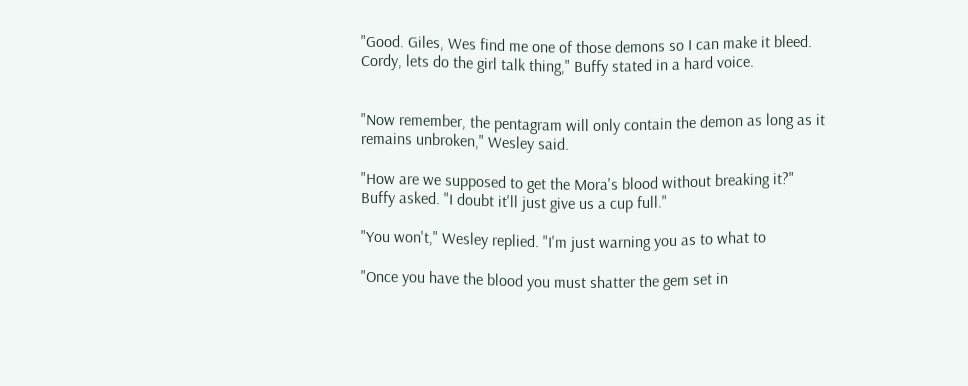"Good. Giles, Wes find me one of those demons so I can make it bleed.
Cordy, lets do the girl talk thing," Buffy stated in a hard voice.


"Now remember, the pentagram will only contain the demon as long as it
remains unbroken," Wesley said.

"How are we supposed to get the Mora's blood without breaking it?"
Buffy asked. "I doubt it'll just give us a cup full."

"You won't," Wesley replied. "I'm just warning you as to what to

"Once you have the blood you must shatter the gem set in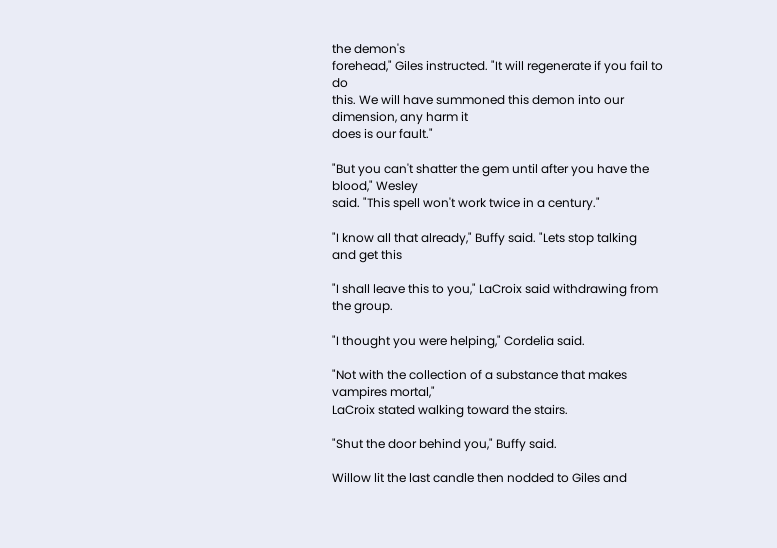the demon's
forehead," Giles instructed. "It will regenerate if you fail to do
this. We will have summoned this demon into our dimension, any harm it
does is our fault."

"But you can't shatter the gem until after you have the blood," Wesley
said. "This spell won't work twice in a century."

"I know all that already," Buffy said. "Lets stop talking and get this

"I shall leave this to you," LaCroix said withdrawing from the group.

"I thought you were helping," Cordelia said.

"Not with the collection of a substance that makes vampires mortal,"
LaCroix stated walking toward the stairs.

"Shut the door behind you," Buffy said.

Willow lit the last candle then nodded to Giles and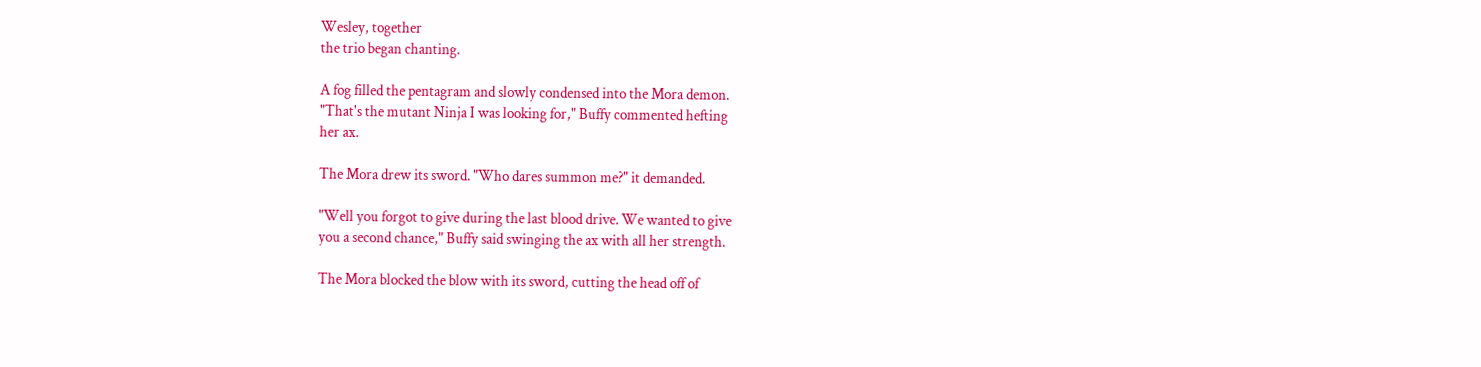Wesley, together
the trio began chanting.

A fog filled the pentagram and slowly condensed into the Mora demon.
"That's the mutant Ninja I was looking for," Buffy commented hefting
her ax.

The Mora drew its sword. "Who dares summon me?" it demanded.

"Well you forgot to give during the last blood drive. We wanted to give
you a second chance," Buffy said swinging the ax with all her strength.

The Mora blocked the blow with its sword, cutting the head off of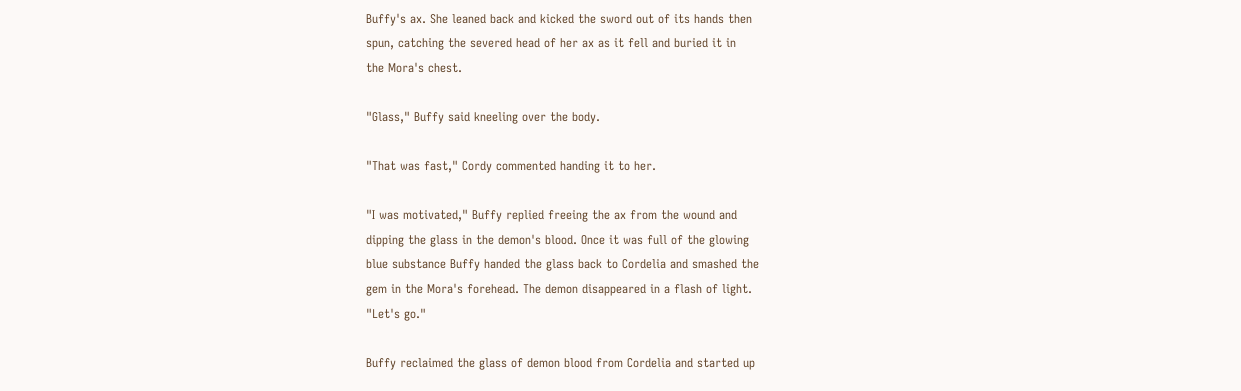Buffy's ax. She leaned back and kicked the sword out of its hands then
spun, catching the severed head of her ax as it fell and buried it in
the Mora's chest.

"Glass," Buffy said kneeling over the body.

"That was fast," Cordy commented handing it to her.

"I was motivated," Buffy replied freeing the ax from the wound and
dipping the glass in the demon's blood. Once it was full of the glowing
blue substance Buffy handed the glass back to Cordelia and smashed the
gem in the Mora's forehead. The demon disappeared in a flash of light.
"Let's go."

Buffy reclaimed the glass of demon blood from Cordelia and started up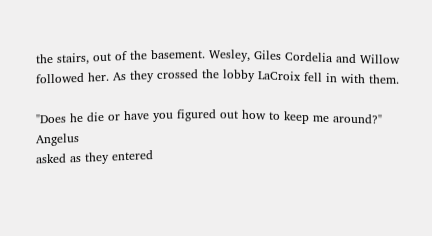the stairs, out of the basement. Wesley, Giles Cordelia and Willow
followed her. As they crossed the lobby LaCroix fell in with them.

"Does he die or have you figured out how to keep me around?" Angelus
asked as they entered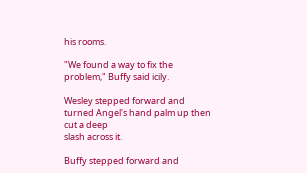his rooms.

"We found a way to fix the problem," Buffy said icily.

Wesley stepped forward and turned Angel's hand palm up then cut a deep
slash across it.

Buffy stepped forward and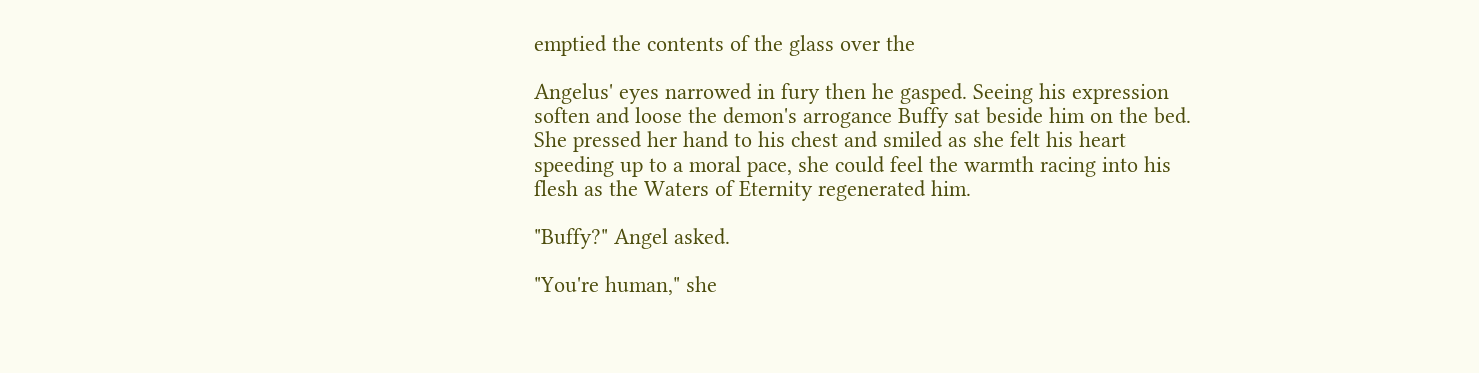emptied the contents of the glass over the

Angelus' eyes narrowed in fury then he gasped. Seeing his expression
soften and loose the demon's arrogance Buffy sat beside him on the bed.
She pressed her hand to his chest and smiled as she felt his heart
speeding up to a moral pace, she could feel the warmth racing into his
flesh as the Waters of Eternity regenerated him.

"Buffy?" Angel asked.

"You're human," she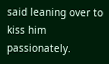said leaning over to kiss him passionately.